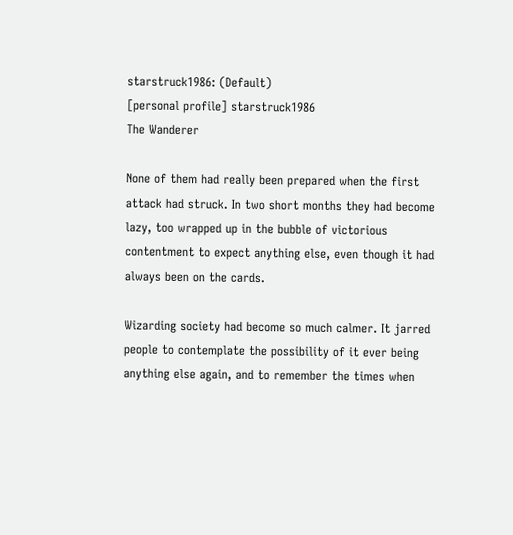starstruck1986: (Default)
[personal profile] starstruck1986
The Wanderer

None of them had really been prepared when the first attack had struck. In two short months they had become lazy, too wrapped up in the bubble of victorious contentment to expect anything else, even though it had always been on the cards.

Wizarding society had become so much calmer. It jarred people to contemplate the possibility of it ever being anything else again, and to remember the times when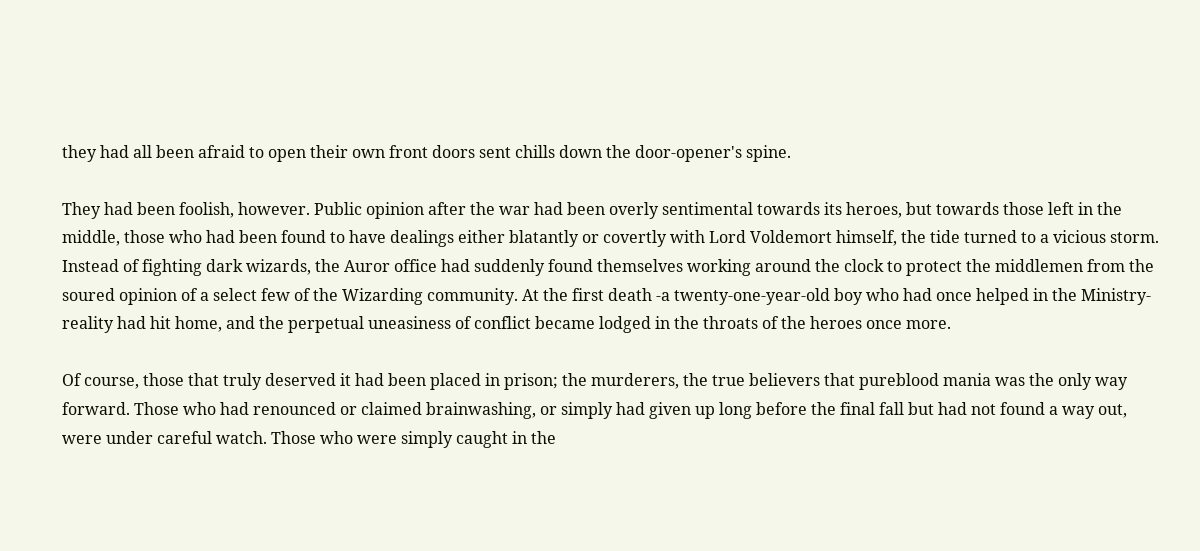they had all been afraid to open their own front doors sent chills down the door-opener's spine.

They had been foolish, however. Public opinion after the war had been overly sentimental towards its heroes, but towards those left in the middle, those who had been found to have dealings either blatantly or covertly with Lord Voldemort himself, the tide turned to a vicious storm. Instead of fighting dark wizards, the Auror office had suddenly found themselves working around the clock to protect the middlemen from the soured opinion of a select few of the Wizarding community. At the first death -a twenty-one-year-old boy who had once helped in the Ministry- reality had hit home, and the perpetual uneasiness of conflict became lodged in the throats of the heroes once more.

Of course, those that truly deserved it had been placed in prison; the murderers, the true believers that pureblood mania was the only way forward. Those who had renounced or claimed brainwashing, or simply had given up long before the final fall but had not found a way out, were under careful watch. Those who were simply caught in the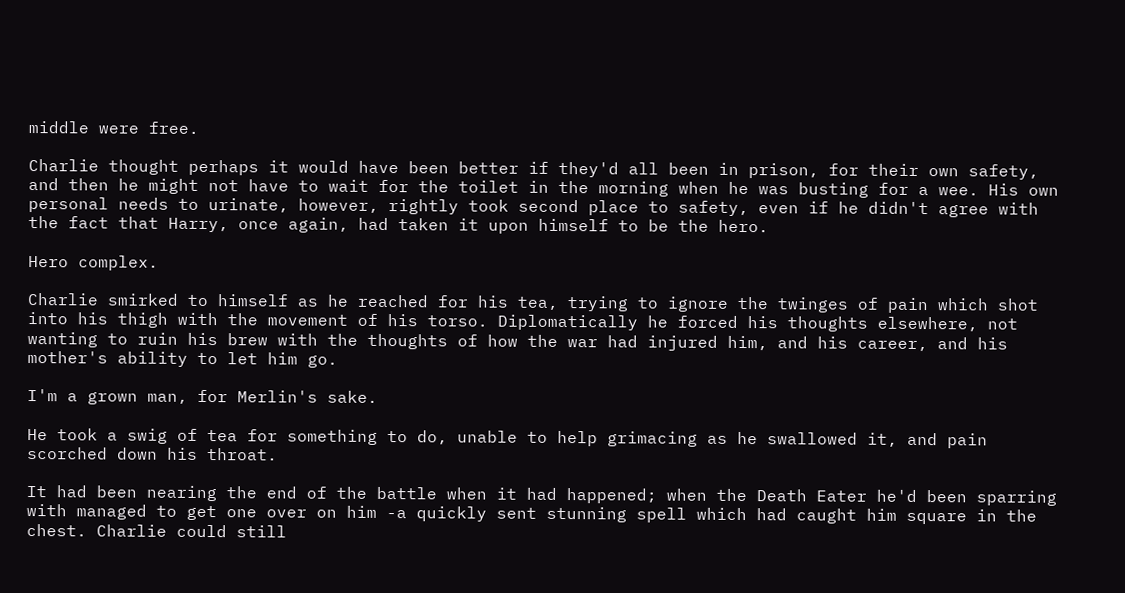middle were free.

Charlie thought perhaps it would have been better if they'd all been in prison, for their own safety, and then he might not have to wait for the toilet in the morning when he was busting for a wee. His own personal needs to urinate, however, rightly took second place to safety, even if he didn't agree with the fact that Harry, once again, had taken it upon himself to be the hero.

Hero complex.

Charlie smirked to himself as he reached for his tea, trying to ignore the twinges of pain which shot into his thigh with the movement of his torso. Diplomatically he forced his thoughts elsewhere, not wanting to ruin his brew with the thoughts of how the war had injured him, and his career, and his mother's ability to let him go.

I'm a grown man, for Merlin's sake.

He took a swig of tea for something to do, unable to help grimacing as he swallowed it, and pain scorched down his throat.

It had been nearing the end of the battle when it had happened; when the Death Eater he'd been sparring with managed to get one over on him -a quickly sent stunning spell which had caught him square in the chest. Charlie could still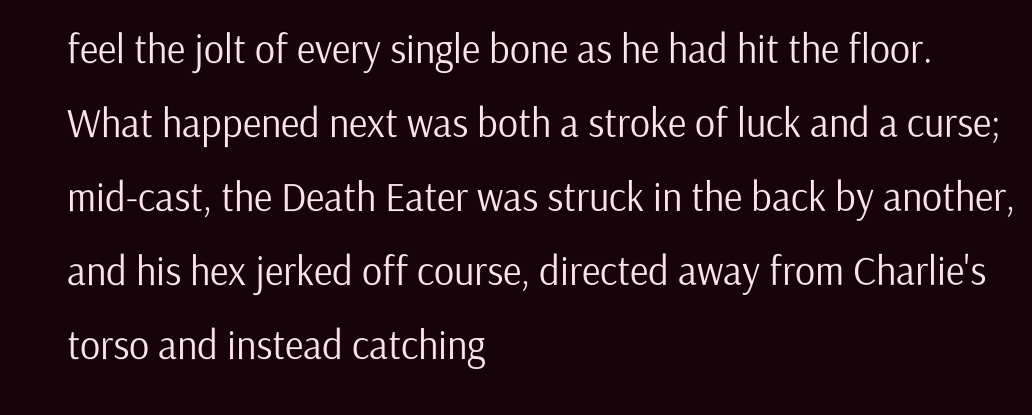feel the jolt of every single bone as he had hit the floor. What happened next was both a stroke of luck and a curse; mid-cast, the Death Eater was struck in the back by another, and his hex jerked off course, directed away from Charlie's torso and instead catching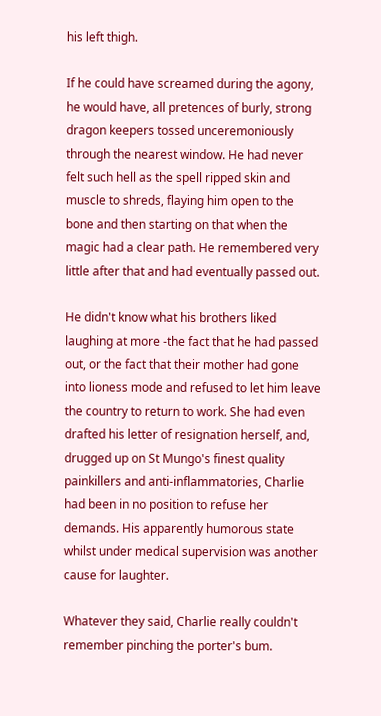his left thigh.

If he could have screamed during the agony, he would have, all pretences of burly, strong dragon keepers tossed unceremoniously through the nearest window. He had never felt such hell as the spell ripped skin and muscle to shreds, flaying him open to the bone and then starting on that when the magic had a clear path. He remembered very little after that and had eventually passed out.

He didn't know what his brothers liked laughing at more -the fact that he had passed out, or the fact that their mother had gone into lioness mode and refused to let him leave the country to return to work. She had even drafted his letter of resignation herself, and, drugged up on St Mungo's finest quality painkillers and anti-inflammatories, Charlie had been in no position to refuse her demands. His apparently humorous state whilst under medical supervision was another cause for laughter.

Whatever they said, Charlie really couldn't remember pinching the porter's bum.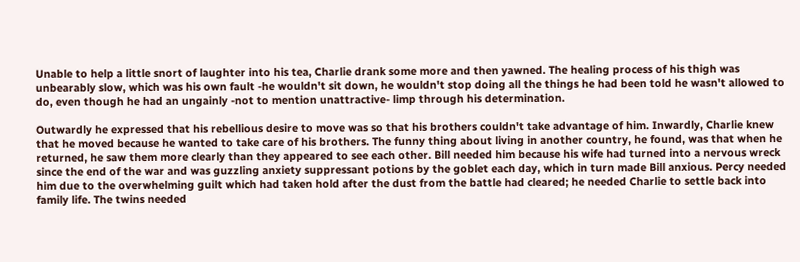Unable to help a little snort of laughter into his tea, Charlie drank some more and then yawned. The healing process of his thigh was unbearably slow, which was his own fault -he wouldn't sit down, he wouldn't stop doing all the things he had been told he wasn't allowed to do, even though he had an ungainly -not to mention unattractive- limp through his determination.

Outwardly he expressed that his rebellious desire to move was so that his brothers couldn't take advantage of him. Inwardly, Charlie knew that he moved because he wanted to take care of his brothers. The funny thing about living in another country, he found, was that when he returned, he saw them more clearly than they appeared to see each other. Bill needed him because his wife had turned into a nervous wreck since the end of the war and was guzzling anxiety suppressant potions by the goblet each day, which in turn made Bill anxious. Percy needed him due to the overwhelming guilt which had taken hold after the dust from the battle had cleared; he needed Charlie to settle back into family life. The twins needed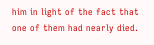him in light of the fact that one of them had nearly died.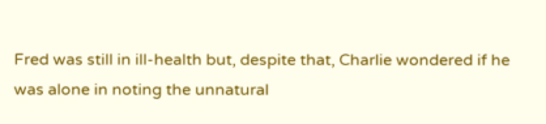Fred was still in ill-health but, despite that, Charlie wondered if he was alone in noting the unnatural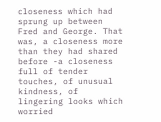closeness which had sprung up between Fred and George. That was, a closeness more than they had shared before -a closeness full of tender touches, of unusual kindness, of lingering looks which worried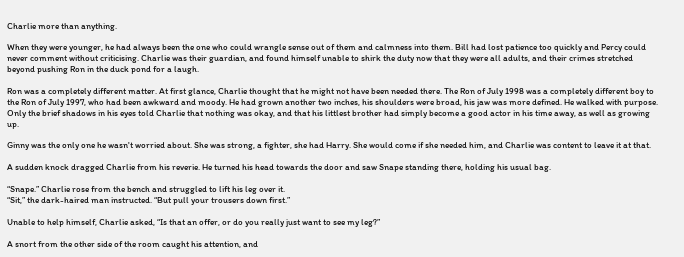Charlie more than anything.

When they were younger, he had always been the one who could wrangle sense out of them and calmness into them. Bill had lost patience too quickly and Percy could never comment without criticising. Charlie was their guardian, and found himself unable to shirk the duty now that they were all adults, and their crimes stretched beyond pushing Ron in the duck pond for a laugh.

Ron was a completely different matter. At first glance, Charlie thought that he might not have been needed there. The Ron of July 1998 was a completely different boy to the Ron of July 1997, who had been awkward and moody. He had grown another two inches, his shoulders were broad, his jaw was more defined. He walked with purpose. Only the brief shadows in his eyes told Charlie that nothing was okay, and that his littlest brother had simply become a good actor in his time away, as well as growing up.

Ginny was the only one he wasn't worried about. She was strong, a fighter, she had Harry. She would come if she needed him, and Charlie was content to leave it at that.

A sudden knock dragged Charlie from his reverie. He turned his head towards the door and saw Snape standing there, holding his usual bag.

“Snape.” Charlie rose from the bench and struggled to lift his leg over it.
“Sit,” the dark-haired man instructed. “But pull your trousers down first.”

Unable to help himself, Charlie asked, “Is that an offer, or do you really just want to see my leg?”

A snort from the other side of the room caught his attention, and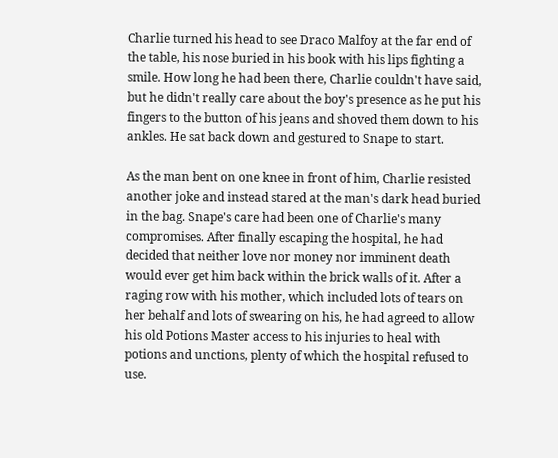Charlie turned his head to see Draco Malfoy at the far end of the table, his nose buried in his book with his lips fighting a smile. How long he had been there, Charlie couldn't have said, but he didn't really care about the boy's presence as he put his fingers to the button of his jeans and shoved them down to his ankles. He sat back down and gestured to Snape to start.

As the man bent on one knee in front of him, Charlie resisted another joke and instead stared at the man's dark head buried in the bag. Snape's care had been one of Charlie's many compromises. After finally escaping the hospital, he had decided that neither love nor money nor imminent death would ever get him back within the brick walls of it. After a raging row with his mother, which included lots of tears on her behalf and lots of swearing on his, he had agreed to allow his old Potions Master access to his injuries to heal with potions and unctions, plenty of which the hospital refused to use.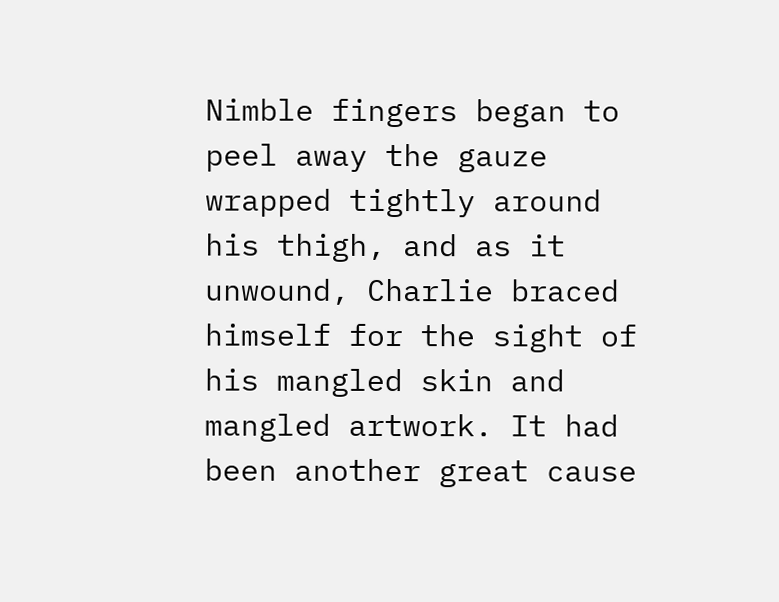Nimble fingers began to peel away the gauze wrapped tightly around his thigh, and as it unwound, Charlie braced himself for the sight of his mangled skin and mangled artwork. It had been another great cause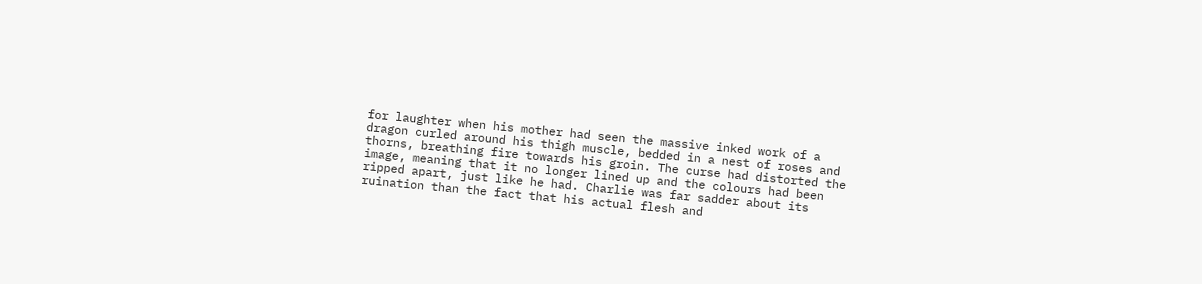for laughter when his mother had seen the massive inked work of a dragon curled around his thigh muscle, bedded in a nest of roses and thorns, breathing fire towards his groin. The curse had distorted the image, meaning that it no longer lined up and the colours had been ripped apart, just like he had. Charlie was far sadder about its ruination than the fact that his actual flesh and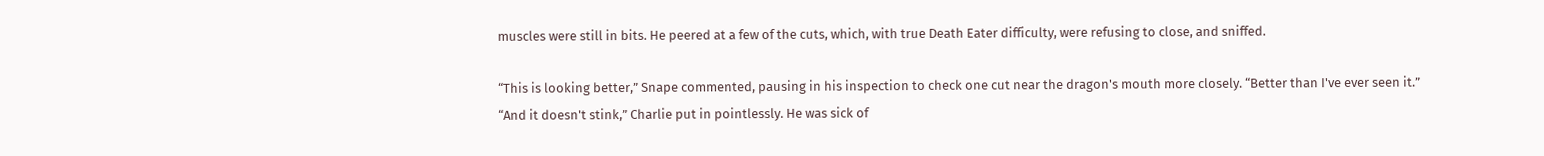muscles were still in bits. He peered at a few of the cuts, which, with true Death Eater difficulty, were refusing to close, and sniffed.

“This is looking better,” Snape commented, pausing in his inspection to check one cut near the dragon's mouth more closely. “Better than I've ever seen it.”
“And it doesn't stink,” Charlie put in pointlessly. He was sick of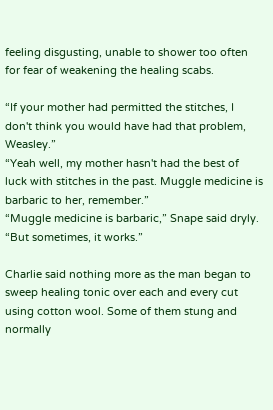feeling disgusting, unable to shower too often for fear of weakening the healing scabs.

“If your mother had permitted the stitches, I don't think you would have had that problem, Weasley.”
“Yeah well, my mother hasn't had the best of luck with stitches in the past. Muggle medicine is barbaric to her, remember.”
“Muggle medicine is barbaric,” Snape said dryly. “But sometimes, it works.”

Charlie said nothing more as the man began to sweep healing tonic over each and every cut using cotton wool. Some of them stung and normally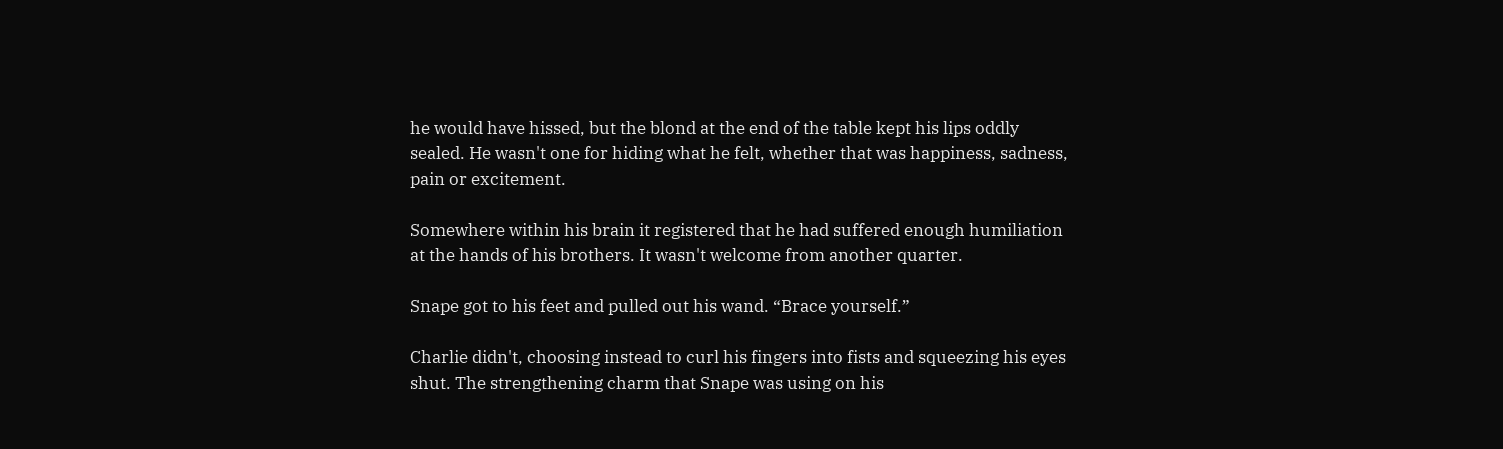he would have hissed, but the blond at the end of the table kept his lips oddly sealed. He wasn't one for hiding what he felt, whether that was happiness, sadness, pain or excitement.

Somewhere within his brain it registered that he had suffered enough humiliation at the hands of his brothers. It wasn't welcome from another quarter.

Snape got to his feet and pulled out his wand. “Brace yourself.”

Charlie didn't, choosing instead to curl his fingers into fists and squeezing his eyes shut. The strengthening charm that Snape was using on his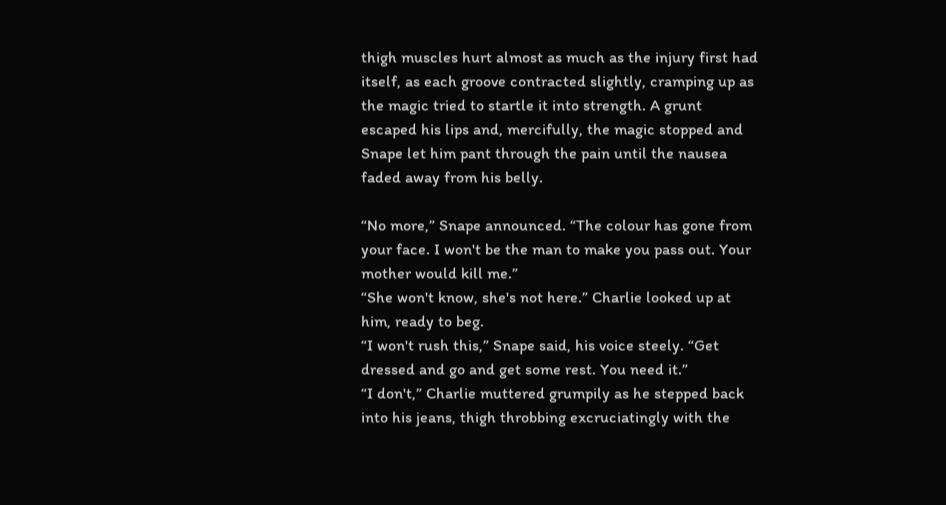thigh muscles hurt almost as much as the injury first had itself, as each groove contracted slightly, cramping up as the magic tried to startle it into strength. A grunt escaped his lips and, mercifully, the magic stopped and Snape let him pant through the pain until the nausea faded away from his belly.

“No more,” Snape announced. “The colour has gone from your face. I won't be the man to make you pass out. Your mother would kill me.”
“She won't know, she's not here.” Charlie looked up at him, ready to beg.
“I won't rush this,” Snape said, his voice steely. “Get dressed and go and get some rest. You need it.”
“I don't,” Charlie muttered grumpily as he stepped back into his jeans, thigh throbbing excruciatingly with the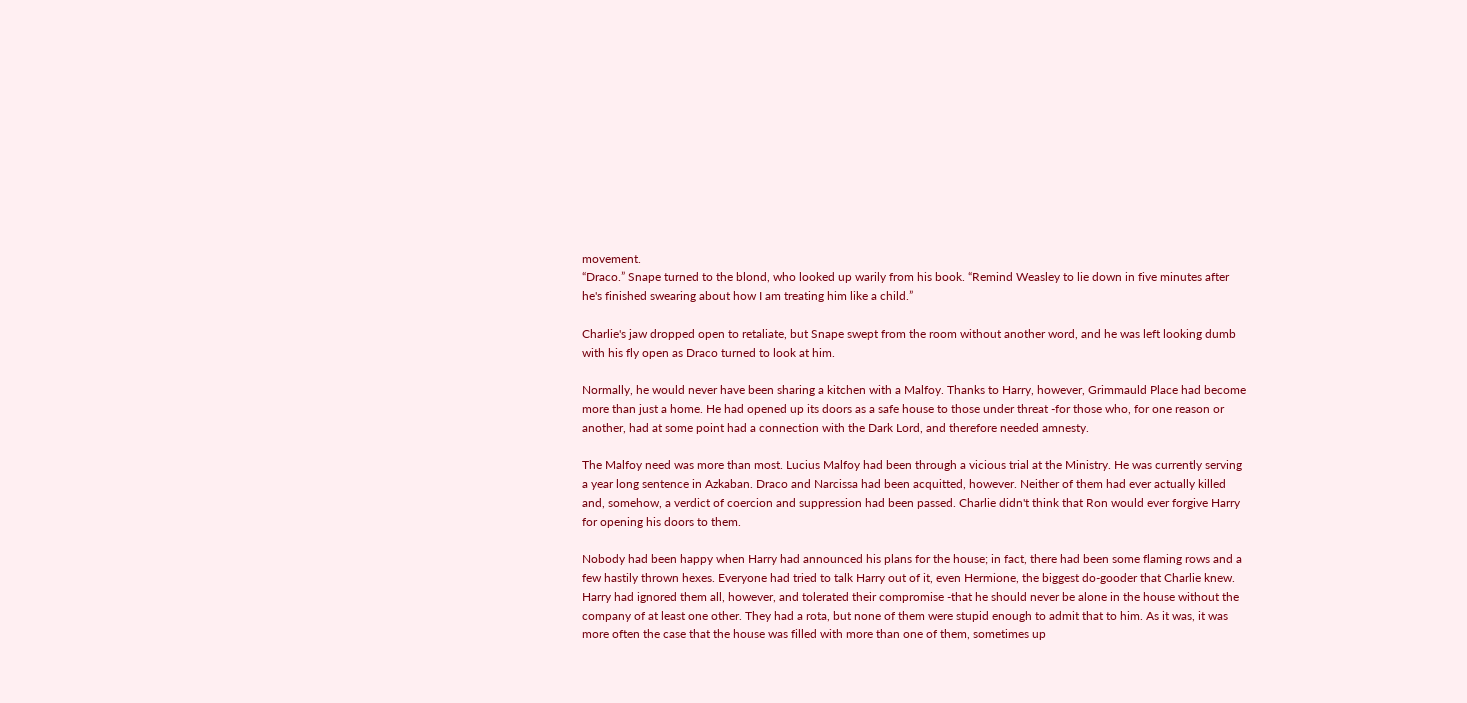movement.
“Draco.” Snape turned to the blond, who looked up warily from his book. “Remind Weasley to lie down in five minutes after he's finished swearing about how I am treating him like a child.”

Charlie's jaw dropped open to retaliate, but Snape swept from the room without another word, and he was left looking dumb with his fly open as Draco turned to look at him.

Normally, he would never have been sharing a kitchen with a Malfoy. Thanks to Harry, however, Grimmauld Place had become more than just a home. He had opened up its doors as a safe house to those under threat -for those who, for one reason or another, had at some point had a connection with the Dark Lord, and therefore needed amnesty.

The Malfoy need was more than most. Lucius Malfoy had been through a vicious trial at the Ministry. He was currently serving a year long sentence in Azkaban. Draco and Narcissa had been acquitted, however. Neither of them had ever actually killed and, somehow, a verdict of coercion and suppression had been passed. Charlie didn't think that Ron would ever forgive Harry for opening his doors to them.

Nobody had been happy when Harry had announced his plans for the house; in fact, there had been some flaming rows and a few hastily thrown hexes. Everyone had tried to talk Harry out of it, even Hermione, the biggest do-gooder that Charlie knew. Harry had ignored them all, however, and tolerated their compromise -that he should never be alone in the house without the company of at least one other. They had a rota, but none of them were stupid enough to admit that to him. As it was, it was more often the case that the house was filled with more than one of them, sometimes up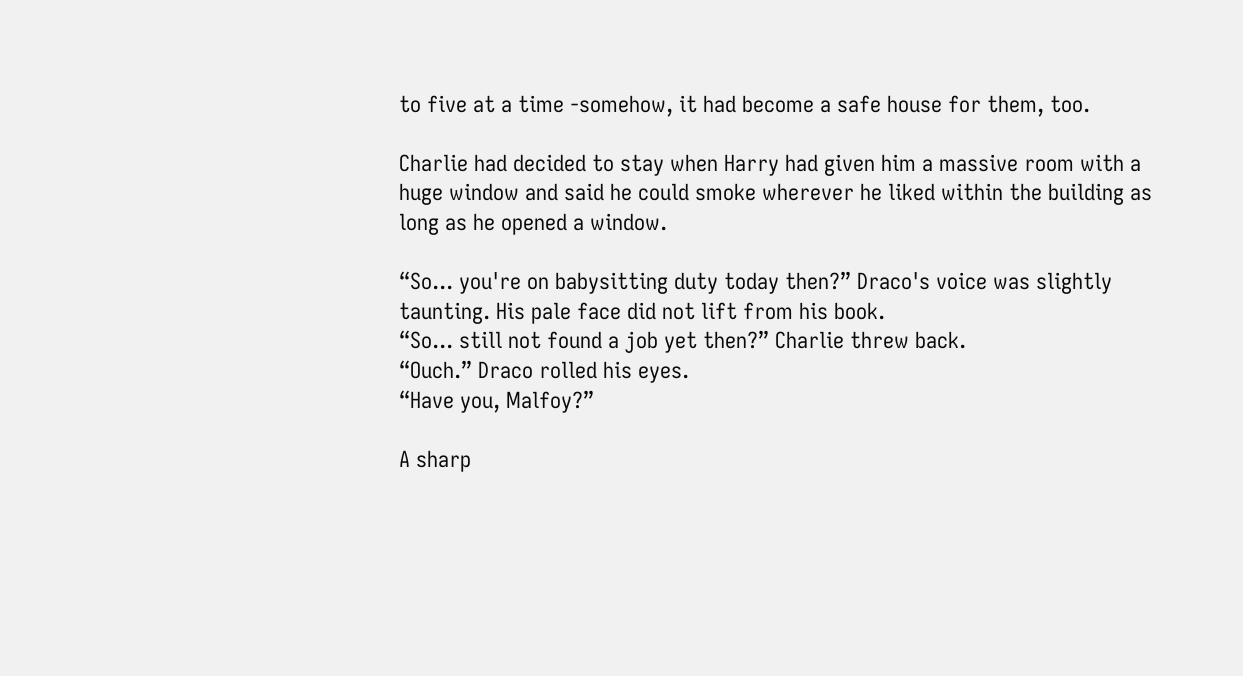to five at a time -somehow, it had become a safe house for them, too.

Charlie had decided to stay when Harry had given him a massive room with a huge window and said he could smoke wherever he liked within the building as long as he opened a window.

“So... you're on babysitting duty today then?” Draco's voice was slightly taunting. His pale face did not lift from his book.
“So... still not found a job yet then?” Charlie threw back.
“Ouch.” Draco rolled his eyes.
“Have you, Malfoy?”

A sharp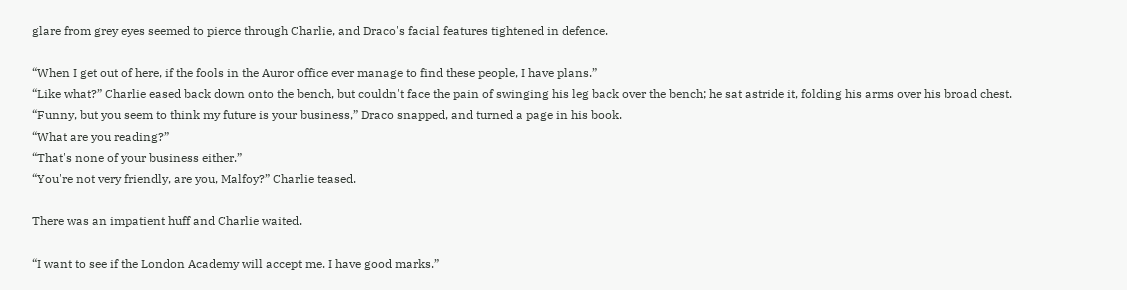glare from grey eyes seemed to pierce through Charlie, and Draco's facial features tightened in defence.

“When I get out of here, if the fools in the Auror office ever manage to find these people, I have plans.”
“Like what?” Charlie eased back down onto the bench, but couldn't face the pain of swinging his leg back over the bench; he sat astride it, folding his arms over his broad chest.
“Funny, but you seem to think my future is your business,” Draco snapped, and turned a page in his book.
“What are you reading?”
“That's none of your business either.”
“You're not very friendly, are you, Malfoy?” Charlie teased.

There was an impatient huff and Charlie waited.

“I want to see if the London Academy will accept me. I have good marks.”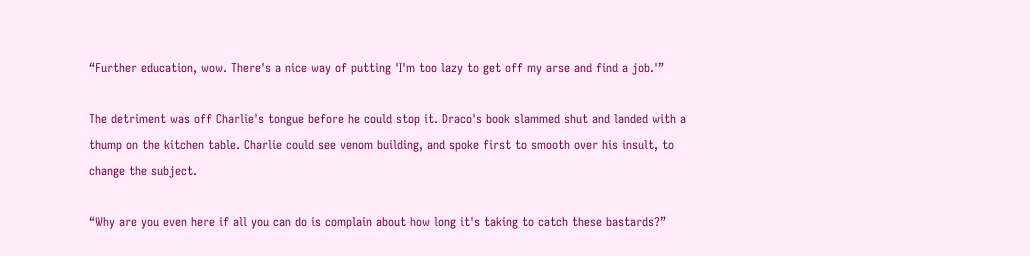“Further education, wow. There's a nice way of putting 'I'm too lazy to get off my arse and find a job.'”

The detriment was off Charlie's tongue before he could stop it. Draco's book slammed shut and landed with a thump on the kitchen table. Charlie could see venom building, and spoke first to smooth over his insult, to change the subject.

“Why are you even here if all you can do is complain about how long it's taking to catch these bastards?”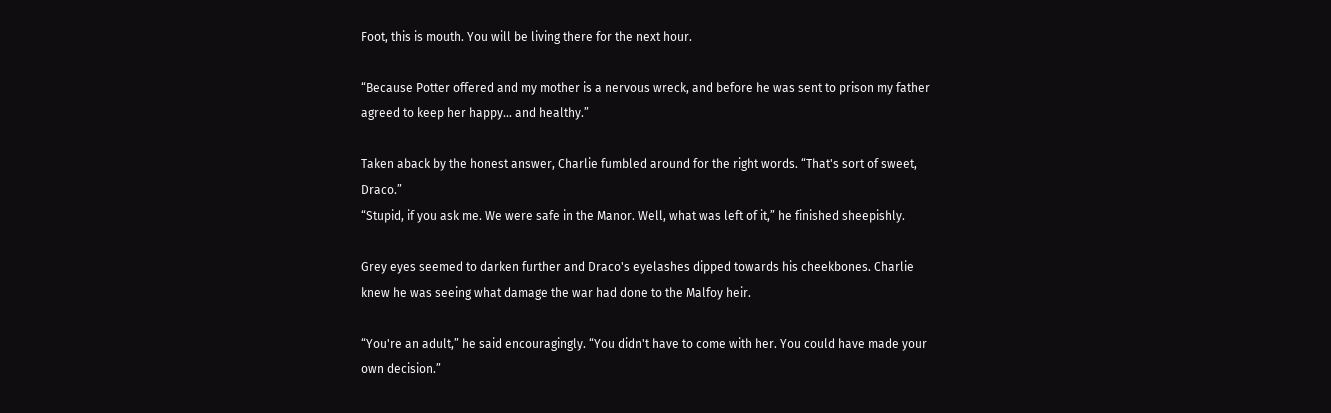Foot, this is mouth. You will be living there for the next hour.

“Because Potter offered and my mother is a nervous wreck, and before he was sent to prison my father agreed to keep her happy... and healthy.”

Taken aback by the honest answer, Charlie fumbled around for the right words. “That's sort of sweet, Draco.”
“Stupid, if you ask me. We were safe in the Manor. Well, what was left of it,” he finished sheepishly.

Grey eyes seemed to darken further and Draco's eyelashes dipped towards his cheekbones. Charlie knew he was seeing what damage the war had done to the Malfoy heir.

“You're an adult,” he said encouragingly. “You didn't have to come with her. You could have made your own decision.”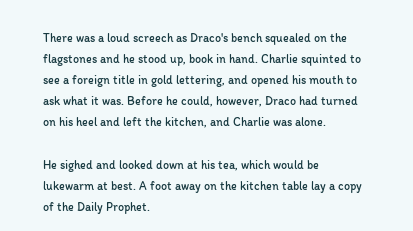There was a loud screech as Draco's bench squealed on the flagstones and he stood up, book in hand. Charlie squinted to see a foreign title in gold lettering, and opened his mouth to ask what it was. Before he could, however, Draco had turned on his heel and left the kitchen, and Charlie was alone.

He sighed and looked down at his tea, which would be lukewarm at best. A foot away on the kitchen table lay a copy of the Daily Prophet.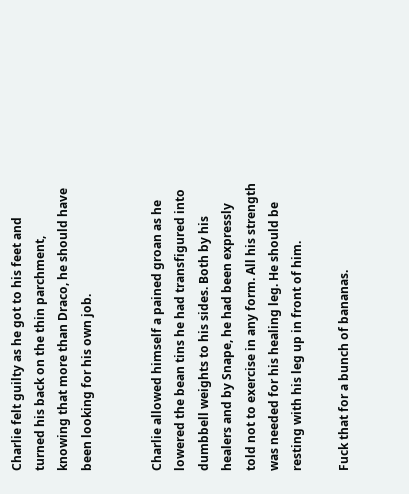Charlie felt guilty as he got to his feet and turned his back on the thin parchment, knowing that more than Draco, he should have been looking for his own job.


Charlie allowed himself a pained groan as he lowered the bean tins he had transfigured into dumbbell weights to his sides. Both by his healers and by Snape, he had been expressly told not to exercise in any form. All his strength was needed for his healing leg. He should be resting with his leg up in front of him.

Fuck that for a bunch of bananas.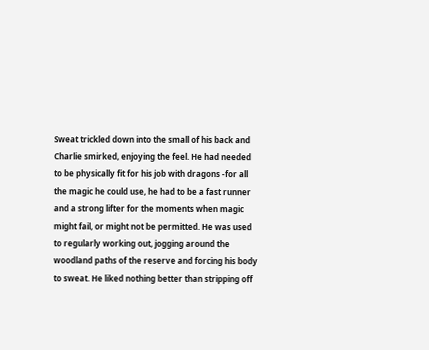Sweat trickled down into the small of his back and Charlie smirked, enjoying the feel. He had needed to be physically fit for his job with dragons -for all the magic he could use, he had to be a fast runner and a strong lifter for the moments when magic might fail, or might not be permitted. He was used to regularly working out, jogging around the woodland paths of the reserve and forcing his body to sweat. He liked nothing better than stripping off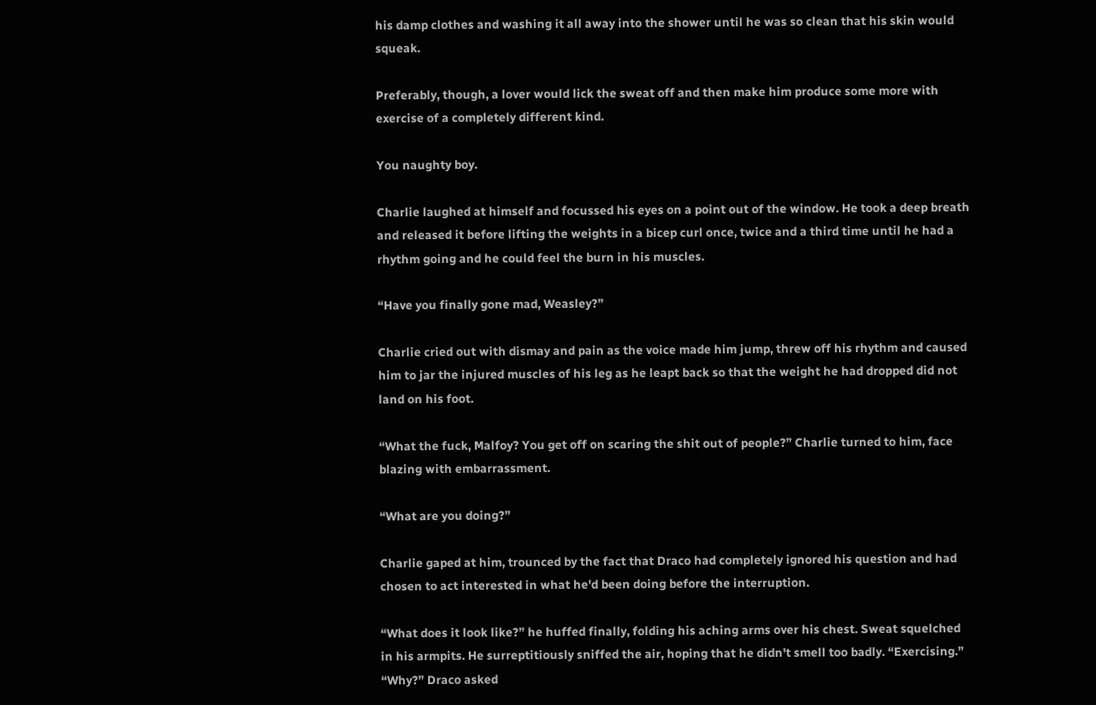his damp clothes and washing it all away into the shower until he was so clean that his skin would squeak.

Preferably, though, a lover would lick the sweat off and then make him produce some more with exercise of a completely different kind.

You naughty boy.

Charlie laughed at himself and focussed his eyes on a point out of the window. He took a deep breath and released it before lifting the weights in a bicep curl once, twice and a third time until he had a rhythm going and he could feel the burn in his muscles.

“Have you finally gone mad, Weasley?”

Charlie cried out with dismay and pain as the voice made him jump, threw off his rhythm and caused him to jar the injured muscles of his leg as he leapt back so that the weight he had dropped did not land on his foot.

“What the fuck, Malfoy? You get off on scaring the shit out of people?” Charlie turned to him, face blazing with embarrassment.

“What are you doing?”

Charlie gaped at him, trounced by the fact that Draco had completely ignored his question and had chosen to act interested in what he'd been doing before the interruption.

“What does it look like?” he huffed finally, folding his aching arms over his chest. Sweat squelched in his armpits. He surreptitiously sniffed the air, hoping that he didn't smell too badly. “Exercising.”
“Why?” Draco asked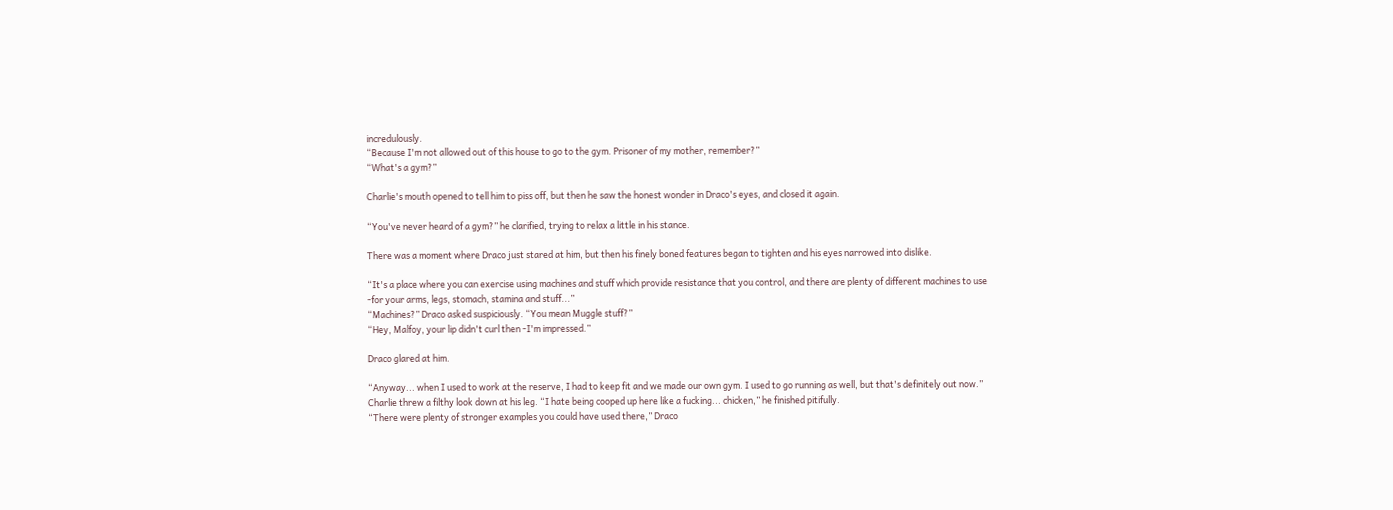incredulously.
“Because I'm not allowed out of this house to go to the gym. Prisoner of my mother, remember?”
“What's a gym?”

Charlie's mouth opened to tell him to piss off, but then he saw the honest wonder in Draco's eyes, and closed it again.

“You've never heard of a gym?” he clarified, trying to relax a little in his stance.

There was a moment where Draco just stared at him, but then his finely boned features began to tighten and his eyes narrowed into dislike.

“It's a place where you can exercise using machines and stuff which provide resistance that you control, and there are plenty of different machines to use -for your arms, legs, stomach, stamina and stuff...”
“Machines?” Draco asked suspiciously. “You mean Muggle stuff?”
“Hey, Malfoy, your lip didn't curl then -I'm impressed.”

Draco glared at him.

“Anyway... when I used to work at the reserve, I had to keep fit and we made our own gym. I used to go running as well, but that's definitely out now.” Charlie threw a filthy look down at his leg. “I hate being cooped up here like a fucking... chicken,” he finished pitifully.
“There were plenty of stronger examples you could have used there,” Draco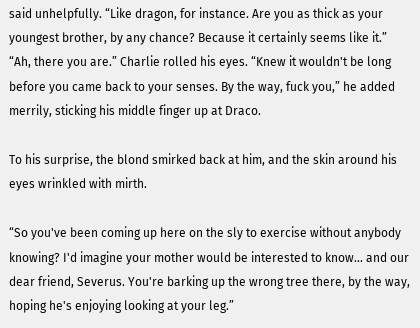said unhelpfully. “Like dragon, for instance. Are you as thick as your youngest brother, by any chance? Because it certainly seems like it.”
“Ah, there you are.” Charlie rolled his eyes. “Knew it wouldn't be long before you came back to your senses. By the way, fuck you,” he added merrily, sticking his middle finger up at Draco.

To his surprise, the blond smirked back at him, and the skin around his eyes wrinkled with mirth.

“So you've been coming up here on the sly to exercise without anybody knowing? I'd imagine your mother would be interested to know... and our dear friend, Severus. You're barking up the wrong tree there, by the way, hoping he's enjoying looking at your leg.”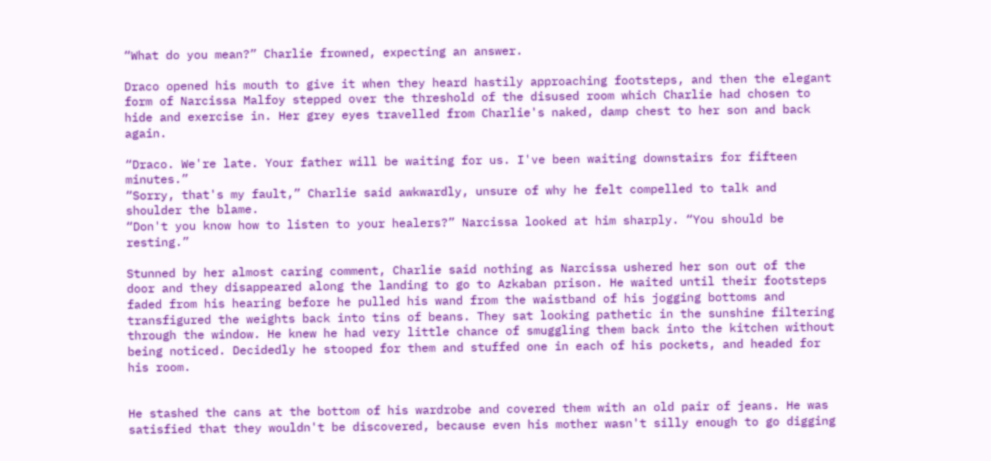“What do you mean?” Charlie frowned, expecting an answer.

Draco opened his mouth to give it when they heard hastily approaching footsteps, and then the elegant form of Narcissa Malfoy stepped over the threshold of the disused room which Charlie had chosen to hide and exercise in. Her grey eyes travelled from Charlie's naked, damp chest to her son and back again.

“Draco. We're late. Your father will be waiting for us. I've been waiting downstairs for fifteen minutes.”
“Sorry, that's my fault,” Charlie said awkwardly, unsure of why he felt compelled to talk and shoulder the blame.
“Don't you know how to listen to your healers?” Narcissa looked at him sharply. “You should be resting.”

Stunned by her almost caring comment, Charlie said nothing as Narcissa ushered her son out of the door and they disappeared along the landing to go to Azkaban prison. He waited until their footsteps faded from his hearing before he pulled his wand from the waistband of his jogging bottoms and transfigured the weights back into tins of beans. They sat looking pathetic in the sunshine filtering through the window. He knew he had very little chance of smuggling them back into the kitchen without being noticed. Decidedly he stooped for them and stuffed one in each of his pockets, and headed for his room.


He stashed the cans at the bottom of his wardrobe and covered them with an old pair of jeans. He was satisfied that they wouldn't be discovered, because even his mother wasn't silly enough to go digging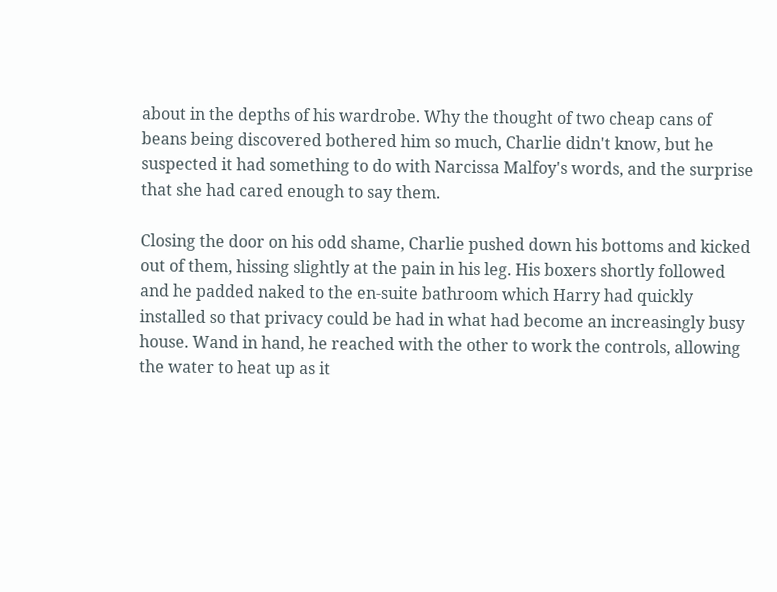about in the depths of his wardrobe. Why the thought of two cheap cans of beans being discovered bothered him so much, Charlie didn't know, but he suspected it had something to do with Narcissa Malfoy's words, and the surprise that she had cared enough to say them.

Closing the door on his odd shame, Charlie pushed down his bottoms and kicked out of them, hissing slightly at the pain in his leg. His boxers shortly followed and he padded naked to the en-suite bathroom which Harry had quickly installed so that privacy could be had in what had become an increasingly busy house. Wand in hand, he reached with the other to work the controls, allowing the water to heat up as it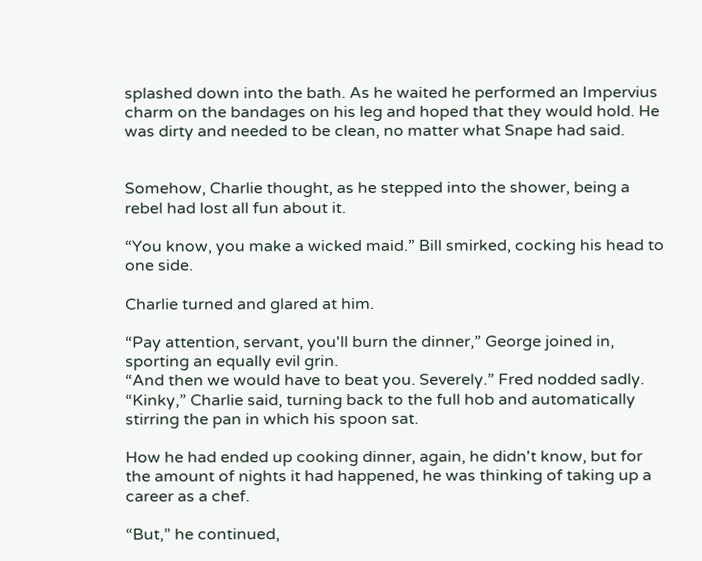splashed down into the bath. As he waited he performed an Impervius charm on the bandages on his leg and hoped that they would hold. He was dirty and needed to be clean, no matter what Snape had said.


Somehow, Charlie thought, as he stepped into the shower, being a rebel had lost all fun about it.

“You know, you make a wicked maid.” Bill smirked, cocking his head to one side.

Charlie turned and glared at him.

“Pay attention, servant, you'll burn the dinner,” George joined in, sporting an equally evil grin.
“And then we would have to beat you. Severely.” Fred nodded sadly.
“Kinky,” Charlie said, turning back to the full hob and automatically stirring the pan in which his spoon sat.

How he had ended up cooking dinner, again, he didn't know, but for the amount of nights it had happened, he was thinking of taking up a career as a chef.

“But,” he continued,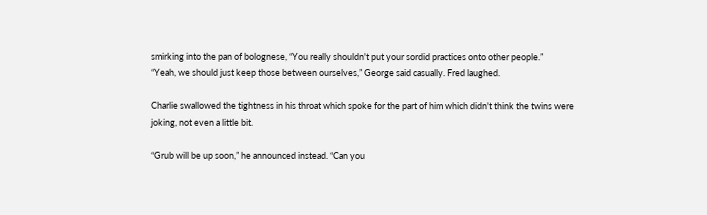smirking into the pan of bolognese, “You really shouldn't put your sordid practices onto other people.”
“Yeah, we should just keep those between ourselves,” George said casually. Fred laughed.

Charlie swallowed the tightness in his throat which spoke for the part of him which didn't think the twins were joking, not even a little bit.

“Grub will be up soon,” he announced instead. “Can you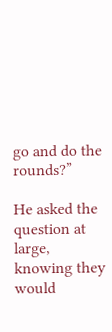go and do the rounds?”

He asked the question at large, knowing they would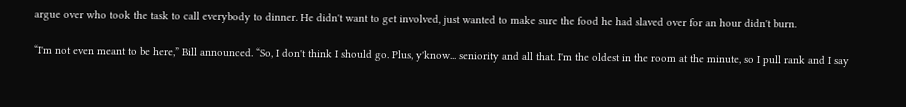argue over who took the task to call everybody to dinner. He didn't want to get involved, just wanted to make sure the food he had slaved over for an hour didn't burn.

“I'm not even meant to be here,” Bill announced. “So, I don't think I should go. Plus, y'know... seniority and all that. I'm the oldest in the room at the minute, so I pull rank and I say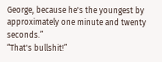George, because he's the youngest by approximately one minute and twenty seconds.”
“That's bullshit!”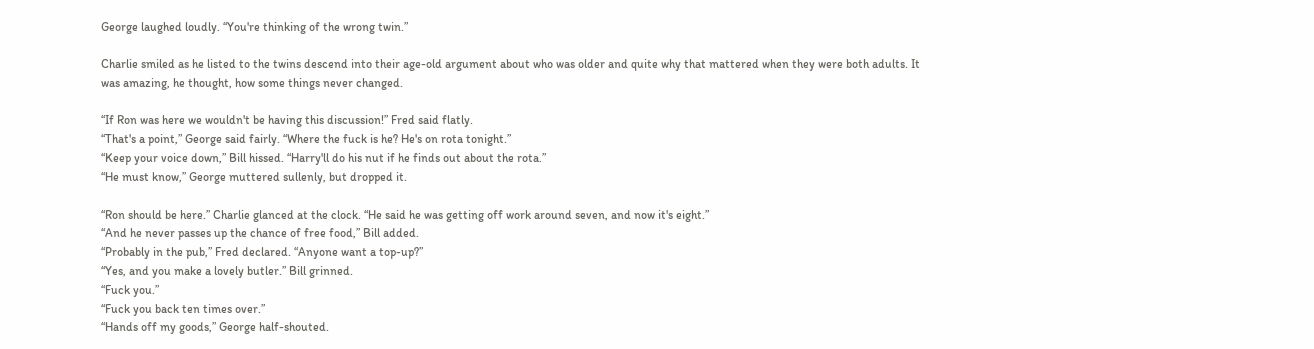George laughed loudly. “You're thinking of the wrong twin.”

Charlie smiled as he listed to the twins descend into their age-old argument about who was older and quite why that mattered when they were both adults. It was amazing, he thought, how some things never changed.

“If Ron was here we wouldn't be having this discussion!” Fred said flatly.
“That's a point,” George said fairly. “Where the fuck is he? He's on rota tonight.”
“Keep your voice down,” Bill hissed. “Harry'll do his nut if he finds out about the rota.”
“He must know,” George muttered sullenly, but dropped it.

“Ron should be here.” Charlie glanced at the clock. “He said he was getting off work around seven, and now it's eight.”
“And he never passes up the chance of free food,” Bill added.
“Probably in the pub,” Fred declared. “Anyone want a top-up?”
“Yes, and you make a lovely butler.” Bill grinned.
“Fuck you.”
“Fuck you back ten times over.”
“Hands off my goods,” George half-shouted.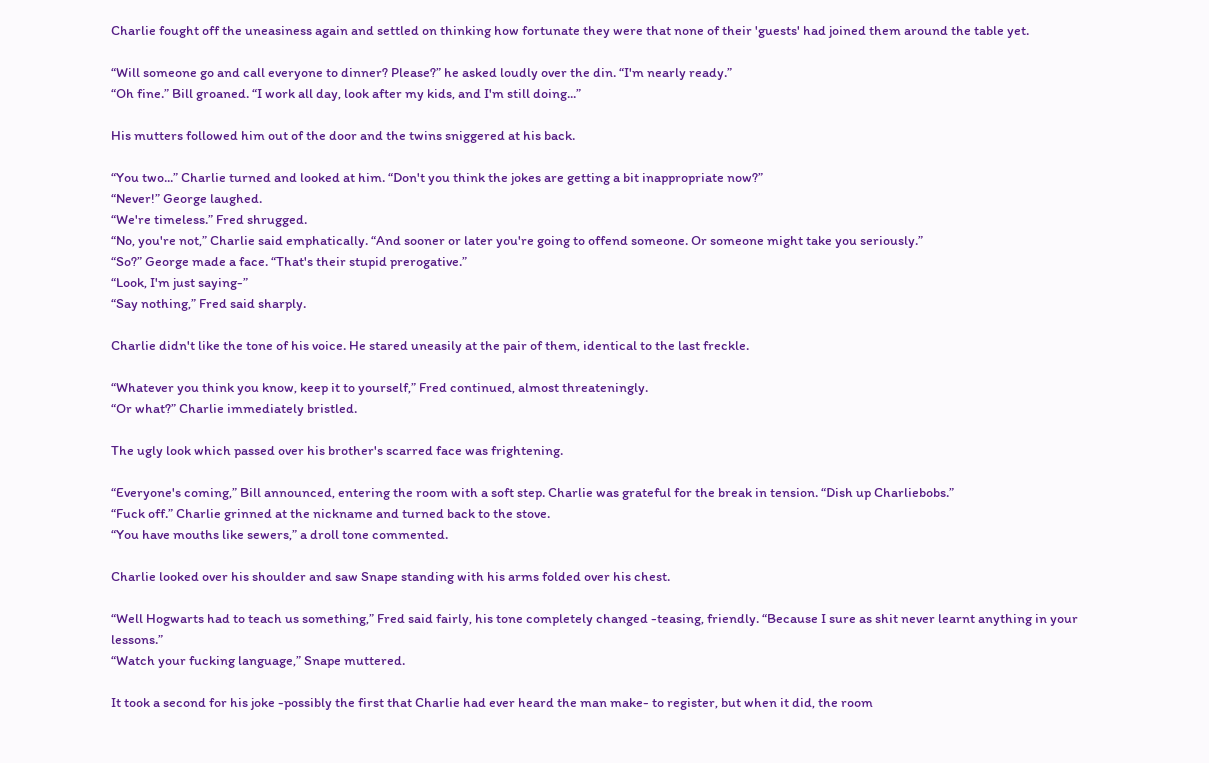Charlie fought off the uneasiness again and settled on thinking how fortunate they were that none of their 'guests' had joined them around the table yet.

“Will someone go and call everyone to dinner? Please?” he asked loudly over the din. “I'm nearly ready.”
“Oh fine.” Bill groaned. “I work all day, look after my kids, and I'm still doing...”

His mutters followed him out of the door and the twins sniggered at his back.

“You two...” Charlie turned and looked at him. “Don't you think the jokes are getting a bit inappropriate now?”
“Never!” George laughed.
“We're timeless.” Fred shrugged.
“No, you're not,” Charlie said emphatically. “And sooner or later you're going to offend someone. Or someone might take you seriously.”
“So?” George made a face. “That's their stupid prerogative.”
“Look, I'm just saying-”
“Say nothing,” Fred said sharply.

Charlie didn't like the tone of his voice. He stared uneasily at the pair of them, identical to the last freckle.

“Whatever you think you know, keep it to yourself,” Fred continued, almost threateningly.
“Or what?” Charlie immediately bristled.

The ugly look which passed over his brother's scarred face was frightening.

“Everyone's coming,” Bill announced, entering the room with a soft step. Charlie was grateful for the break in tension. “Dish up Charliebobs.”
“Fuck off.” Charlie grinned at the nickname and turned back to the stove.
“You have mouths like sewers,” a droll tone commented.

Charlie looked over his shoulder and saw Snape standing with his arms folded over his chest.

“Well Hogwarts had to teach us something,” Fred said fairly, his tone completely changed -teasing, friendly. “Because I sure as shit never learnt anything in your lessons.”
“Watch your fucking language,” Snape muttered.

It took a second for his joke -possibly the first that Charlie had ever heard the man make- to register, but when it did, the room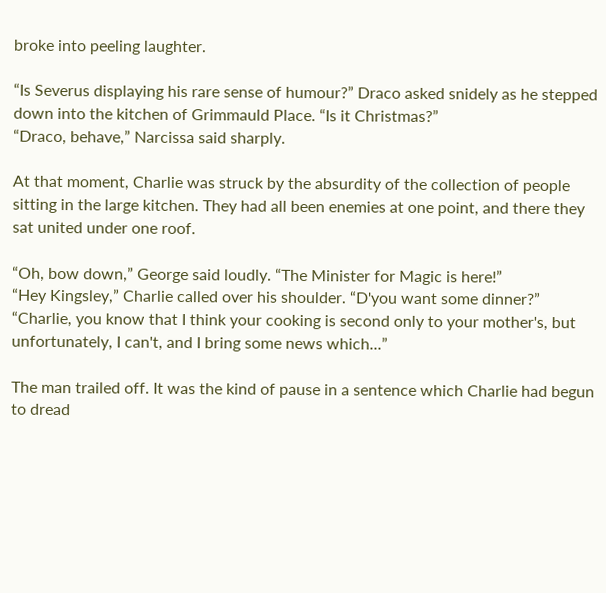broke into peeling laughter.

“Is Severus displaying his rare sense of humour?” Draco asked snidely as he stepped down into the kitchen of Grimmauld Place. “Is it Christmas?”
“Draco, behave,” Narcissa said sharply.

At that moment, Charlie was struck by the absurdity of the collection of people sitting in the large kitchen. They had all been enemies at one point, and there they sat united under one roof.

“Oh, bow down,” George said loudly. “The Minister for Magic is here!”
“Hey Kingsley,” Charlie called over his shoulder. “D'you want some dinner?”
“Charlie, you know that I think your cooking is second only to your mother's, but unfortunately, I can't, and I bring some news which...”

The man trailed off. It was the kind of pause in a sentence which Charlie had begun to dread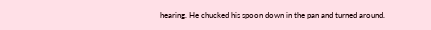hearing. He chucked his spoon down in the pan and turned around.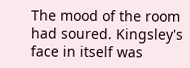The mood of the room had soured. Kingsley's face in itself was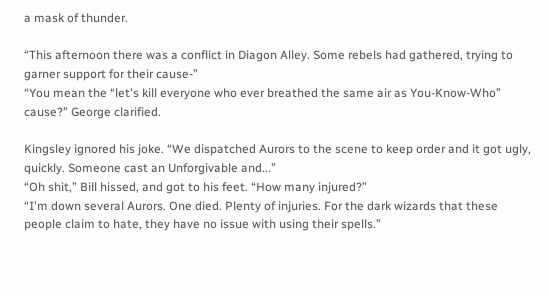a mask of thunder.

“This afternoon there was a conflict in Diagon Alley. Some rebels had gathered, trying to garner support for their cause-”
“You mean the “let's kill everyone who ever breathed the same air as You-Know-Who” cause?” George clarified.

Kingsley ignored his joke. “We dispatched Aurors to the scene to keep order and it got ugly, quickly. Someone cast an Unforgivable and...”
“Oh shit,” Bill hissed, and got to his feet. “How many injured?”
“I'm down several Aurors. One died. Plenty of injuries. For the dark wizards that these people claim to hate, they have no issue with using their spells.”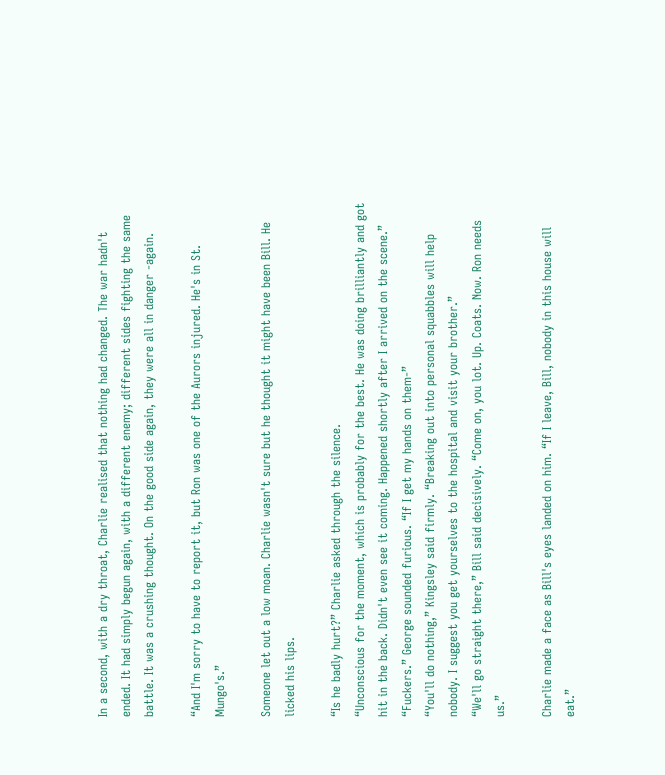In a second, with a dry throat, Charlie realised that nothing had changed. The war hadn't ended. It had simply begun again, with a different enemy; different sides fighting the same battle. It was a crushing thought. On the good side again, they were all in danger -again.

“And I'm sorry to have to report it, but Ron was one of the Aurors injured. He's in St. Mungo's.”

Someone let out a low moan. Charlie wasn't sure but he thought it might have been Bill. He licked his lips.

“Is he badly hurt?” Charlie asked through the silence.
“Unconscious for the moment, which is probably for the best. He was doing brilliantly and got hit in the back. Didn't even see it coming. Happened shortly after I arrived on the scene.”
“Fuckers.” George sounded furious. “If I get my hands on them-”
“You'll do nothing,” Kingsley said firmly. “Breaking out into personal squabbles will help nobody. I suggest you get yourselves to the hospital and visit your brother.”
“We'll go straight there,” Bill said decisively. “Come on, you lot. Up. Coats. Now. Ron needs us.”

Charlie made a face as Bill's eyes landed on him. “If I leave, Bill, nobody in this house will eat.”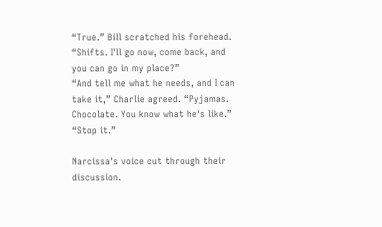“True.” Bill scratched his forehead. “Shifts. I'll go now, come back, and you can go in my place?”
“And tell me what he needs, and I can take it,” Charlie agreed. “Pyjamas. Chocolate. You know what he's like.”
“Stop it.”

Narcissa's voice cut through their discussion.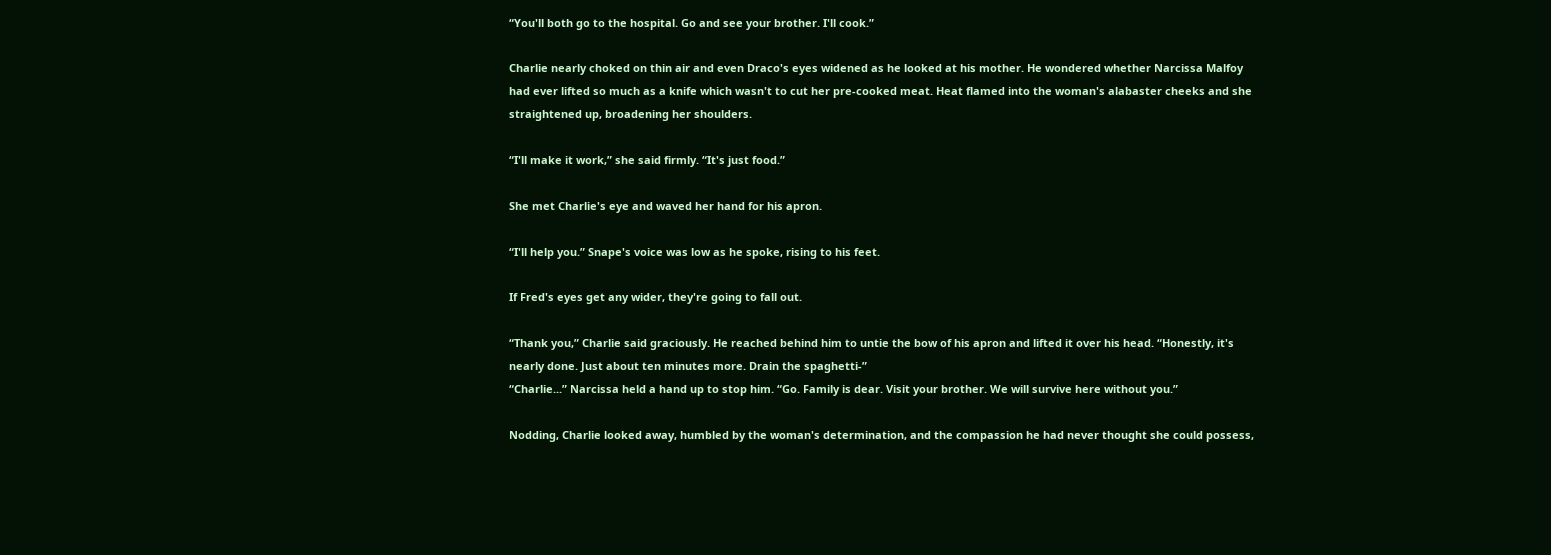“You'll both go to the hospital. Go and see your brother. I'll cook.”

Charlie nearly choked on thin air and even Draco's eyes widened as he looked at his mother. He wondered whether Narcissa Malfoy had ever lifted so much as a knife which wasn't to cut her pre-cooked meat. Heat flamed into the woman's alabaster cheeks and she straightened up, broadening her shoulders.

“I'll make it work,” she said firmly. “It's just food.”

She met Charlie's eye and waved her hand for his apron.

“I'll help you.” Snape's voice was low as he spoke, rising to his feet.

If Fred's eyes get any wider, they're going to fall out.

“Thank you,” Charlie said graciously. He reached behind him to untie the bow of his apron and lifted it over his head. “Honestly, it's nearly done. Just about ten minutes more. Drain the spaghetti-”
“Charlie...” Narcissa held a hand up to stop him. “Go. Family is dear. Visit your brother. We will survive here without you.”

Nodding, Charlie looked away, humbled by the woman's determination, and the compassion he had never thought she could possess,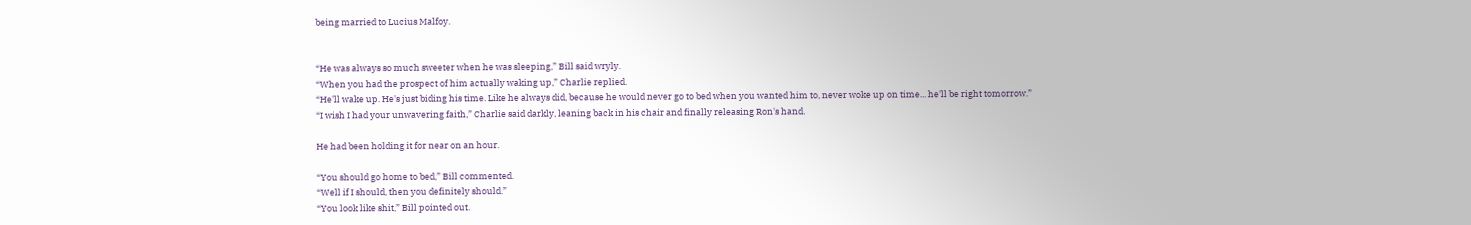being married to Lucius Malfoy.


“He was always so much sweeter when he was sleeping,” Bill said wryly.
“When you had the prospect of him actually waking up,” Charlie replied.
“He'll wake up. He's just biding his time. Like he always did, because he would never go to bed when you wanted him to, never woke up on time... he'll be right tomorrow.”
“I wish I had your unwavering faith,” Charlie said darkly, leaning back in his chair and finally releasing Ron's hand.

He had been holding it for near on an hour.

“You should go home to bed,” Bill commented.
“Well if I should, then you definitely should.”
“You look like shit,” Bill pointed out.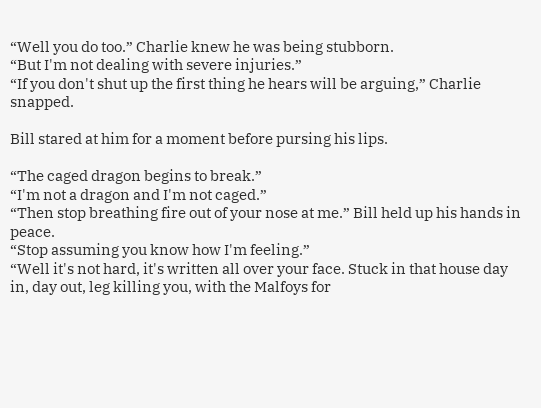“Well you do too.” Charlie knew he was being stubborn.
“But I'm not dealing with severe injuries.”
“If you don't shut up the first thing he hears will be arguing,” Charlie snapped.

Bill stared at him for a moment before pursing his lips.

“The caged dragon begins to break.”
“I'm not a dragon and I'm not caged.”
“Then stop breathing fire out of your nose at me.” Bill held up his hands in peace.
“Stop assuming you know how I'm feeling.”
“Well it's not hard, it's written all over your face. Stuck in that house day in, day out, leg killing you, with the Malfoys for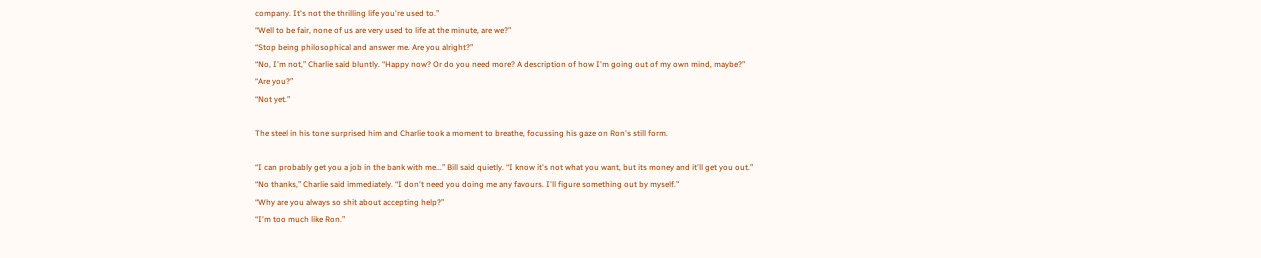company. It's not the thrilling life you're used to.”
“Well to be fair, none of us are very used to life at the minute, are we?”
“Stop being philosophical and answer me. Are you alright?”
“No, I'm not,” Charlie said bluntly. “Happy now? Or do you need more? A description of how I'm going out of my own mind, maybe?”
“Are you?”
“Not yet.”

The steel in his tone surprised him and Charlie took a moment to breathe, focussing his gaze on Ron's still form.

“I can probably get you a job in the bank with me...” Bill said quietly. “I know it's not what you want, but its money and it'll get you out.”
“No thanks,” Charlie said immediately. “I don't need you doing me any favours. I'll figure something out by myself.”
“Why are you always so shit about accepting help?”
“I'm too much like Ron.”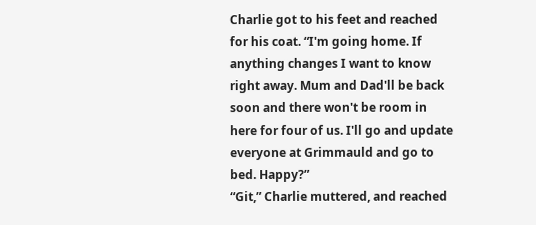Charlie got to his feet and reached for his coat. “I'm going home. If anything changes I want to know right away. Mum and Dad'll be back soon and there won't be room in here for four of us. I'll go and update everyone at Grimmauld and go to bed. Happy?”
“Git,” Charlie muttered, and reached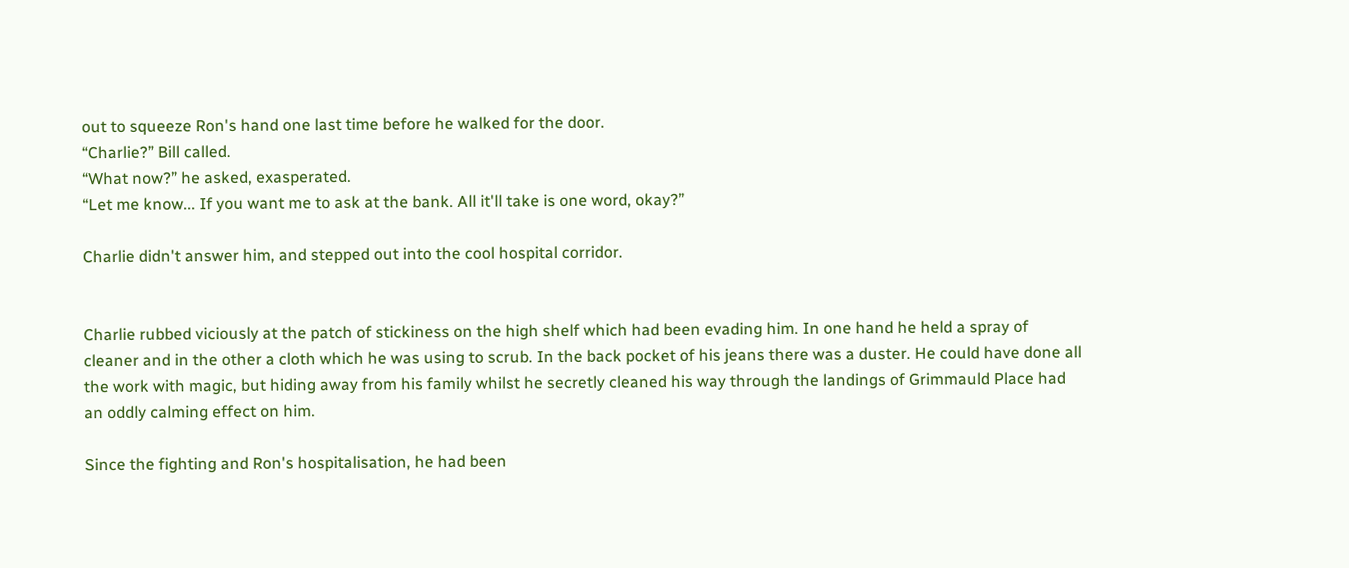out to squeeze Ron's hand one last time before he walked for the door.
“Charlie?” Bill called.
“What now?” he asked, exasperated.
“Let me know... If you want me to ask at the bank. All it'll take is one word, okay?”

Charlie didn't answer him, and stepped out into the cool hospital corridor.


Charlie rubbed viciously at the patch of stickiness on the high shelf which had been evading him. In one hand he held a spray of cleaner and in the other a cloth which he was using to scrub. In the back pocket of his jeans there was a duster. He could have done all the work with magic, but hiding away from his family whilst he secretly cleaned his way through the landings of Grimmauld Place had an oddly calming effect on him.

Since the fighting and Ron's hospitalisation, he had been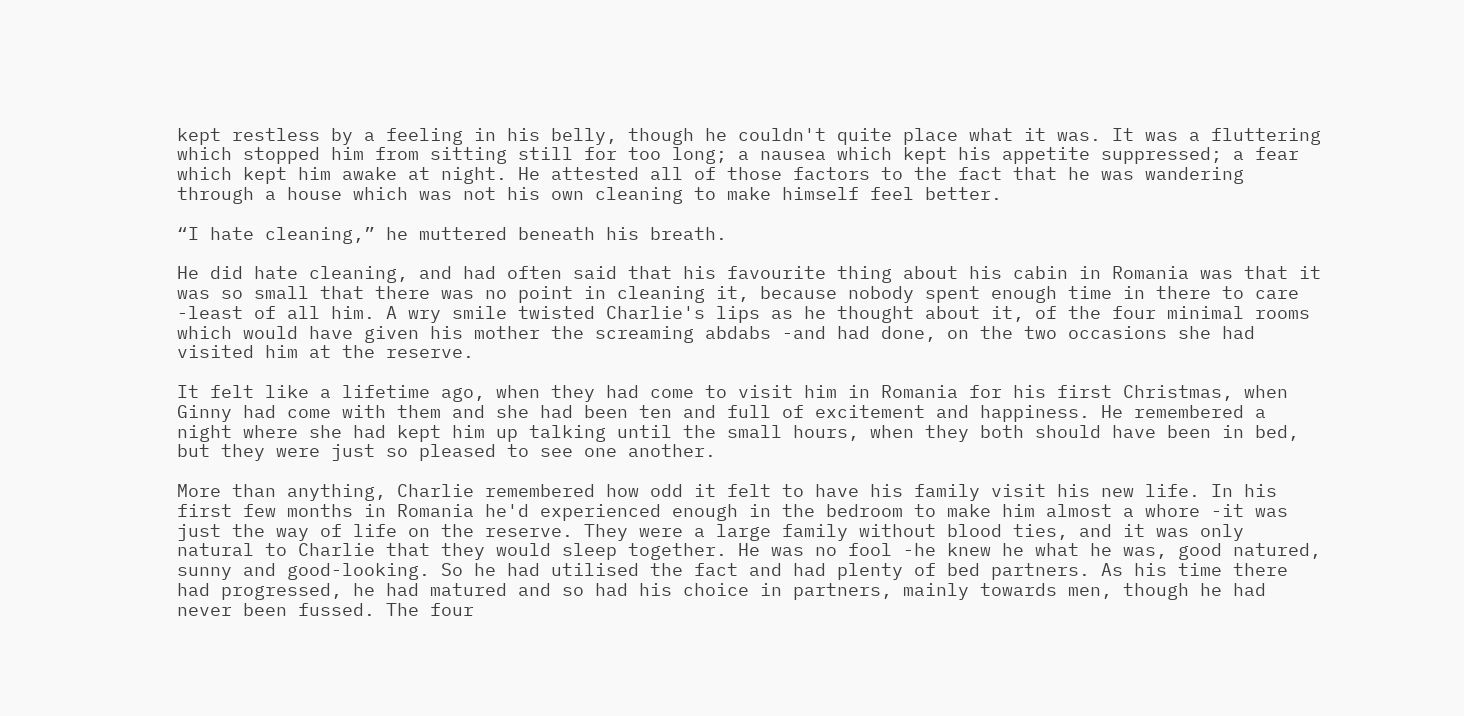kept restless by a feeling in his belly, though he couldn't quite place what it was. It was a fluttering which stopped him from sitting still for too long; a nausea which kept his appetite suppressed; a fear which kept him awake at night. He attested all of those factors to the fact that he was wandering through a house which was not his own cleaning to make himself feel better.

“I hate cleaning,” he muttered beneath his breath.

He did hate cleaning, and had often said that his favourite thing about his cabin in Romania was that it was so small that there was no point in cleaning it, because nobody spent enough time in there to care -least of all him. A wry smile twisted Charlie's lips as he thought about it, of the four minimal rooms which would have given his mother the screaming abdabs -and had done, on the two occasions she had visited him at the reserve.

It felt like a lifetime ago, when they had come to visit him in Romania for his first Christmas, when Ginny had come with them and she had been ten and full of excitement and happiness. He remembered a night where she had kept him up talking until the small hours, when they both should have been in bed, but they were just so pleased to see one another.

More than anything, Charlie remembered how odd it felt to have his family visit his new life. In his first few months in Romania he'd experienced enough in the bedroom to make him almost a whore -it was just the way of life on the reserve. They were a large family without blood ties, and it was only natural to Charlie that they would sleep together. He was no fool -he knew he what he was, good natured, sunny and good-looking. So he had utilised the fact and had plenty of bed partners. As his time there had progressed, he had matured and so had his choice in partners, mainly towards men, though he had never been fussed. The four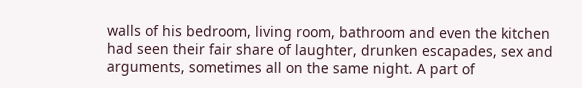walls of his bedroom, living room, bathroom and even the kitchen had seen their fair share of laughter, drunken escapades, sex and arguments, sometimes all on the same night. A part of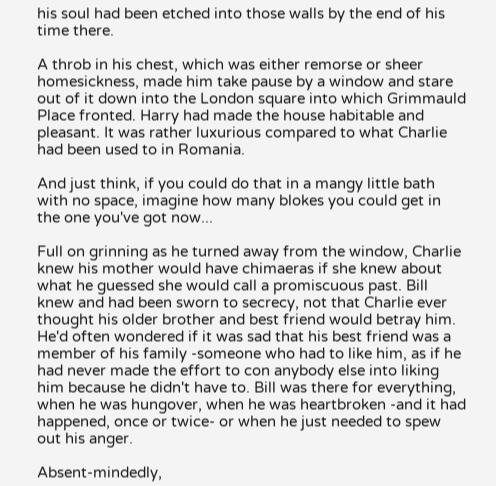his soul had been etched into those walls by the end of his time there.

A throb in his chest, which was either remorse or sheer homesickness, made him take pause by a window and stare out of it down into the London square into which Grimmauld Place fronted. Harry had made the house habitable and pleasant. It was rather luxurious compared to what Charlie had been used to in Romania.

And just think, if you could do that in a mangy little bath with no space, imagine how many blokes you could get in the one you've got now...

Full on grinning as he turned away from the window, Charlie knew his mother would have chimaeras if she knew about what he guessed she would call a promiscuous past. Bill knew and had been sworn to secrecy, not that Charlie ever thought his older brother and best friend would betray him. He'd often wondered if it was sad that his best friend was a member of his family -someone who had to like him, as if he had never made the effort to con anybody else into liking him because he didn't have to. Bill was there for everything, when he was hungover, when he was heartbroken -and it had happened, once or twice- or when he just needed to spew out his anger.

Absent-mindedly,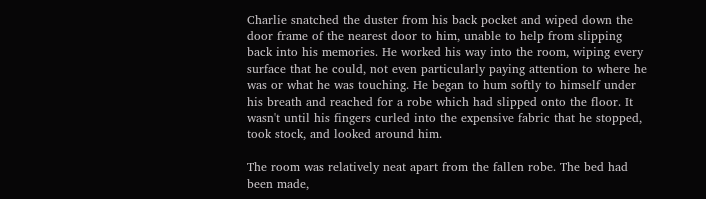Charlie snatched the duster from his back pocket and wiped down the door frame of the nearest door to him, unable to help from slipping back into his memories. He worked his way into the room, wiping every surface that he could, not even particularly paying attention to where he was or what he was touching. He began to hum softly to himself under his breath and reached for a robe which had slipped onto the floor. It wasn't until his fingers curled into the expensive fabric that he stopped, took stock, and looked around him.

The room was relatively neat apart from the fallen robe. The bed had been made,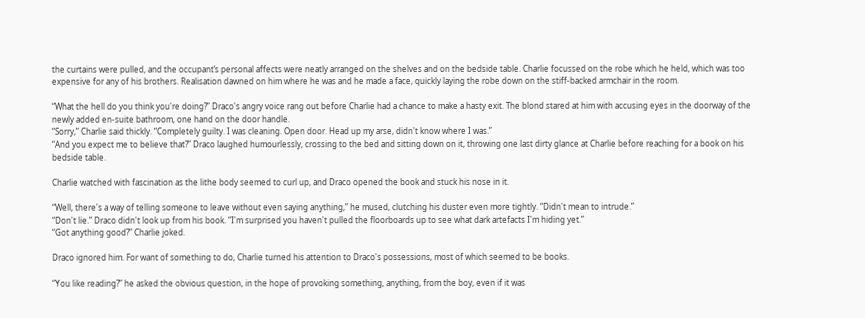the curtains were pulled, and the occupant’s personal affects were neatly arranged on the shelves and on the bedside table. Charlie focussed on the robe which he held, which was too expensive for any of his brothers. Realisation dawned on him where he was and he made a face, quickly laying the robe down on the stiff-backed armchair in the room.

“What the hell do you think you're doing?” Draco's angry voice rang out before Charlie had a chance to make a hasty exit. The blond stared at him with accusing eyes in the doorway of the newly added en-suite bathroom, one hand on the door handle.
“Sorry,” Charlie said thickly. “Completely guilty. I was cleaning. Open door. Head up my arse, didn't know where I was.”
“And you expect me to believe that?” Draco laughed humourlessly, crossing to the bed and sitting down on it, throwing one last dirty glance at Charlie before reaching for a book on his bedside table.

Charlie watched with fascination as the lithe body seemed to curl up, and Draco opened the book and stuck his nose in it.

“Well, there's a way of telling someone to leave without even saying anything,” he mused, clutching his duster even more tightly. “Didn't mean to intrude.”
“Don't lie.” Draco didn't look up from his book. “I'm surprised you haven't pulled the floorboards up to see what dark artefacts I'm hiding yet.”
“Got anything good?” Charlie joked.

Draco ignored him. For want of something to do, Charlie turned his attention to Draco's possessions, most of which seemed to be books.

“You like reading?” he asked the obvious question, in the hope of provoking something, anything, from the boy, even if it was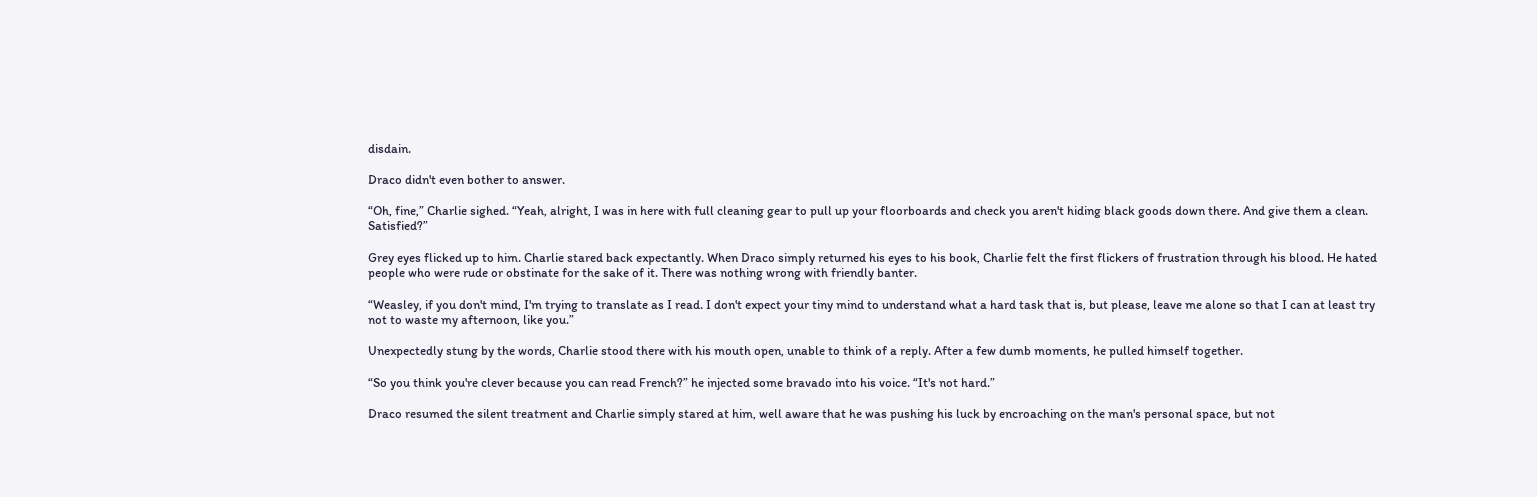disdain.

Draco didn't even bother to answer.

“Oh, fine,” Charlie sighed. “Yeah, alright, I was in here with full cleaning gear to pull up your floorboards and check you aren't hiding black goods down there. And give them a clean. Satisfied?”

Grey eyes flicked up to him. Charlie stared back expectantly. When Draco simply returned his eyes to his book, Charlie felt the first flickers of frustration through his blood. He hated people who were rude or obstinate for the sake of it. There was nothing wrong with friendly banter.

“Weasley, if you don't mind, I'm trying to translate as I read. I don't expect your tiny mind to understand what a hard task that is, but please, leave me alone so that I can at least try not to waste my afternoon, like you.”

Unexpectedly stung by the words, Charlie stood there with his mouth open, unable to think of a reply. After a few dumb moments, he pulled himself together.

“So you think you're clever because you can read French?” he injected some bravado into his voice. “It's not hard.”

Draco resumed the silent treatment and Charlie simply stared at him, well aware that he was pushing his luck by encroaching on the man's personal space, but not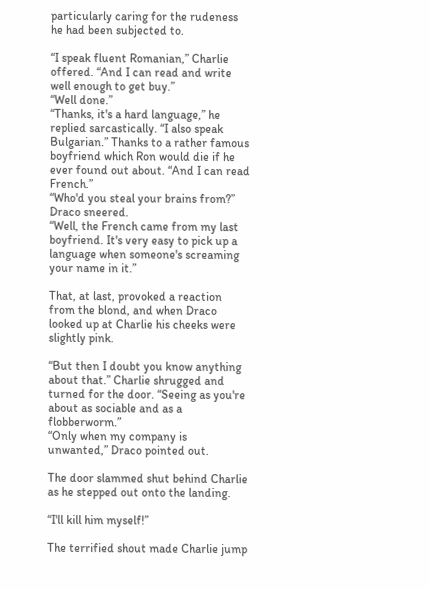particularly caring for the rudeness he had been subjected to.

“I speak fluent Romanian,” Charlie offered. “And I can read and write well enough to get buy.”
“Well done.”
“Thanks, it's a hard language,” he replied sarcastically. “I also speak Bulgarian.” Thanks to a rather famous boyfriend which Ron would die if he ever found out about. “And I can read French.”
“Who'd you steal your brains from?” Draco sneered.
“Well, the French came from my last boyfriend. It's very easy to pick up a language when someone's screaming your name in it.”

That, at last, provoked a reaction from the blond, and when Draco looked up at Charlie his cheeks were slightly pink.

“But then I doubt you know anything about that.” Charlie shrugged and turned for the door. “Seeing as you're about as sociable and as a flobberworm.”
“Only when my company is unwanted,” Draco pointed out.

The door slammed shut behind Charlie as he stepped out onto the landing.

“I'll kill him myself!”

The terrified shout made Charlie jump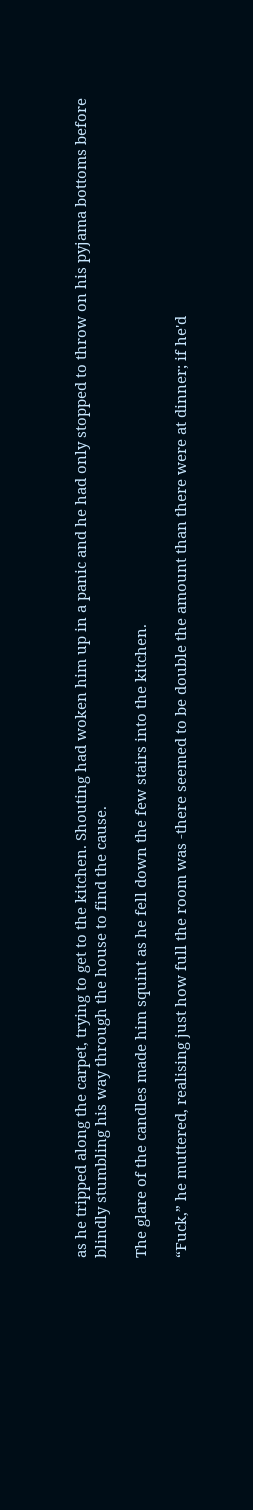as he tripped along the carpet, trying to get to the kitchen. Shouting had woken him up in a panic and he had only stopped to throw on his pyjama bottoms before blindly stumbling his way through the house to find the cause.

The glare of the candles made him squint as he fell down the few stairs into the kitchen.

“Fuck,” he muttered, realising just how full the room was -there seemed to be double the amount than there were at dinner; if he'd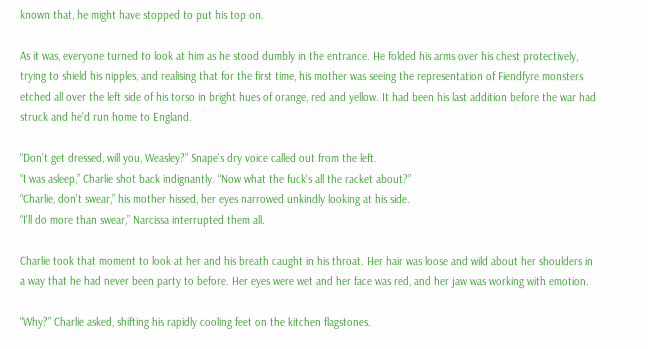known that, he might have stopped to put his top on.

As it was, everyone turned to look at him as he stood dumbly in the entrance. He folded his arms over his chest protectively, trying to shield his nipples, and realising that for the first time, his mother was seeing the representation of Fiendfyre monsters etched all over the left side of his torso in bright hues of orange, red and yellow. It had been his last addition before the war had struck and he'd run home to England.

“Don't get dressed, will you, Weasley?” Snape's dry voice called out from the left.
“I was asleep,” Charlie shot back indignantly. “Now what the fuck's all the racket about?”
“Charlie, don't swear,” his mother hissed, her eyes narrowed unkindly looking at his side.
“I'll do more than swear,” Narcissa interrupted them all.

Charlie took that moment to look at her and his breath caught in his throat. Her hair was loose and wild about her shoulders in a way that he had never been party to before. Her eyes were wet and her face was red, and her jaw was working with emotion.

“Why?” Charlie asked, shifting his rapidly cooling feet on the kitchen flagstones.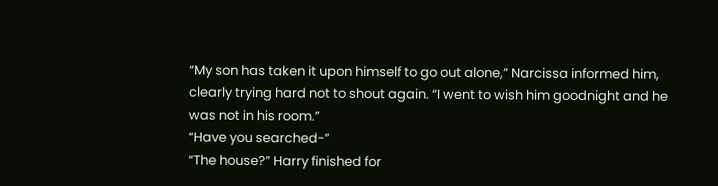“My son has taken it upon himself to go out alone,” Narcissa informed him, clearly trying hard not to shout again. “I went to wish him goodnight and he was not in his room.”
“Have you searched-”
“The house?” Harry finished for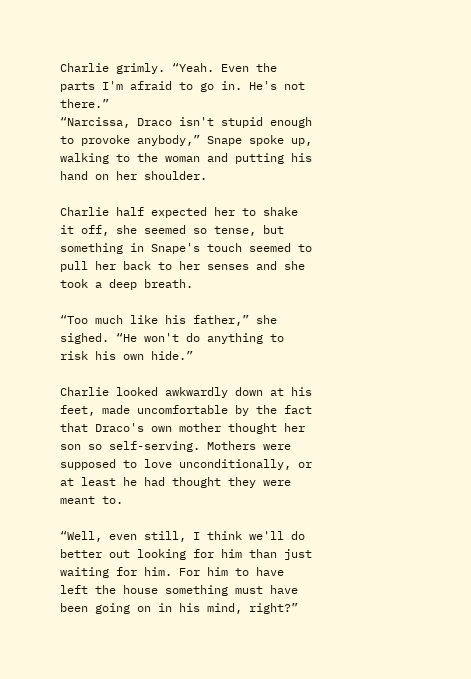Charlie grimly. “Yeah. Even the parts I'm afraid to go in. He's not there.”
“Narcissa, Draco isn't stupid enough to provoke anybody,” Snape spoke up, walking to the woman and putting his hand on her shoulder.

Charlie half expected her to shake it off, she seemed so tense, but something in Snape's touch seemed to pull her back to her senses and she took a deep breath.

“Too much like his father,” she sighed. “He won't do anything to risk his own hide.”

Charlie looked awkwardly down at his feet, made uncomfortable by the fact that Draco's own mother thought her son so self-serving. Mothers were supposed to love unconditionally, or at least he had thought they were meant to.

“Well, even still, I think we'll do better out looking for him than just waiting for him. For him to have left the house something must have been going on in his mind, right?”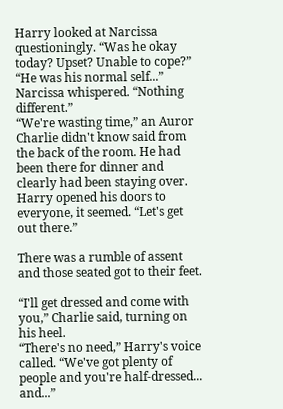Harry looked at Narcissa questioningly. “Was he okay today? Upset? Unable to cope?”
“He was his normal self...” Narcissa whispered. “Nothing different.”
“We're wasting time,” an Auror Charlie didn't know said from the back of the room. He had been there for dinner and clearly had been staying over. Harry opened his doors to everyone, it seemed. “Let's get out there.”

There was a rumble of assent and those seated got to their feet.

“I'll get dressed and come with you,” Charlie said, turning on his heel.
“There's no need,” Harry's voice called. “We've got plenty of people and you're half-dressed... and...”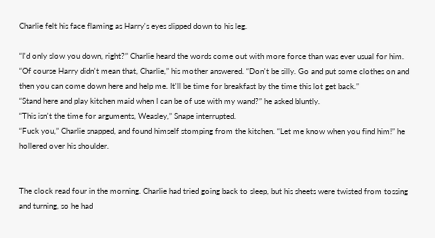Charlie felt his face flaming as Harry's eyes slipped down to his leg.

“I'd only slow you down, right?” Charlie heard the words come out with more force than was ever usual for him.
“Of course Harry didn't mean that, Charlie,” his mother answered. “Don't be silly. Go and put some clothes on and then you can come down here and help me. It'll be time for breakfast by the time this lot get back.”
“Stand here and play kitchen maid when I can be of use with my wand?” he asked bluntly.
“This isn't the time for arguments, Weasley,” Snape interrupted.
“Fuck you,” Charlie snapped, and found himself stomping from the kitchen. “Let me know when you find him!” he hollered over his shoulder.


The clock read four in the morning. Charlie had tried going back to sleep, but his sheets were twisted from tossing and turning, so he had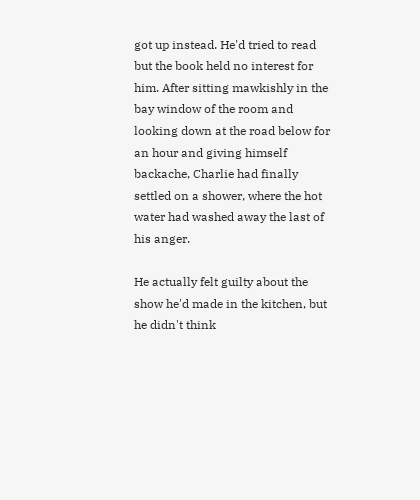got up instead. He'd tried to read but the book held no interest for him. After sitting mawkishly in the bay window of the room and looking down at the road below for an hour and giving himself backache, Charlie had finally settled on a shower, where the hot water had washed away the last of his anger.

He actually felt guilty about the show he'd made in the kitchen, but he didn't think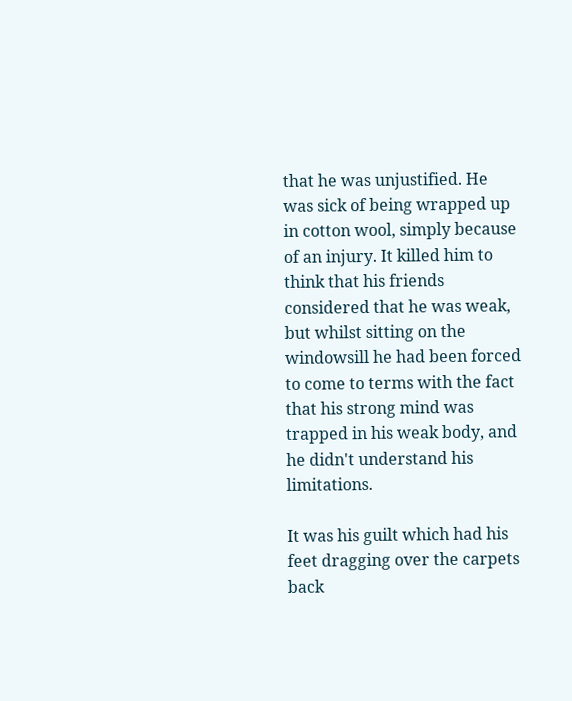that he was unjustified. He was sick of being wrapped up in cotton wool, simply because of an injury. It killed him to think that his friends considered that he was weak, but whilst sitting on the windowsill he had been forced to come to terms with the fact that his strong mind was trapped in his weak body, and he didn't understand his limitations.

It was his guilt which had his feet dragging over the carpets back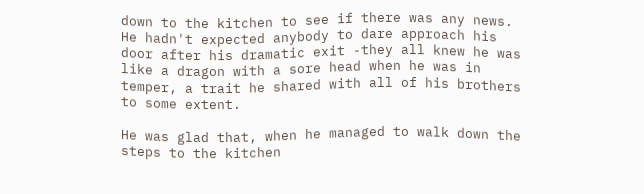down to the kitchen to see if there was any news. He hadn't expected anybody to dare approach his door after his dramatic exit -they all knew he was like a dragon with a sore head when he was in temper, a trait he shared with all of his brothers to some extent.

He was glad that, when he managed to walk down the steps to the kitchen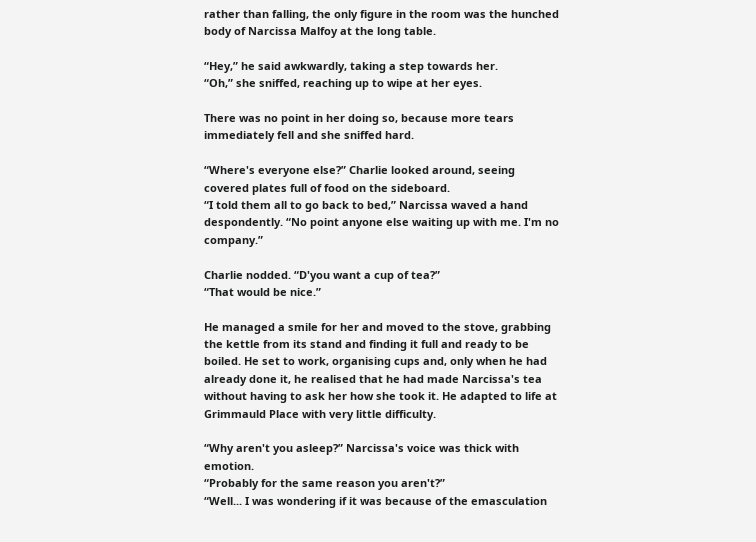rather than falling, the only figure in the room was the hunched body of Narcissa Malfoy at the long table.

“Hey,” he said awkwardly, taking a step towards her.
“Oh,” she sniffed, reaching up to wipe at her eyes.

There was no point in her doing so, because more tears immediately fell and she sniffed hard.

“Where's everyone else?” Charlie looked around, seeing covered plates full of food on the sideboard.
“I told them all to go back to bed,” Narcissa waved a hand despondently. “No point anyone else waiting up with me. I'm no company.”

Charlie nodded. “D'you want a cup of tea?”
“That would be nice.”

He managed a smile for her and moved to the stove, grabbing the kettle from its stand and finding it full and ready to be boiled. He set to work, organising cups and, only when he had already done it, he realised that he had made Narcissa's tea without having to ask her how she took it. He adapted to life at Grimmauld Place with very little difficulty.

“Why aren't you asleep?” Narcissa's voice was thick with emotion.
“Probably for the same reason you aren't?”
“Well... I was wondering if it was because of the emasculation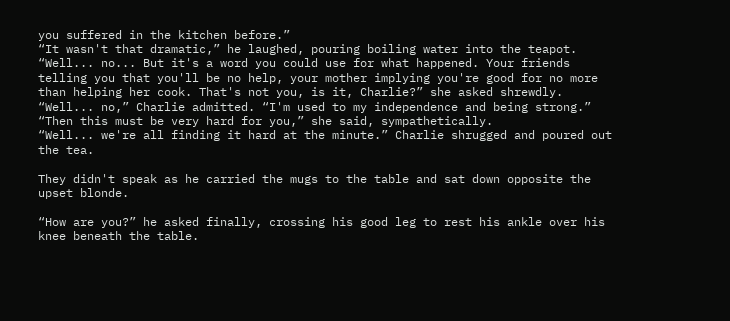you suffered in the kitchen before.”
“It wasn't that dramatic,” he laughed, pouring boiling water into the teapot.
“Well... no... But it's a word you could use for what happened. Your friends telling you that you'll be no help, your mother implying you're good for no more than helping her cook. That's not you, is it, Charlie?” she asked shrewdly.
“Well... no,” Charlie admitted. “I'm used to my independence and being strong.”
“Then this must be very hard for you,” she said, sympathetically.
“Well... we're all finding it hard at the minute.” Charlie shrugged and poured out the tea.

They didn't speak as he carried the mugs to the table and sat down opposite the upset blonde.

“How are you?” he asked finally, crossing his good leg to rest his ankle over his knee beneath the table.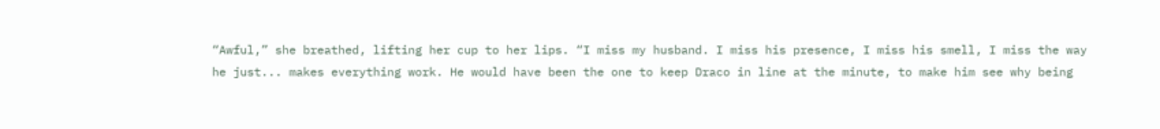“Awful,” she breathed, lifting her cup to her lips. “I miss my husband. I miss his presence, I miss his smell, I miss the way he just... makes everything work. He would have been the one to keep Draco in line at the minute, to make him see why being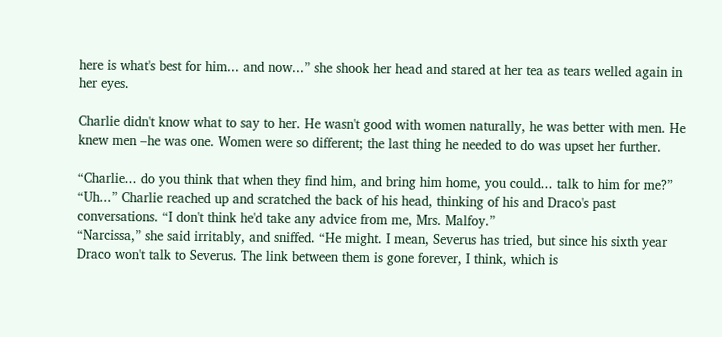here is what's best for him... and now...” she shook her head and stared at her tea as tears welled again in her eyes.

Charlie didn't know what to say to her. He wasn't good with women naturally, he was better with men. He knew men –he was one. Women were so different; the last thing he needed to do was upset her further.

“Charlie... do you think that when they find him, and bring him home, you could... talk to him for me?”
“Uh...” Charlie reached up and scratched the back of his head, thinking of his and Draco's past conversations. “I don't think he'd take any advice from me, Mrs. Malfoy.”
“Narcissa,” she said irritably, and sniffed. “He might. I mean, Severus has tried, but since his sixth year Draco won't talk to Severus. The link between them is gone forever, I think, which is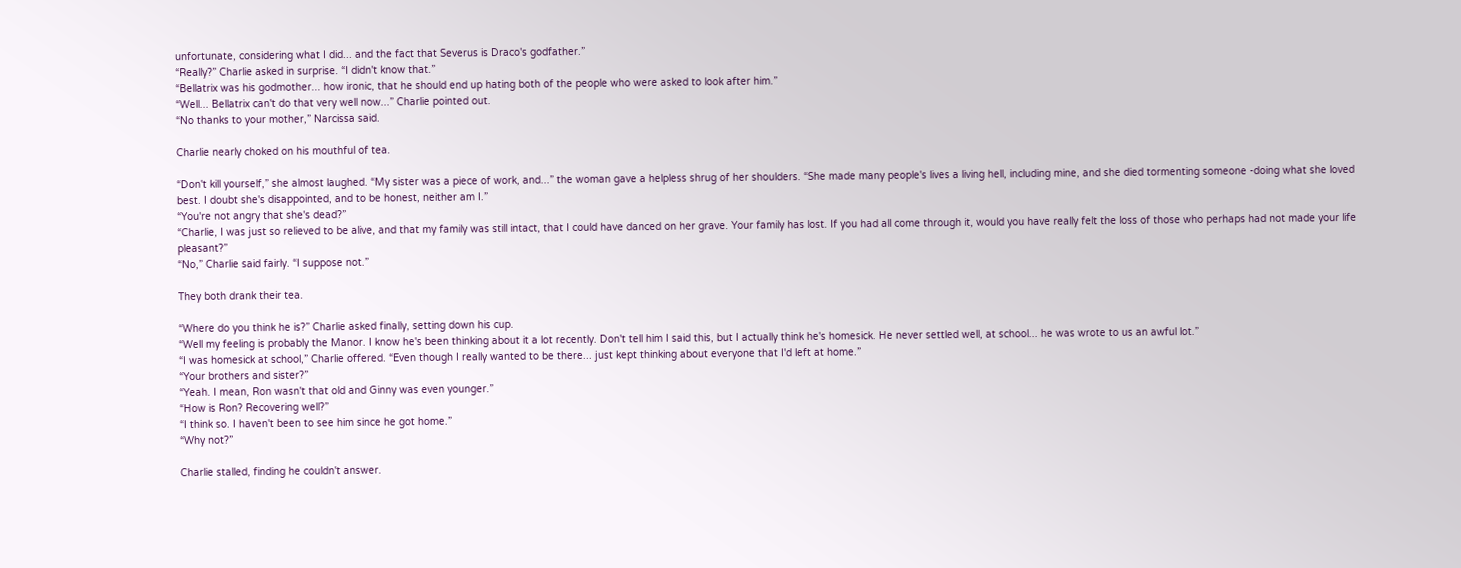unfortunate, considering what I did... and the fact that Severus is Draco's godfather.”
“Really?” Charlie asked in surprise. “I didn't know that.”
“Bellatrix was his godmother... how ironic, that he should end up hating both of the people who were asked to look after him.”
“Well... Bellatrix can't do that very well now...” Charlie pointed out.
“No thanks to your mother,” Narcissa said.

Charlie nearly choked on his mouthful of tea.

“Don't kill yourself,” she almost laughed. “My sister was a piece of work, and...” the woman gave a helpless shrug of her shoulders. “She made many people's lives a living hell, including mine, and she died tormenting someone -doing what she loved best. I doubt she's disappointed, and to be honest, neither am I.”
“You're not angry that she's dead?”
“Charlie, I was just so relieved to be alive, and that my family was still intact, that I could have danced on her grave. Your family has lost. If you had all come through it, would you have really felt the loss of those who perhaps had not made your life pleasant?”
“No,” Charlie said fairly. “I suppose not.”

They both drank their tea.

“Where do you think he is?” Charlie asked finally, setting down his cup.
“Well my feeling is probably the Manor. I know he's been thinking about it a lot recently. Don't tell him I said this, but I actually think he's homesick. He never settled well, at school... he was wrote to us an awful lot.”
“I was homesick at school,” Charlie offered. “Even though I really wanted to be there... just kept thinking about everyone that I'd left at home.”
“Your brothers and sister?”
“Yeah. I mean, Ron wasn't that old and Ginny was even younger.”
“How is Ron? Recovering well?”
“I think so. I haven't been to see him since he got home.”
“Why not?”

Charlie stalled, finding he couldn't answer.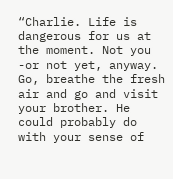“Charlie. Life is dangerous for us at the moment. Not you -or not yet, anyway. Go, breathe the fresh air and go and visit your brother. He could probably do with your sense of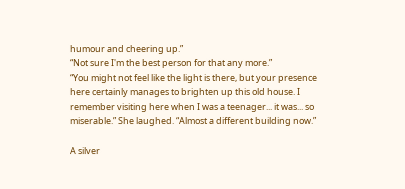humour and cheering up.”
“Not sure I'm the best person for that any more.”
“You might not feel like the light is there, but your presence here certainly manages to brighten up this old house. I remember visiting here when I was a teenager... it was... so miserable.” She laughed. “Almost a different building now.”

A silver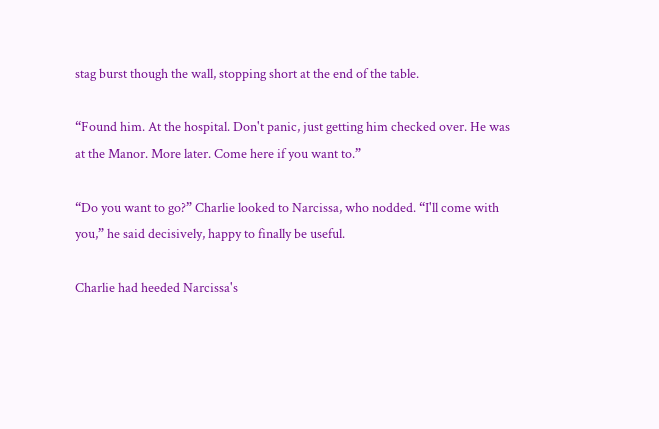stag burst though the wall, stopping short at the end of the table.

“Found him. At the hospital. Don't panic, just getting him checked over. He was at the Manor. More later. Come here if you want to.”

“Do you want to go?” Charlie looked to Narcissa, who nodded. “I'll come with you,” he said decisively, happy to finally be useful.

Charlie had heeded Narcissa's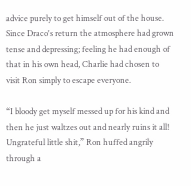advice purely to get himself out of the house. Since Draco's return the atmosphere had grown tense and depressing; feeling he had enough of that in his own head, Charlie had chosen to visit Ron simply to escape everyone.

“I bloody get myself messed up for his kind and then he just waltzes out and nearly ruins it all! Ungrateful little shit,” Ron huffed angrily through a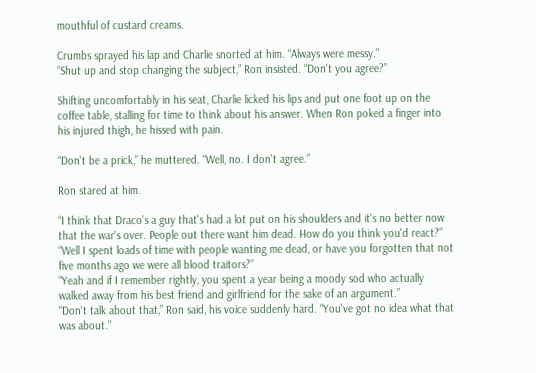mouthful of custard creams.

Crumbs sprayed his lap and Charlie snorted at him. “Always were messy.”
“Shut up and stop changing the subject,” Ron insisted. “Don't you agree?”

Shifting uncomfortably in his seat, Charlie licked his lips and put one foot up on the coffee table, stalling for time to think about his answer. When Ron poked a finger into his injured thigh, he hissed with pain.

“Don't be a prick,” he muttered. “Well, no. I don't agree.”

Ron stared at him.

“I think that Draco's a guy that's had a lot put on his shoulders and it's no better now that the war's over. People out there want him dead. How do you think you'd react?”
“Well I spent loads of time with people wanting me dead, or have you forgotten that not five months ago we were all blood traitors?”
“Yeah and if I remember rightly, you spent a year being a moody sod who actually walked away from his best friend and girlfriend for the sake of an argument.”
“Don't talk about that,” Ron said, his voice suddenly hard. “You've got no idea what that was about.”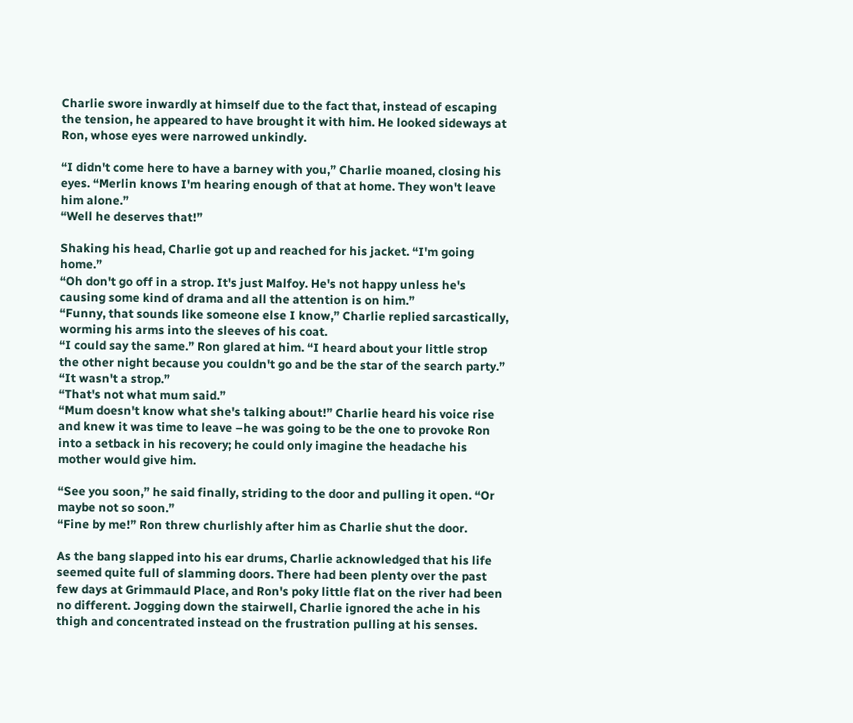Charlie swore inwardly at himself due to the fact that, instead of escaping the tension, he appeared to have brought it with him. He looked sideways at Ron, whose eyes were narrowed unkindly.

“I didn't come here to have a barney with you,” Charlie moaned, closing his eyes. “Merlin knows I'm hearing enough of that at home. They won't leave him alone.”
“Well he deserves that!”

Shaking his head, Charlie got up and reached for his jacket. “I'm going home.”
“Oh don't go off in a strop. It's just Malfoy. He's not happy unless he's causing some kind of drama and all the attention is on him.”
“Funny, that sounds like someone else I know,” Charlie replied sarcastically, worming his arms into the sleeves of his coat.
“I could say the same.” Ron glared at him. “I heard about your little strop the other night because you couldn't go and be the star of the search party.”
“It wasn't a strop.”
“That's not what mum said.”
“Mum doesn't know what she's talking about!” Charlie heard his voice rise and knew it was time to leave –he was going to be the one to provoke Ron into a setback in his recovery; he could only imagine the headache his mother would give him.

“See you soon,” he said finally, striding to the door and pulling it open. “Or maybe not so soon.”
“Fine by me!” Ron threw churlishly after him as Charlie shut the door.

As the bang slapped into his ear drums, Charlie acknowledged that his life seemed quite full of slamming doors. There had been plenty over the past few days at Grimmauld Place, and Ron's poky little flat on the river had been no different. Jogging down the stairwell, Charlie ignored the ache in his thigh and concentrated instead on the frustration pulling at his senses.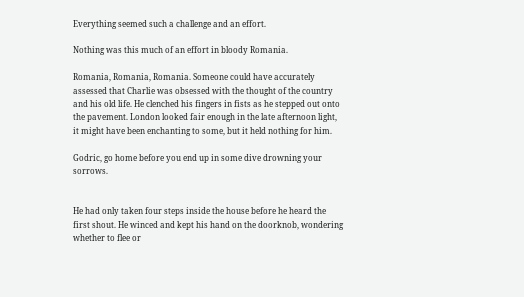Everything seemed such a challenge and an effort.

Nothing was this much of an effort in bloody Romania.

Romania, Romania, Romania. Someone could have accurately assessed that Charlie was obsessed with the thought of the country and his old life. He clenched his fingers in fists as he stepped out onto the pavement. London looked fair enough in the late afternoon light, it might have been enchanting to some, but it held nothing for him.

Godric, go home before you end up in some dive drowning your sorrows.


He had only taken four steps inside the house before he heard the first shout. He winced and kept his hand on the doorknob, wondering whether to flee or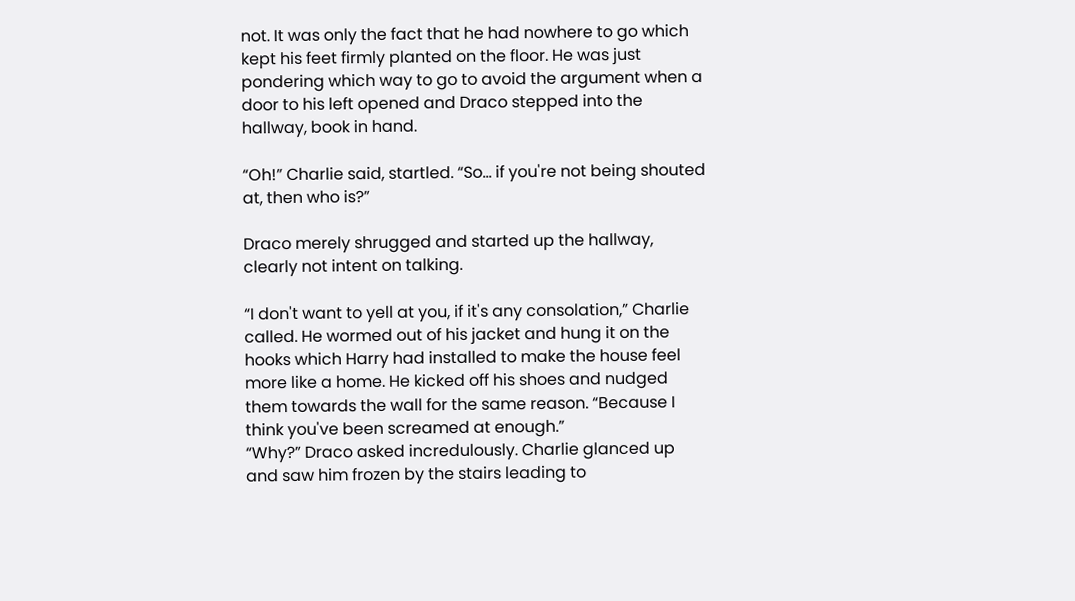not. It was only the fact that he had nowhere to go which kept his feet firmly planted on the floor. He was just pondering which way to go to avoid the argument when a door to his left opened and Draco stepped into the hallway, book in hand.

“Oh!” Charlie said, startled. “So... if you're not being shouted at, then who is?”

Draco merely shrugged and started up the hallway, clearly not intent on talking.

“I don't want to yell at you, if it's any consolation,” Charlie called. He wormed out of his jacket and hung it on the hooks which Harry had installed to make the house feel more like a home. He kicked off his shoes and nudged them towards the wall for the same reason. “Because I think you've been screamed at enough.”
“Why?” Draco asked incredulously. Charlie glanced up and saw him frozen by the stairs leading to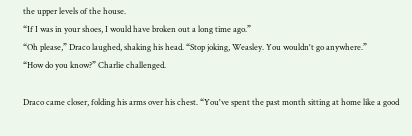the upper levels of the house.
“If I was in your shoes, I would have broken out a long time ago.”
“Oh please,” Draco laughed, shaking his head. “Stop joking, Weasley. You wouldn't go anywhere.”
“How do you know?” Charlie challenged.

Draco came closer, folding his arms over his chest. “You've spent the past month sitting at home like a good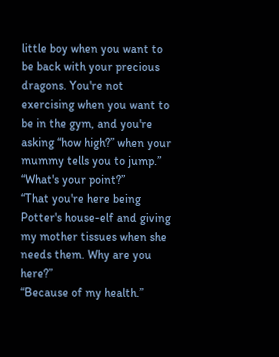little boy when you want to be back with your precious dragons. You're not exercising when you want to be in the gym, and you're asking “how high?” when your mummy tells you to jump.”
“What's your point?”
“That you're here being Potter's house-elf and giving my mother tissues when she needs them. Why are you here?”
“Because of my health.”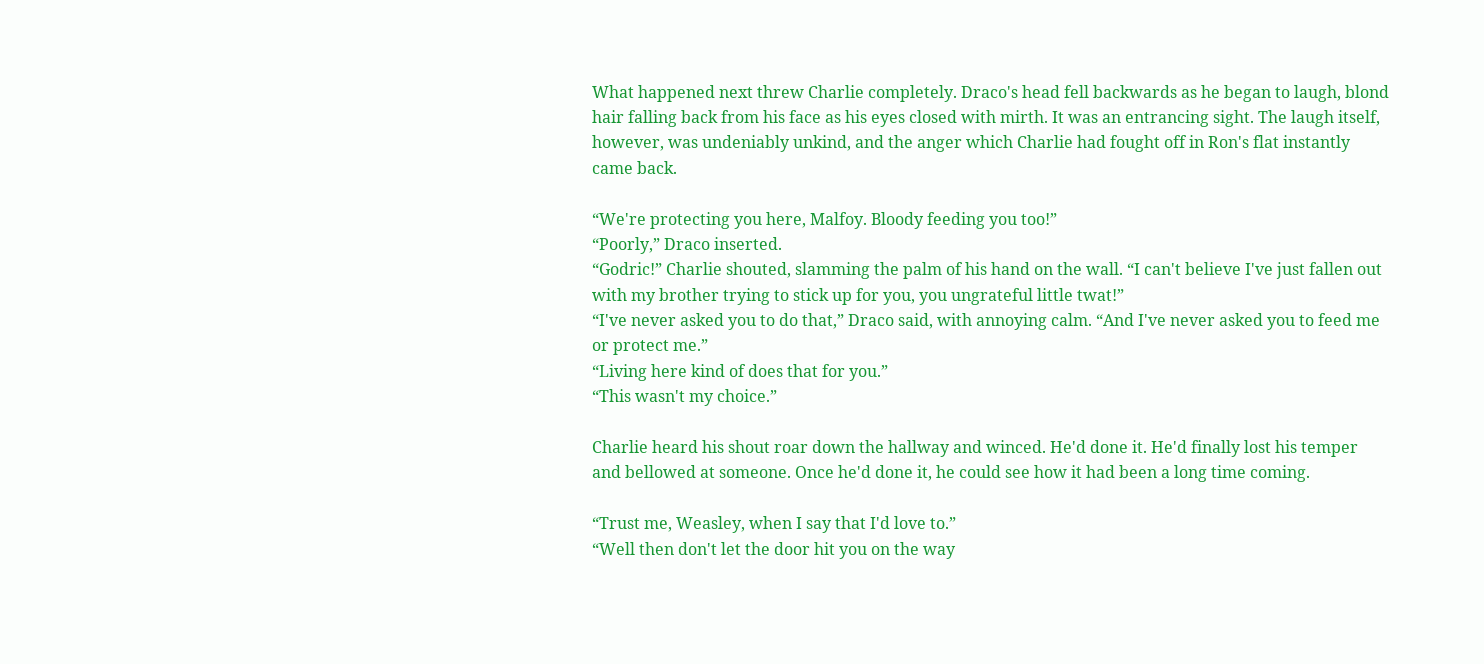What happened next threw Charlie completely. Draco's head fell backwards as he began to laugh, blond hair falling back from his face as his eyes closed with mirth. It was an entrancing sight. The laugh itself, however, was undeniably unkind, and the anger which Charlie had fought off in Ron's flat instantly came back.

“We're protecting you here, Malfoy. Bloody feeding you too!”
“Poorly,” Draco inserted.
“Godric!” Charlie shouted, slamming the palm of his hand on the wall. “I can't believe I've just fallen out with my brother trying to stick up for you, you ungrateful little twat!”
“I've never asked you to do that,” Draco said, with annoying calm. “And I've never asked you to feed me or protect me.”
“Living here kind of does that for you.”
“This wasn't my choice.”

Charlie heard his shout roar down the hallway and winced. He'd done it. He'd finally lost his temper and bellowed at someone. Once he'd done it, he could see how it had been a long time coming.

“Trust me, Weasley, when I say that I'd love to.”
“Well then don't let the door hit you on the way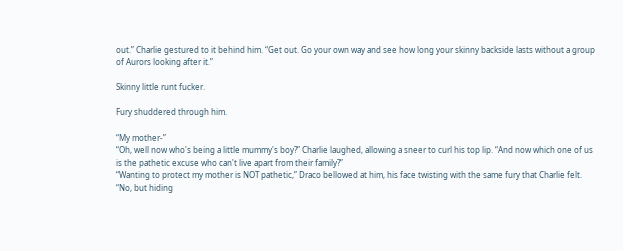out.” Charlie gestured to it behind him. “Get out. Go your own way and see how long your skinny backside lasts without a group of Aurors looking after it.”

Skinny little runt fucker.

Fury shuddered through him.

“My mother-”
“Oh, well now who's being a little mummy's boy?” Charlie laughed, allowing a sneer to curl his top lip. “And now which one of us is the pathetic excuse who can't live apart from their family?”
“Wanting to protect my mother is NOT pathetic,” Draco bellowed at him, his face twisting with the same fury that Charlie felt.
“No, but hiding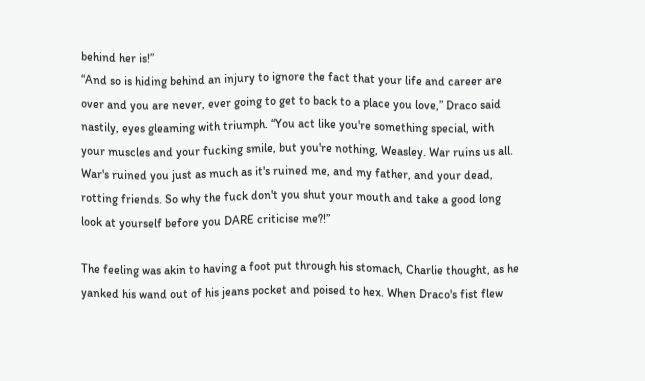behind her is!”
“And so is hiding behind an injury to ignore the fact that your life and career are over and you are never, ever going to get to back to a place you love,” Draco said nastily, eyes gleaming with triumph. “You act like you're something special, with your muscles and your fucking smile, but you're nothing, Weasley. War ruins us all. War's ruined you just as much as it's ruined me, and my father, and your dead, rotting friends. So why the fuck don't you shut your mouth and take a good long look at yourself before you DARE criticise me?!”

The feeling was akin to having a foot put through his stomach, Charlie thought, as he yanked his wand out of his jeans pocket and poised to hex. When Draco's fist flew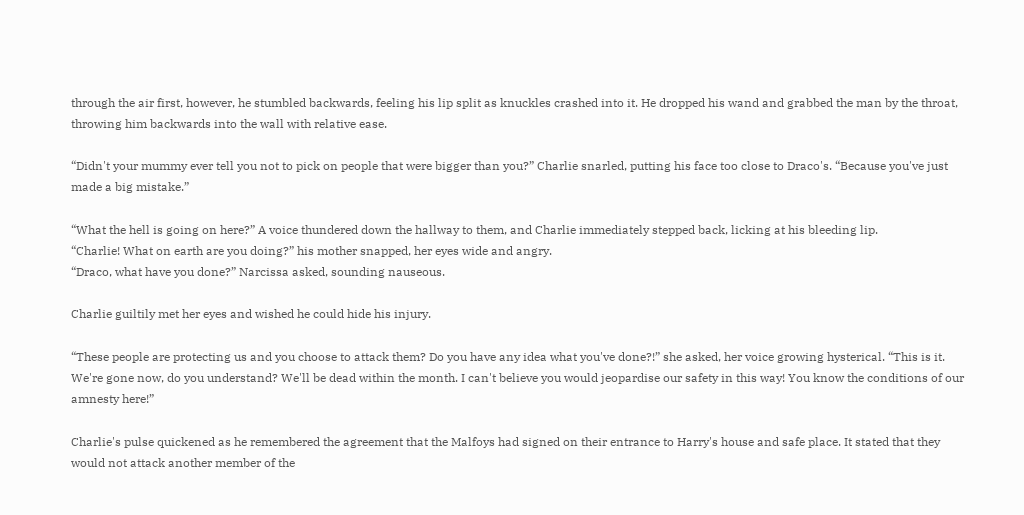through the air first, however, he stumbled backwards, feeling his lip split as knuckles crashed into it. He dropped his wand and grabbed the man by the throat, throwing him backwards into the wall with relative ease.

“Didn't your mummy ever tell you not to pick on people that were bigger than you?” Charlie snarled, putting his face too close to Draco's. “Because you've just made a big mistake.”

“What the hell is going on here?” A voice thundered down the hallway to them, and Charlie immediately stepped back, licking at his bleeding lip.
“Charlie! What on earth are you doing?” his mother snapped, her eyes wide and angry.
“Draco, what have you done?” Narcissa asked, sounding nauseous.

Charlie guiltily met her eyes and wished he could hide his injury.

“These people are protecting us and you choose to attack them? Do you have any idea what you've done?!” she asked, her voice growing hysterical. “This is it. We're gone now, do you understand? We'll be dead within the month. I can't believe you would jeopardise our safety in this way! You know the conditions of our amnesty here!”

Charlie's pulse quickened as he remembered the agreement that the Malfoys had signed on their entrance to Harry's house and safe place. It stated that they would not attack another member of the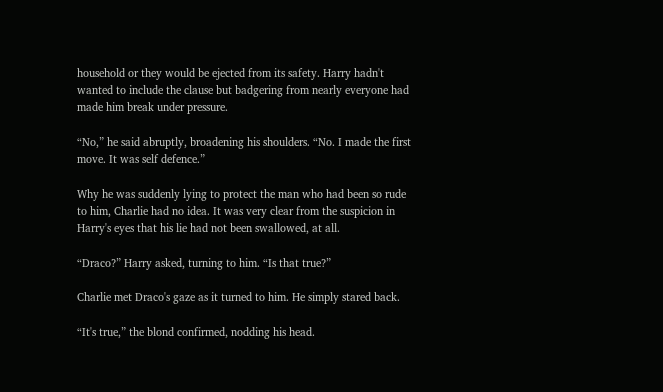household or they would be ejected from its safety. Harry hadn't wanted to include the clause but badgering from nearly everyone had made him break under pressure.

“No,” he said abruptly, broadening his shoulders. “No. I made the first move. It was self defence.”

Why he was suddenly lying to protect the man who had been so rude to him, Charlie had no idea. It was very clear from the suspicion in Harry's eyes that his lie had not been swallowed, at all.

“Draco?” Harry asked, turning to him. “Is that true?”

Charlie met Draco's gaze as it turned to him. He simply stared back.

“It's true,” the blond confirmed, nodding his head.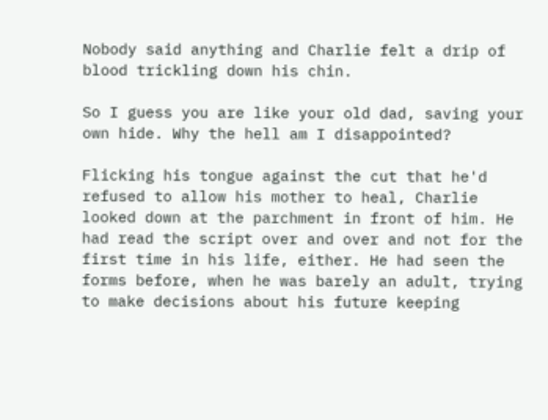Nobody said anything and Charlie felt a drip of blood trickling down his chin.

So I guess you are like your old dad, saving your own hide. Why the hell am I disappointed?

Flicking his tongue against the cut that he'd refused to allow his mother to heal, Charlie looked down at the parchment in front of him. He had read the script over and over and not for the first time in his life, either. He had seen the forms before, when he was barely an adult, trying to make decisions about his future keeping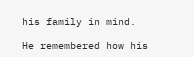his family in mind.

He remembered how his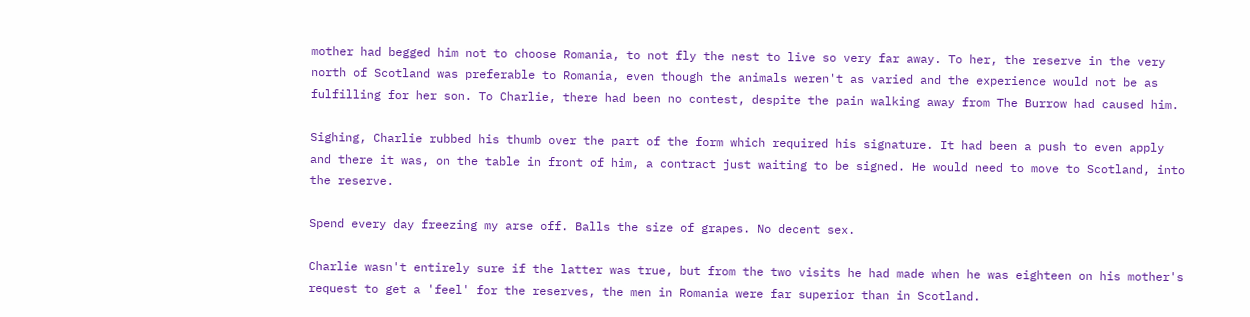mother had begged him not to choose Romania, to not fly the nest to live so very far away. To her, the reserve in the very north of Scotland was preferable to Romania, even though the animals weren't as varied and the experience would not be as fulfilling for her son. To Charlie, there had been no contest, despite the pain walking away from The Burrow had caused him.

Sighing, Charlie rubbed his thumb over the part of the form which required his signature. It had been a push to even apply and there it was, on the table in front of him, a contract just waiting to be signed. He would need to move to Scotland, into the reserve.

Spend every day freezing my arse off. Balls the size of grapes. No decent sex.

Charlie wasn't entirely sure if the latter was true, but from the two visits he had made when he was eighteen on his mother's request to get a 'feel' for the reserves, the men in Romania were far superior than in Scotland.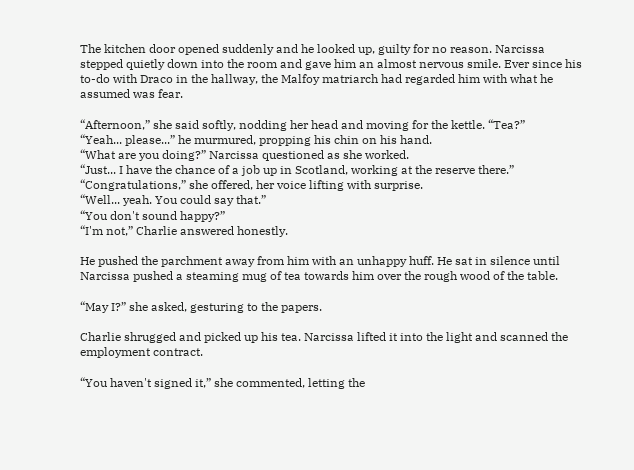The kitchen door opened suddenly and he looked up, guilty for no reason. Narcissa stepped quietly down into the room and gave him an almost nervous smile. Ever since his to-do with Draco in the hallway, the Malfoy matriarch had regarded him with what he assumed was fear.

“Afternoon,” she said softly, nodding her head and moving for the kettle. “Tea?”
“Yeah... please...” he murmured, propping his chin on his hand.
“What are you doing?” Narcissa questioned as she worked.
“Just... I have the chance of a job up in Scotland, working at the reserve there.”
“Congratulations,” she offered, her voice lifting with surprise.
“Well... yeah. You could say that.”
“You don't sound happy?”
“I'm not,” Charlie answered honestly.

He pushed the parchment away from him with an unhappy huff. He sat in silence until Narcissa pushed a steaming mug of tea towards him over the rough wood of the table.

“May I?” she asked, gesturing to the papers.

Charlie shrugged and picked up his tea. Narcissa lifted it into the light and scanned the employment contract.

“You haven't signed it,” she commented, letting the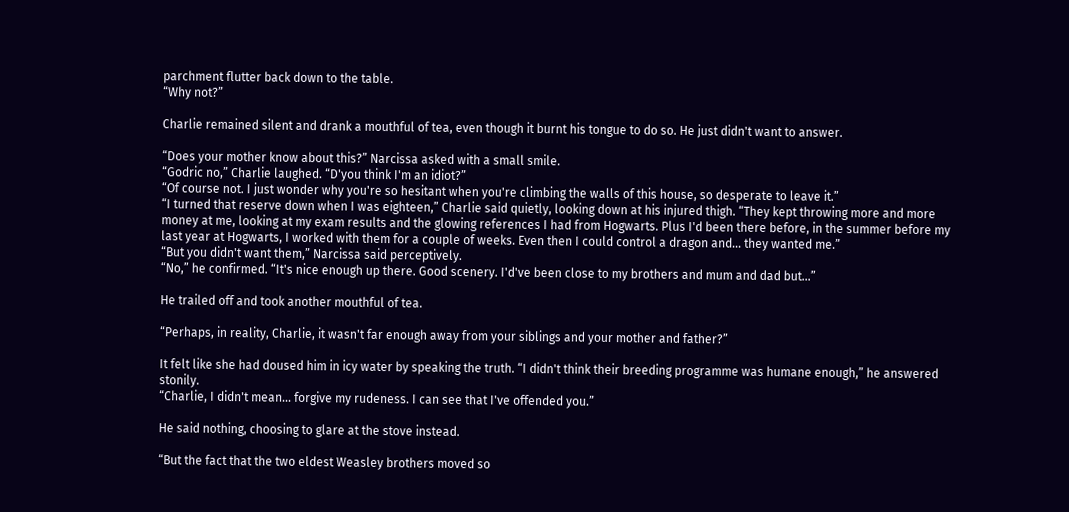parchment flutter back down to the table.
“Why not?”

Charlie remained silent and drank a mouthful of tea, even though it burnt his tongue to do so. He just didn't want to answer.

“Does your mother know about this?” Narcissa asked with a small smile.
“Godric no,” Charlie laughed. “D'you think I'm an idiot?”
“Of course not. I just wonder why you're so hesitant when you're climbing the walls of this house, so desperate to leave it.”
“I turned that reserve down when I was eighteen,” Charlie said quietly, looking down at his injured thigh. “They kept throwing more and more money at me, looking at my exam results and the glowing references I had from Hogwarts. Plus I'd been there before, in the summer before my last year at Hogwarts, I worked with them for a couple of weeks. Even then I could control a dragon and... they wanted me.”
“But you didn't want them,” Narcissa said perceptively.
“No,” he confirmed. “It's nice enough up there. Good scenery. I'd've been close to my brothers and mum and dad but...”

He trailed off and took another mouthful of tea.

“Perhaps, in reality, Charlie, it wasn't far enough away from your siblings and your mother and father?”

It felt like she had doused him in icy water by speaking the truth. “I didn't think their breeding programme was humane enough,” he answered stonily.
“Charlie, I didn't mean... forgive my rudeness. I can see that I've offended you.”

He said nothing, choosing to glare at the stove instead.

“But the fact that the two eldest Weasley brothers moved so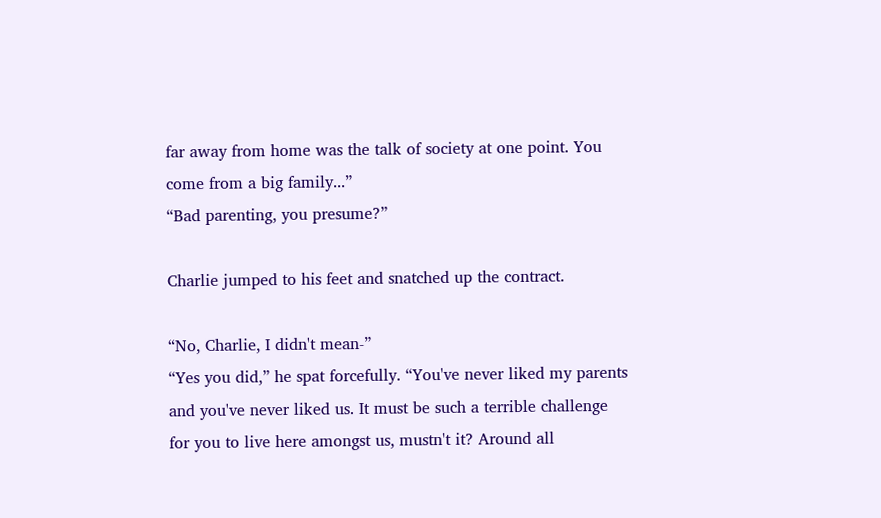far away from home was the talk of society at one point. You come from a big family...”
“Bad parenting, you presume?”

Charlie jumped to his feet and snatched up the contract.

“No, Charlie, I didn't mean-”
“Yes you did,” he spat forcefully. “You've never liked my parents and you've never liked us. It must be such a terrible challenge for you to live here amongst us, mustn't it? Around all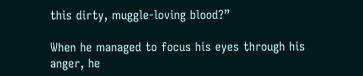this dirty, muggle-loving blood?”

When he managed to focus his eyes through his anger, he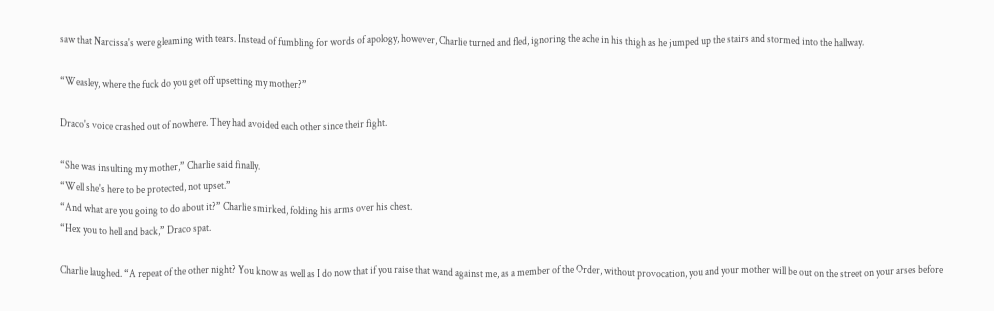saw that Narcissa's were gleaming with tears. Instead of fumbling for words of apology, however, Charlie turned and fled, ignoring the ache in his thigh as he jumped up the stairs and stormed into the hallway.

“Weasley, where the fuck do you get off upsetting my mother?”

Draco's voice crashed out of nowhere. They had avoided each other since their fight.

“She was insulting my mother,” Charlie said finally.
“Well she's here to be protected, not upset.”
“And what are you going to do about it?” Charlie smirked, folding his arms over his chest.
“Hex you to hell and back,” Draco spat.

Charlie laughed. “A repeat of the other night? You know as well as I do now that if you raise that wand against me, as a member of the Order, without provocation, you and your mother will be out on the street on your arses before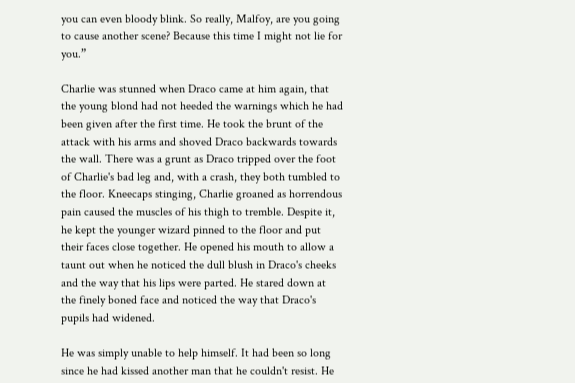you can even bloody blink. So really, Malfoy, are you going to cause another scene? Because this time I might not lie for you.”

Charlie was stunned when Draco came at him again, that the young blond had not heeded the warnings which he had been given after the first time. He took the brunt of the attack with his arms and shoved Draco backwards towards the wall. There was a grunt as Draco tripped over the foot of Charlie's bad leg and, with a crash, they both tumbled to the floor. Kneecaps stinging, Charlie groaned as horrendous pain caused the muscles of his thigh to tremble. Despite it, he kept the younger wizard pinned to the floor and put their faces close together. He opened his mouth to allow a taunt out when he noticed the dull blush in Draco's cheeks and the way that his lips were parted. He stared down at the finely boned face and noticed the way that Draco's pupils had widened.

He was simply unable to help himself. It had been so long since he had kissed another man that he couldn't resist. He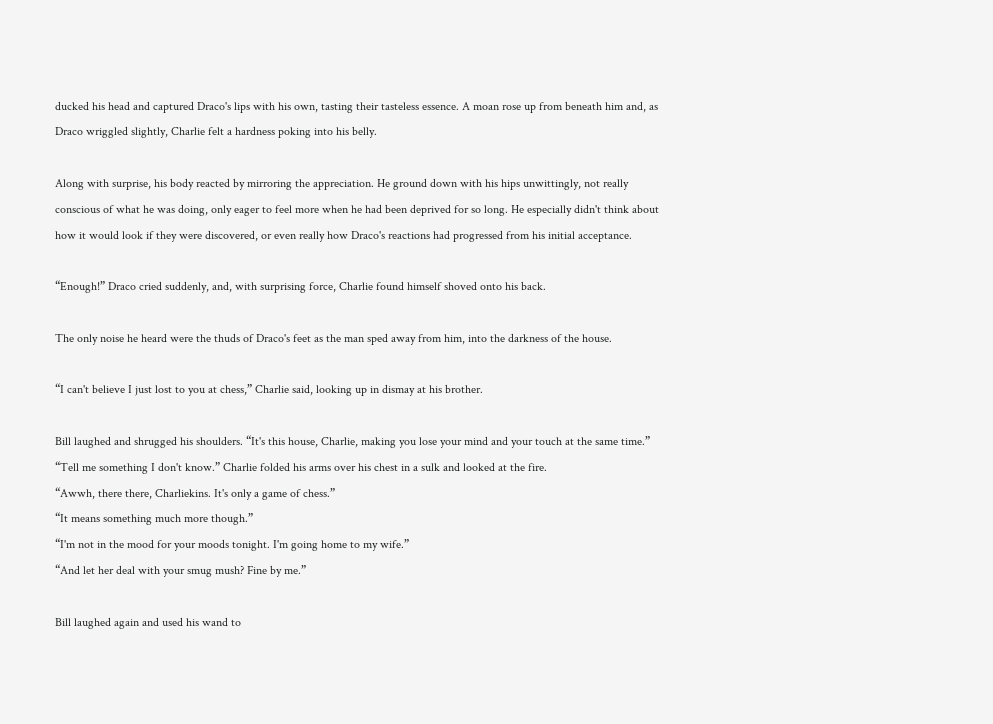ducked his head and captured Draco's lips with his own, tasting their tasteless essence. A moan rose up from beneath him and, as Draco wriggled slightly, Charlie felt a hardness poking into his belly.

Along with surprise, his body reacted by mirroring the appreciation. He ground down with his hips unwittingly, not really conscious of what he was doing, only eager to feel more when he had been deprived for so long. He especially didn't think about how it would look if they were discovered, or even really how Draco's reactions had progressed from his initial acceptance.

“Enough!” Draco cried suddenly, and, with surprising force, Charlie found himself shoved onto his back.

The only noise he heard were the thuds of Draco's feet as the man sped away from him, into the darkness of the house.

“I can't believe I just lost to you at chess,” Charlie said, looking up in dismay at his brother.

Bill laughed and shrugged his shoulders. “It's this house, Charlie, making you lose your mind and your touch at the same time.”
“Tell me something I don't know.” Charlie folded his arms over his chest in a sulk and looked at the fire.
“Awwh, there there, Charliekins. It's only a game of chess.”
“It means something much more though.”
“I'm not in the mood for your moods tonight. I'm going home to my wife.”
“And let her deal with your smug mush? Fine by me.”

Bill laughed again and used his wand to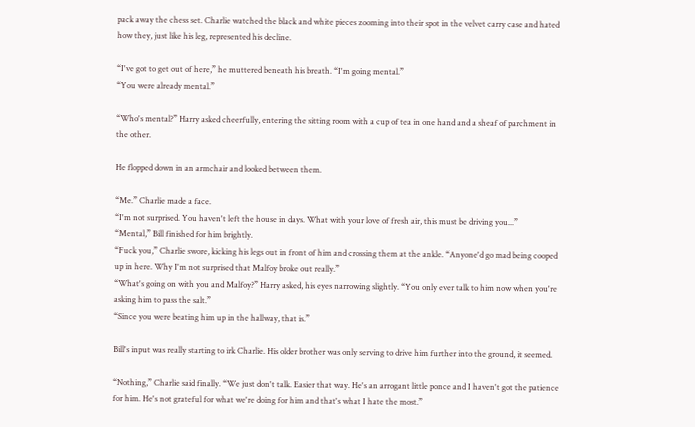pack away the chess set. Charlie watched the black and white pieces zooming into their spot in the velvet carry case and hated how they, just like his leg, represented his decline.

“I've got to get out of here,” he muttered beneath his breath. “I'm going mental.”
“You were already mental.”

“Who's mental?” Harry asked cheerfully, entering the sitting room with a cup of tea in one hand and a sheaf of parchment in the other.

He flopped down in an armchair and looked between them.

“Me.” Charlie made a face.
“I'm not surprised. You haven't left the house in days. What with your love of fresh air, this must be driving you...”
“Mental,” Bill finished for him brightly.
“Fuck you,” Charlie swore, kicking his legs out in front of him and crossing them at the ankle. “Anyone'd go mad being cooped up in here. Why I'm not surprised that Malfoy broke out really.”
“What's going on with you and Malfoy?” Harry asked, his eyes narrowing slightly. “You only ever talk to him now when you're asking him to pass the salt.”
“Since you were beating him up in the hallway, that is.”

Bill's input was really starting to irk Charlie. His older brother was only serving to drive him further into the ground, it seemed.

“Nothing,” Charlie said finally. “We just don't talk. Easier that way. He's an arrogant little ponce and I haven't got the patience for him. He's not grateful for what we're doing for him and that's what I hate the most.”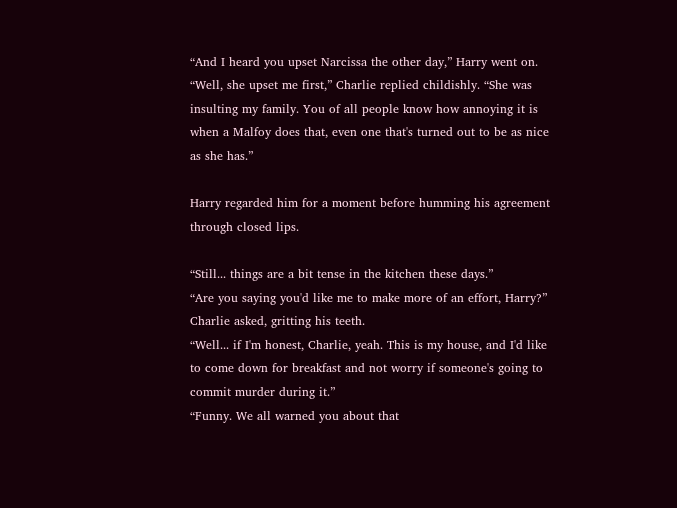“And I heard you upset Narcissa the other day,” Harry went on.
“Well, she upset me first,” Charlie replied childishly. “She was insulting my family. You of all people know how annoying it is when a Malfoy does that, even one that's turned out to be as nice as she has.”

Harry regarded him for a moment before humming his agreement through closed lips.

“Still... things are a bit tense in the kitchen these days.”
“Are you saying you'd like me to make more of an effort, Harry?” Charlie asked, gritting his teeth.
“Well... if I'm honest, Charlie, yeah. This is my house, and I'd like to come down for breakfast and not worry if someone's going to commit murder during it.”
“Funny. We all warned you about that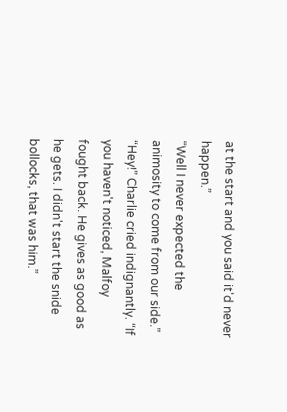at the start and you said it'd never happen.”
“Well I never expected the animosity to come from our side.”
“Hey!” Charlie cried indignantly. “If you haven't noticed, Malfoy fought back. He gives as good as he gets. I didn't start the snide bollocks, that was him.”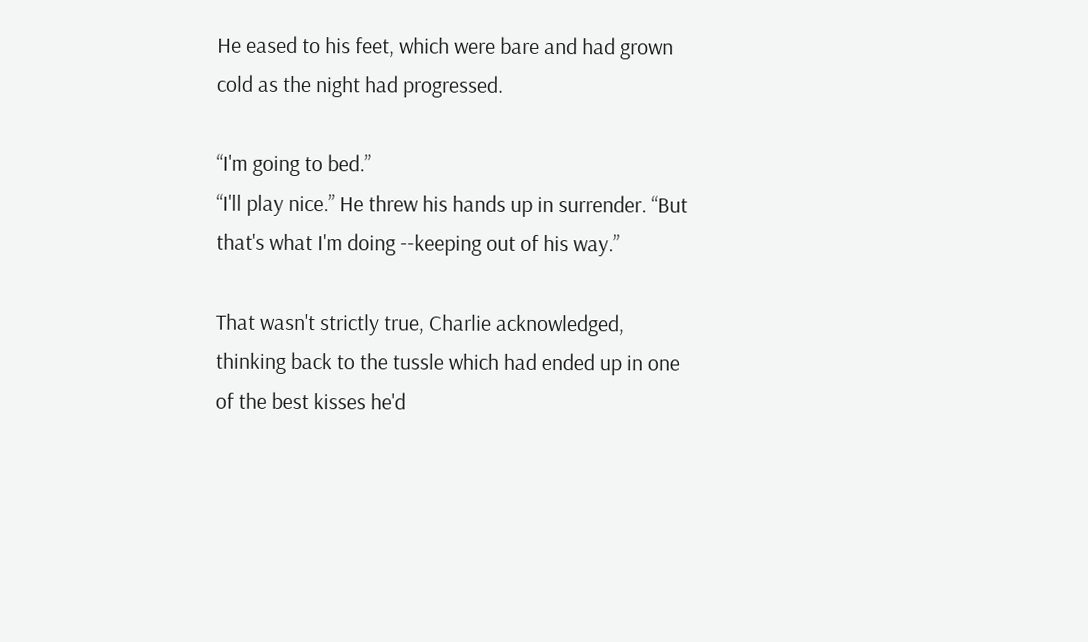He eased to his feet, which were bare and had grown cold as the night had progressed.

“I'm going to bed.”
“I'll play nice.” He threw his hands up in surrender. “But that's what I'm doing --keeping out of his way.”

That wasn't strictly true, Charlie acknowledged, thinking back to the tussle which had ended up in one of the best kisses he'd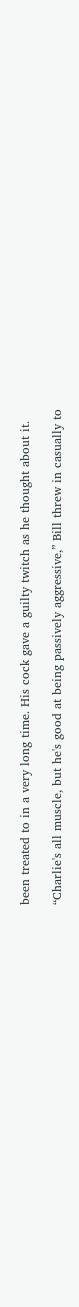been treated to in a very long time. His cock gave a guilty twitch as he thought about it.

“Charlie's all muscle, but he's good at being passively aggressive,” Bill threw in casually to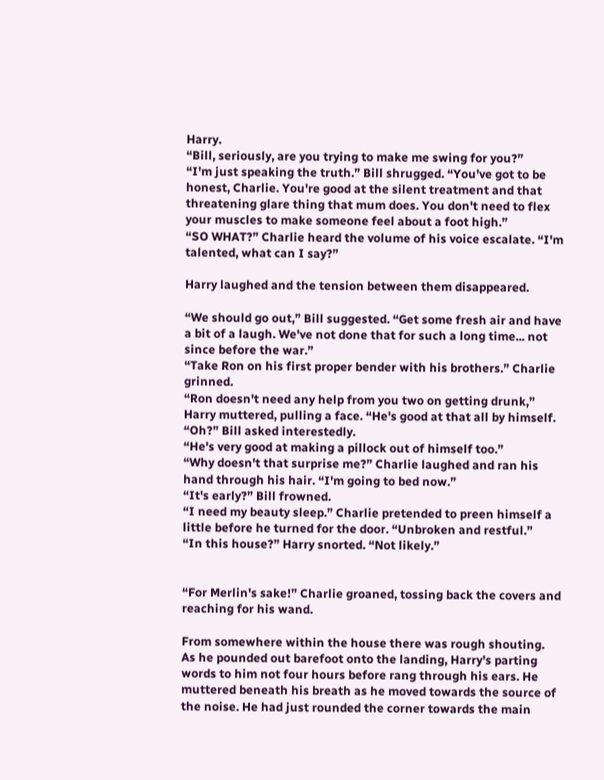Harry.
“Bill, seriously, are you trying to make me swing for you?”
“I'm just speaking the truth.” Bill shrugged. “You've got to be honest, Charlie. You're good at the silent treatment and that threatening glare thing that mum does. You don't need to flex your muscles to make someone feel about a foot high.”
“SO WHAT?” Charlie heard the volume of his voice escalate. “I'm talented, what can I say?”

Harry laughed and the tension between them disappeared.

“We should go out,” Bill suggested. “Get some fresh air and have a bit of a laugh. We've not done that for such a long time... not since before the war.”
“Take Ron on his first proper bender with his brothers.” Charlie grinned.
“Ron doesn't need any help from you two on getting drunk,” Harry muttered, pulling a face. “He's good at that all by himself.
“Oh?” Bill asked interestedly.
“He's very good at making a pillock out of himself too.”
“Why doesn't that surprise me?” Charlie laughed and ran his hand through his hair. “I'm going to bed now.”
“It's early?” Bill frowned.
“I need my beauty sleep.” Charlie pretended to preen himself a little before he turned for the door. “Unbroken and restful.”
“In this house?” Harry snorted. “Not likely.”


“For Merlin's sake!” Charlie groaned, tossing back the covers and reaching for his wand.

From somewhere within the house there was rough shouting. As he pounded out barefoot onto the landing, Harry's parting words to him not four hours before rang through his ears. He muttered beneath his breath as he moved towards the source of the noise. He had just rounded the corner towards the main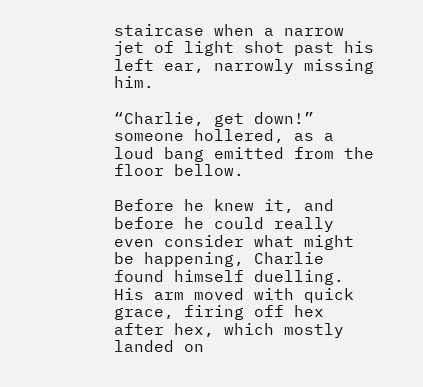staircase when a narrow jet of light shot past his left ear, narrowly missing him.

“Charlie, get down!” someone hollered, as a loud bang emitted from the floor bellow.

Before he knew it, and before he could really even consider what might be happening, Charlie found himself duelling. His arm moved with quick grace, firing off hex after hex, which mostly landed on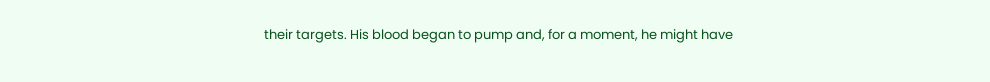their targets. His blood began to pump and, for a moment, he might have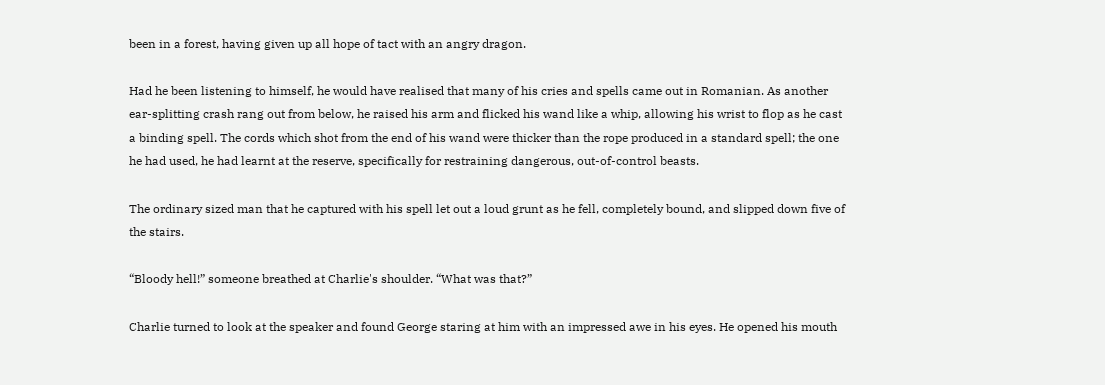been in a forest, having given up all hope of tact with an angry dragon.

Had he been listening to himself, he would have realised that many of his cries and spells came out in Romanian. As another ear-splitting crash rang out from below, he raised his arm and flicked his wand like a whip, allowing his wrist to flop as he cast a binding spell. The cords which shot from the end of his wand were thicker than the rope produced in a standard spell; the one he had used, he had learnt at the reserve, specifically for restraining dangerous, out-of-control beasts.

The ordinary sized man that he captured with his spell let out a loud grunt as he fell, completely bound, and slipped down five of the stairs.

“Bloody hell!” someone breathed at Charlie's shoulder. “What was that?”

Charlie turned to look at the speaker and found George staring at him with an impressed awe in his eyes. He opened his mouth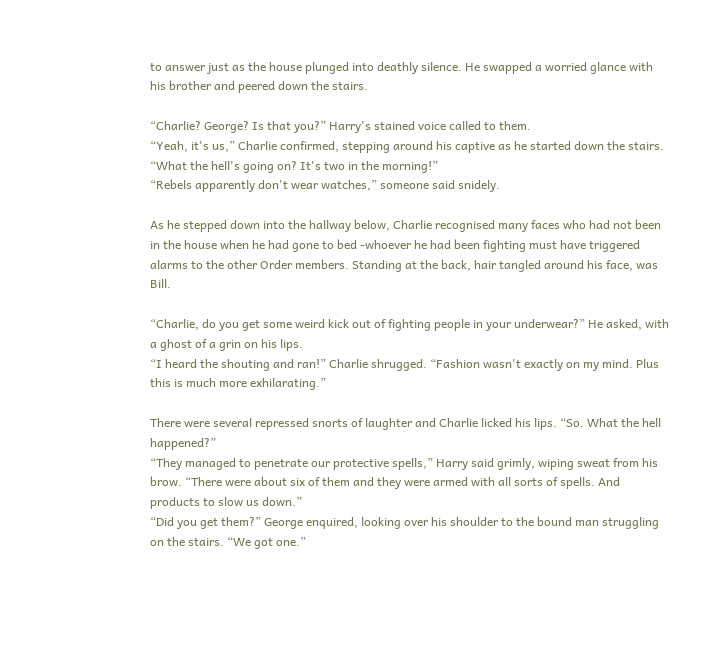to answer just as the house plunged into deathly silence. He swapped a worried glance with his brother and peered down the stairs.

“Charlie? George? Is that you?” Harry's stained voice called to them.
“Yeah, it's us,” Charlie confirmed, stepping around his captive as he started down the stairs. “What the hell's going on? It's two in the morning!”
“Rebels apparently don't wear watches,” someone said snidely.

As he stepped down into the hallway below, Charlie recognised many faces who had not been in the house when he had gone to bed -whoever he had been fighting must have triggered alarms to the other Order members. Standing at the back, hair tangled around his face, was Bill.

“Charlie, do you get some weird kick out of fighting people in your underwear?” He asked, with a ghost of a grin on his lips.
“I heard the shouting and ran!” Charlie shrugged. “Fashion wasn't exactly on my mind. Plus this is much more exhilarating.”

There were several repressed snorts of laughter and Charlie licked his lips. “So. What the hell happened?”
“They managed to penetrate our protective spells,” Harry said grimly, wiping sweat from his brow. “There were about six of them and they were armed with all sorts of spells. And products to slow us down.”
“Did you get them?” George enquired, looking over his shoulder to the bound man struggling on the stairs. “We got one.”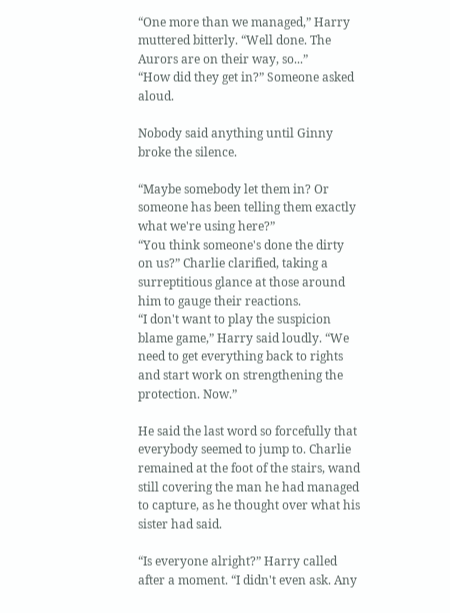“One more than we managed,” Harry muttered bitterly. “Well done. The Aurors are on their way, so...”
“How did they get in?” Someone asked aloud.

Nobody said anything until Ginny broke the silence.

“Maybe somebody let them in? Or someone has been telling them exactly what we're using here?”
“You think someone's done the dirty on us?” Charlie clarified, taking a surreptitious glance at those around him to gauge their reactions.
“I don't want to play the suspicion blame game,” Harry said loudly. “We need to get everything back to rights and start work on strengthening the protection. Now.”

He said the last word so forcefully that everybody seemed to jump to. Charlie remained at the foot of the stairs, wand still covering the man he had managed to capture, as he thought over what his sister had said.

“Is everyone alright?” Harry called after a moment. “I didn't even ask. Any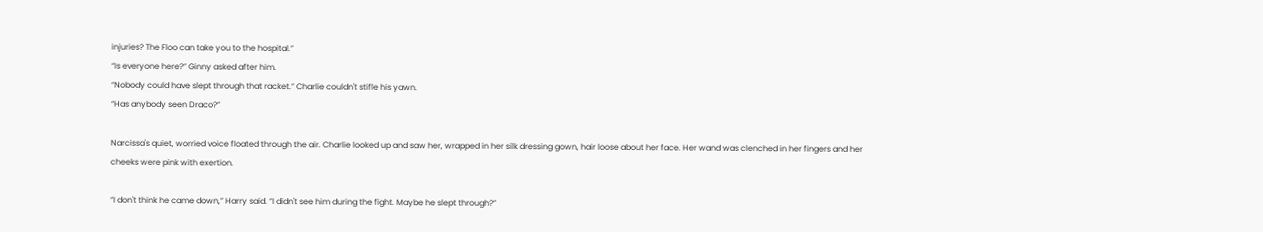injuries? The Floo can take you to the hospital.”
“Is everyone here?” Ginny asked after him.
“Nobody could have slept through that racket.” Charlie couldn't stifle his yawn.
“Has anybody seen Draco?”

Narcissa's quiet, worried voice floated through the air. Charlie looked up and saw her, wrapped in her silk dressing gown, hair loose about her face. Her wand was clenched in her fingers and her cheeks were pink with exertion.

“I don't think he came down,” Harry said. “I didn't see him during the fight. Maybe he slept through?”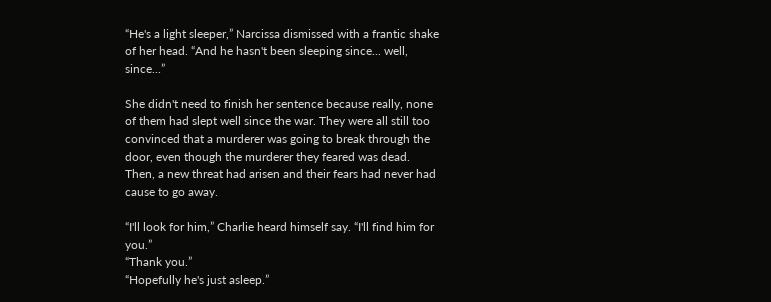“He's a light sleeper,” Narcissa dismissed with a frantic shake of her head. “And he hasn't been sleeping since... well, since...”

She didn't need to finish her sentence because really, none of them had slept well since the war. They were all still too convinced that a murderer was going to break through the door, even though the murderer they feared was dead. Then, a new threat had arisen and their fears had never had cause to go away.

“I'll look for him,” Charlie heard himself say. “I'll find him for you.”
“Thank you.”
“Hopefully he's just asleep.”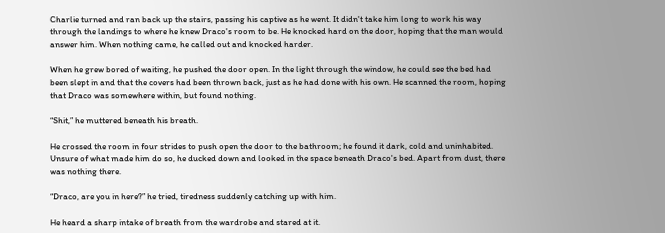Charlie turned and ran back up the stairs, passing his captive as he went. It didn't take him long to work his way through the landings to where he knew Draco's room to be. He knocked hard on the door, hoping that the man would answer him. When nothing came, he called out and knocked harder.

When he grew bored of waiting, he pushed the door open. In the light through the window, he could see the bed had been slept in and that the covers had been thrown back, just as he had done with his own. He scanned the room, hoping that Draco was somewhere within, but found nothing.

“Shit,” he muttered beneath his breath.

He crossed the room in four strides to push open the door to the bathroom; he found it dark, cold and uninhabited. Unsure of what made him do so, he ducked down and looked in the space beneath Draco's bed. Apart from dust, there was nothing there.

“Draco, are you in here?” he tried, tiredness suddenly catching up with him.

He heard a sharp intake of breath from the wardrobe and stared at it.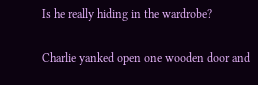Is he really hiding in the wardrobe?

Charlie yanked open one wooden door and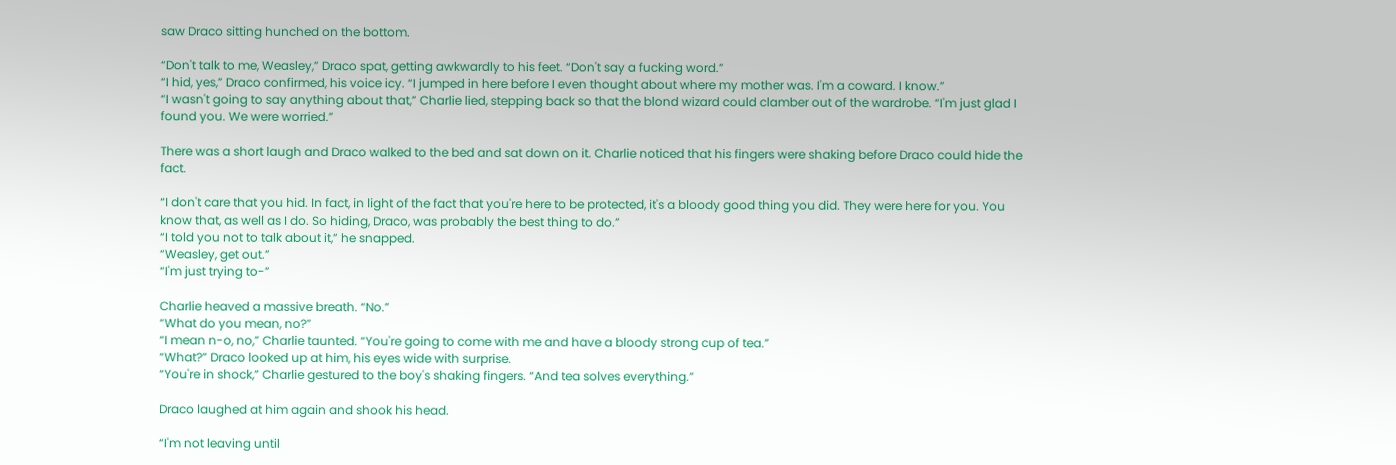saw Draco sitting hunched on the bottom.

“Don't talk to me, Weasley,” Draco spat, getting awkwardly to his feet. “Don't say a fucking word.”
“I hid, yes,” Draco confirmed, his voice icy. “I jumped in here before I even thought about where my mother was. I'm a coward. I know.”
“I wasn't going to say anything about that,” Charlie lied, stepping back so that the blond wizard could clamber out of the wardrobe. “I'm just glad I found you. We were worried.”

There was a short laugh and Draco walked to the bed and sat down on it. Charlie noticed that his fingers were shaking before Draco could hide the fact.

“I don't care that you hid. In fact, in light of the fact that you're here to be protected, it's a bloody good thing you did. They were here for you. You know that, as well as I do. So hiding, Draco, was probably the best thing to do.”
“I told you not to talk about it,” he snapped.
“Weasley, get out.”
“I'm just trying to-”

Charlie heaved a massive breath. “No.”
“What do you mean, no?”
“I mean n-o, no,” Charlie taunted. “You're going to come with me and have a bloody strong cup of tea.”
“What?” Draco looked up at him, his eyes wide with surprise.
“You're in shock,” Charlie gestured to the boy's shaking fingers. “And tea solves everything.”

Draco laughed at him again and shook his head.

“I'm not leaving until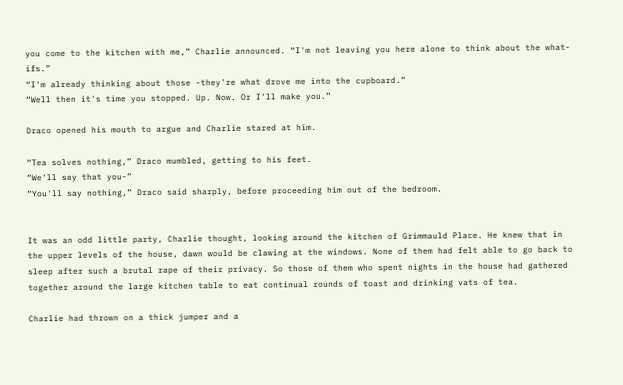you come to the kitchen with me,” Charlie announced. “I'm not leaving you here alone to think about the what-ifs.”
“I'm already thinking about those -they're what drove me into the cupboard.”
“Well then it's time you stopped. Up. Now. Or I'll make you.”

Draco opened his mouth to argue and Charlie stared at him.

“Tea solves nothing,” Draco mumbled, getting to his feet.
“We'll say that you-”
“You'll say nothing,” Draco said sharply, before proceeding him out of the bedroom.


It was an odd little party, Charlie thought, looking around the kitchen of Grimmauld Place. He knew that in the upper levels of the house, dawn would be clawing at the windows. None of them had felt able to go back to sleep after such a brutal rape of their privacy. So those of them who spent nights in the house had gathered together around the large kitchen table to eat continual rounds of toast and drinking vats of tea.

Charlie had thrown on a thick jumper and a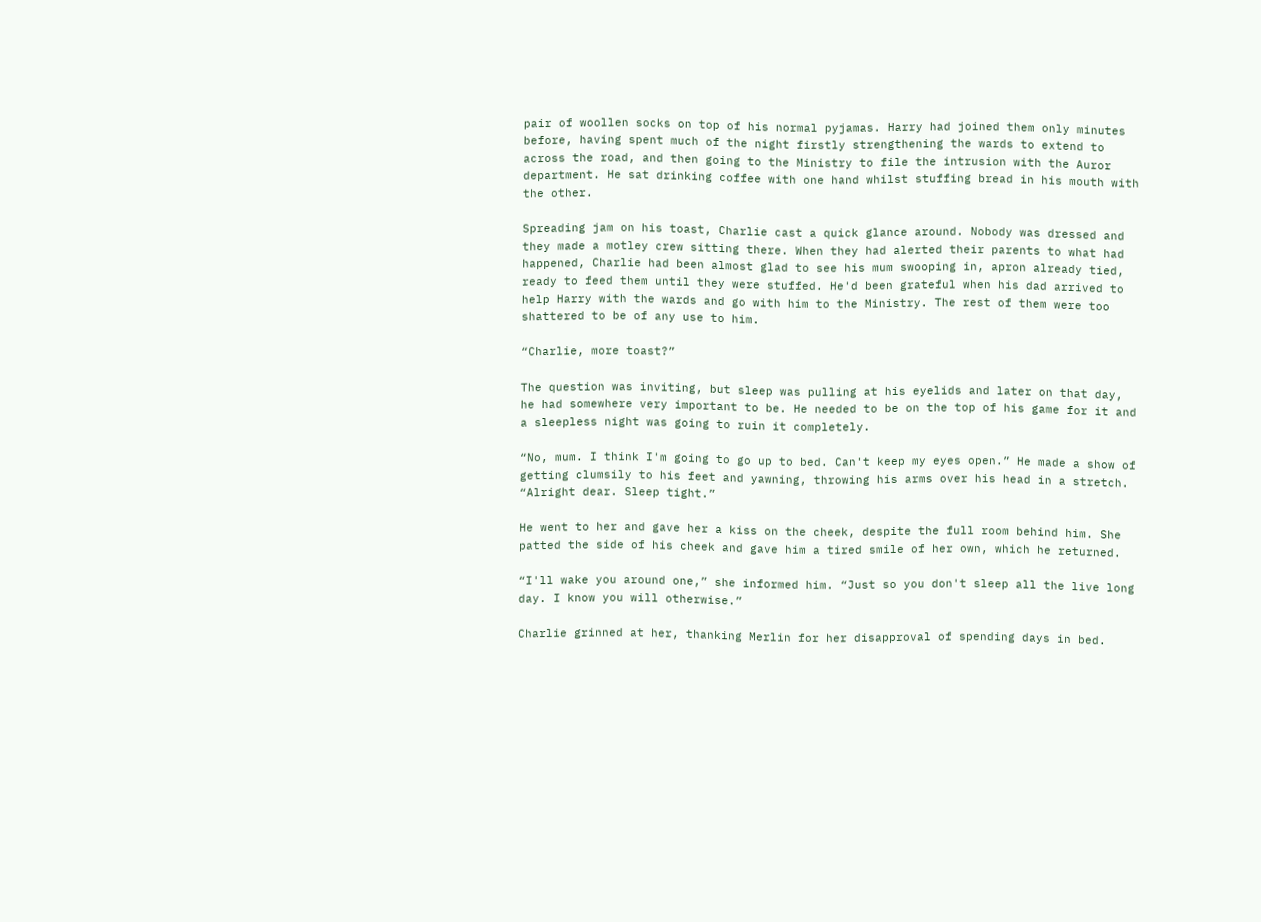pair of woollen socks on top of his normal pyjamas. Harry had joined them only minutes before, having spent much of the night firstly strengthening the wards to extend to across the road, and then going to the Ministry to file the intrusion with the Auror department. He sat drinking coffee with one hand whilst stuffing bread in his mouth with the other.

Spreading jam on his toast, Charlie cast a quick glance around. Nobody was dressed and they made a motley crew sitting there. When they had alerted their parents to what had happened, Charlie had been almost glad to see his mum swooping in, apron already tied, ready to feed them until they were stuffed. He'd been grateful when his dad arrived to help Harry with the wards and go with him to the Ministry. The rest of them were too shattered to be of any use to him.

“Charlie, more toast?”

The question was inviting, but sleep was pulling at his eyelids and later on that day, he had somewhere very important to be. He needed to be on the top of his game for it and a sleepless night was going to ruin it completely.

“No, mum. I think I'm going to go up to bed. Can't keep my eyes open.” He made a show of getting clumsily to his feet and yawning, throwing his arms over his head in a stretch.
“Alright dear. Sleep tight.”

He went to her and gave her a kiss on the cheek, despite the full room behind him. She patted the side of his cheek and gave him a tired smile of her own, which he returned.

“I'll wake you around one,” she informed him. “Just so you don't sleep all the live long day. I know you will otherwise.”

Charlie grinned at her, thanking Merlin for her disapproval of spending days in bed.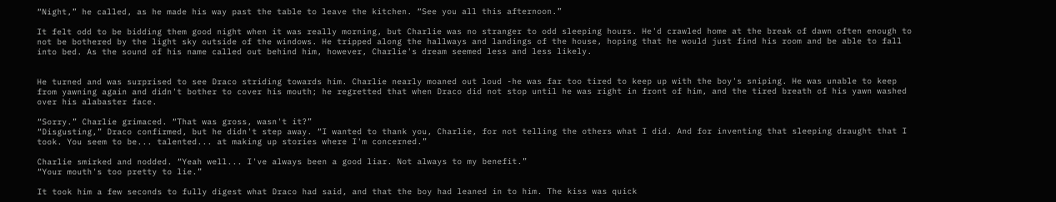“Night,” he called, as he made his way past the table to leave the kitchen. “See you all this afternoon.”

It felt odd to be bidding them good night when it was really morning, but Charlie was no stranger to odd sleeping hours. He'd crawled home at the break of dawn often enough to not be bothered by the light sky outside of the windows. He tripped along the hallways and landings of the house, hoping that he would just find his room and be able to fall into bed. As the sound of his name called out behind him, however, Charlie's dream seemed less and less likely.


He turned and was surprised to see Draco striding towards him. Charlie nearly moaned out loud -he was far too tired to keep up with the boy's sniping. He was unable to keep from yawning again and didn't bother to cover his mouth; he regretted that when Draco did not stop until he was right in front of him, and the tired breath of his yawn washed over his alabaster face.

“Sorry.” Charlie grimaced. “That was gross, wasn't it?”
“Disgusting,” Draco confirmed, but he didn't step away. “I wanted to thank you, Charlie, for not telling the others what I did. And for inventing that sleeping draught that I took. You seem to be... talented... at making up stories where I'm concerned.”

Charlie smirked and nodded. “Yeah well... I've always been a good liar. Not always to my benefit.”
“Your mouth's too pretty to lie.”

It took him a few seconds to fully digest what Draco had said, and that the boy had leaned in to him. The kiss was quick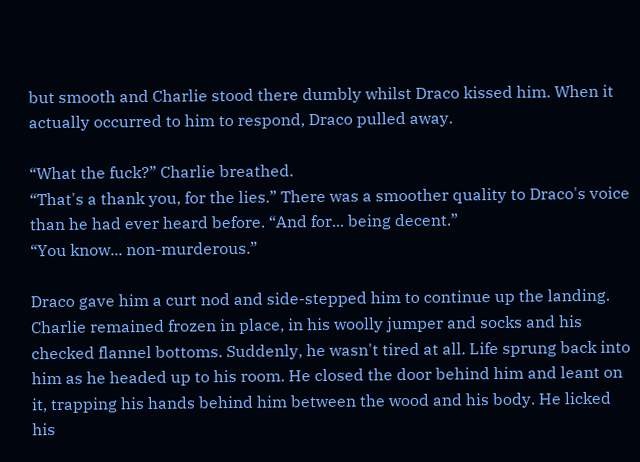but smooth and Charlie stood there dumbly whilst Draco kissed him. When it actually occurred to him to respond, Draco pulled away.

“What the fuck?” Charlie breathed.
“That's a thank you, for the lies.” There was a smoother quality to Draco's voice than he had ever heard before. “And for... being decent.”
“You know... non-murderous.”

Draco gave him a curt nod and side-stepped him to continue up the landing. Charlie remained frozen in place, in his woolly jumper and socks and his checked flannel bottoms. Suddenly, he wasn't tired at all. Life sprung back into him as he headed up to his room. He closed the door behind him and leant on it, trapping his hands behind him between the wood and his body. He licked his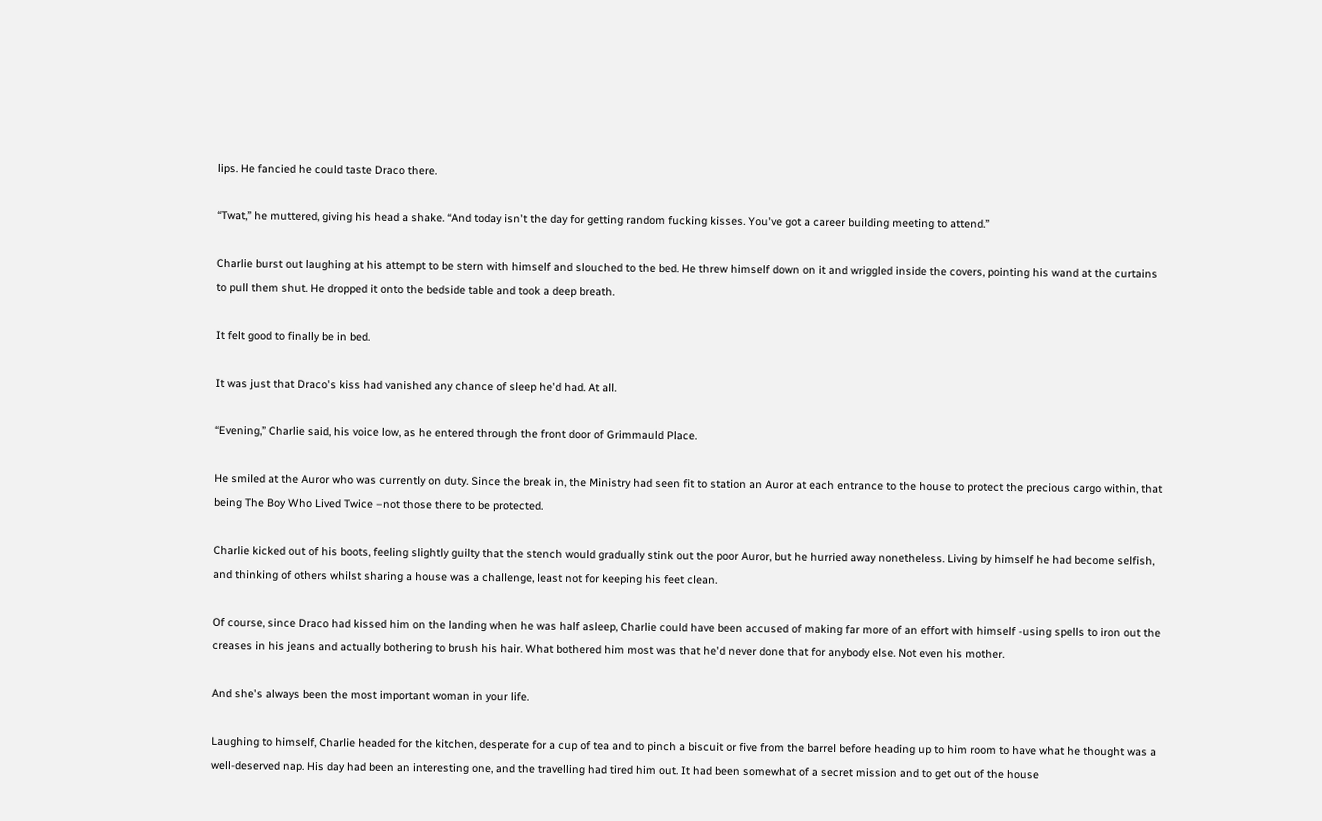lips. He fancied he could taste Draco there.

“Twat,” he muttered, giving his head a shake. “And today isn't the day for getting random fucking kisses. You've got a career building meeting to attend.”

Charlie burst out laughing at his attempt to be stern with himself and slouched to the bed. He threw himself down on it and wriggled inside the covers, pointing his wand at the curtains to pull them shut. He dropped it onto the bedside table and took a deep breath.

It felt good to finally be in bed.

It was just that Draco's kiss had vanished any chance of sleep he'd had. At all.

“Evening,” Charlie said, his voice low, as he entered through the front door of Grimmauld Place.

He smiled at the Auror who was currently on duty. Since the break in, the Ministry had seen fit to station an Auror at each entrance to the house to protect the precious cargo within, that being The Boy Who Lived Twice –not those there to be protected.

Charlie kicked out of his boots, feeling slightly guilty that the stench would gradually stink out the poor Auror, but he hurried away nonetheless. Living by himself he had become selfish, and thinking of others whilst sharing a house was a challenge, least not for keeping his feet clean.

Of course, since Draco had kissed him on the landing when he was half asleep, Charlie could have been accused of making far more of an effort with himself -using spells to iron out the creases in his jeans and actually bothering to brush his hair. What bothered him most was that he'd never done that for anybody else. Not even his mother.

And she's always been the most important woman in your life.

Laughing to himself, Charlie headed for the kitchen, desperate for a cup of tea and to pinch a biscuit or five from the barrel before heading up to him room to have what he thought was a well-deserved nap. His day had been an interesting one, and the travelling had tired him out. It had been somewhat of a secret mission and to get out of the house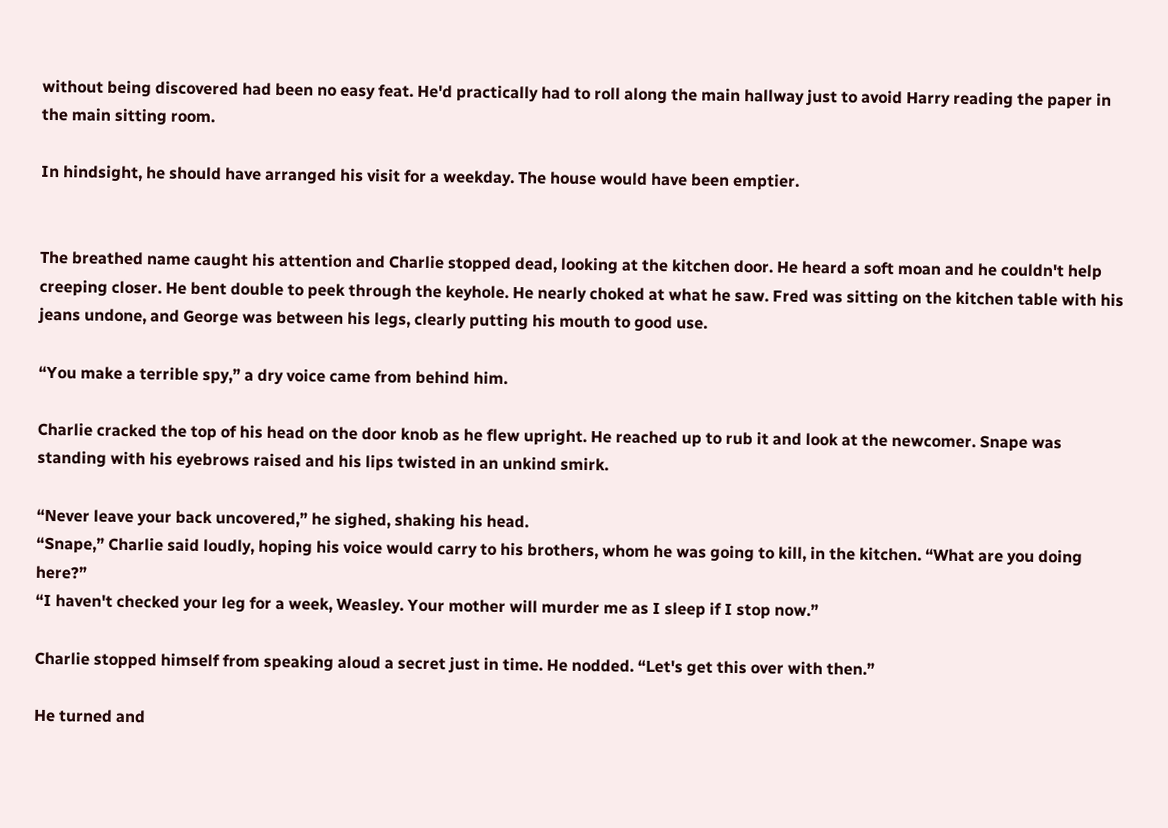without being discovered had been no easy feat. He'd practically had to roll along the main hallway just to avoid Harry reading the paper in the main sitting room.

In hindsight, he should have arranged his visit for a weekday. The house would have been emptier.


The breathed name caught his attention and Charlie stopped dead, looking at the kitchen door. He heard a soft moan and he couldn't help creeping closer. He bent double to peek through the keyhole. He nearly choked at what he saw. Fred was sitting on the kitchen table with his jeans undone, and George was between his legs, clearly putting his mouth to good use.

“You make a terrible spy,” a dry voice came from behind him.

Charlie cracked the top of his head on the door knob as he flew upright. He reached up to rub it and look at the newcomer. Snape was standing with his eyebrows raised and his lips twisted in an unkind smirk.

“Never leave your back uncovered,” he sighed, shaking his head.
“Snape,” Charlie said loudly, hoping his voice would carry to his brothers, whom he was going to kill, in the kitchen. “What are you doing here?”
“I haven't checked your leg for a week, Weasley. Your mother will murder me as I sleep if I stop now.”

Charlie stopped himself from speaking aloud a secret just in time. He nodded. “Let's get this over with then.”

He turned and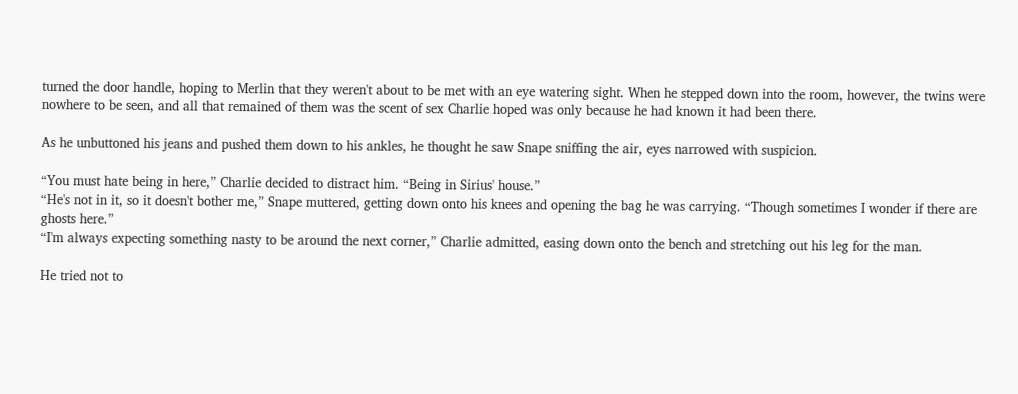turned the door handle, hoping to Merlin that they weren't about to be met with an eye watering sight. When he stepped down into the room, however, the twins were nowhere to be seen, and all that remained of them was the scent of sex Charlie hoped was only because he had known it had been there.

As he unbuttoned his jeans and pushed them down to his ankles, he thought he saw Snape sniffing the air, eyes narrowed with suspicion.

“You must hate being in here,” Charlie decided to distract him. “Being in Sirius' house.”
“He's not in it, so it doesn't bother me,” Snape muttered, getting down onto his knees and opening the bag he was carrying. “Though sometimes I wonder if there are ghosts here.”
“I'm always expecting something nasty to be around the next corner,” Charlie admitted, easing down onto the bench and stretching out his leg for the man.

He tried not to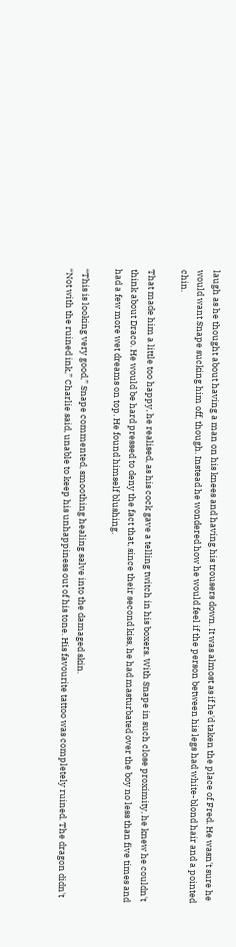laugh as he thought about having a man on his knees and having his trousers down. It was almost as if he'd taken the place of Fred. He wasn't sure he would want Snape sucking him off, though. Instead he wondered how he would feel if the person between his legs had white-blond hair and a pointed chin.

That made him a little too happy, he realised, as his cock gave a telling twitch in his boxers. With Snape in such close proximity, he knew he couldn't think about Draco. He would be hard pressed to deny the fact that, since their second kiss, he had masturbated over the boy no less than five times and had a few more wet dreams on top. He found himself blushing.

“This is looking very good,” Snape commented, smoothing healing salve into the damaged skin.
“Not with the ruined ink,” Charlie said, unable to keep his unhappiness out of his tone. His favourite tattoo was completely ruined. The dragon didn't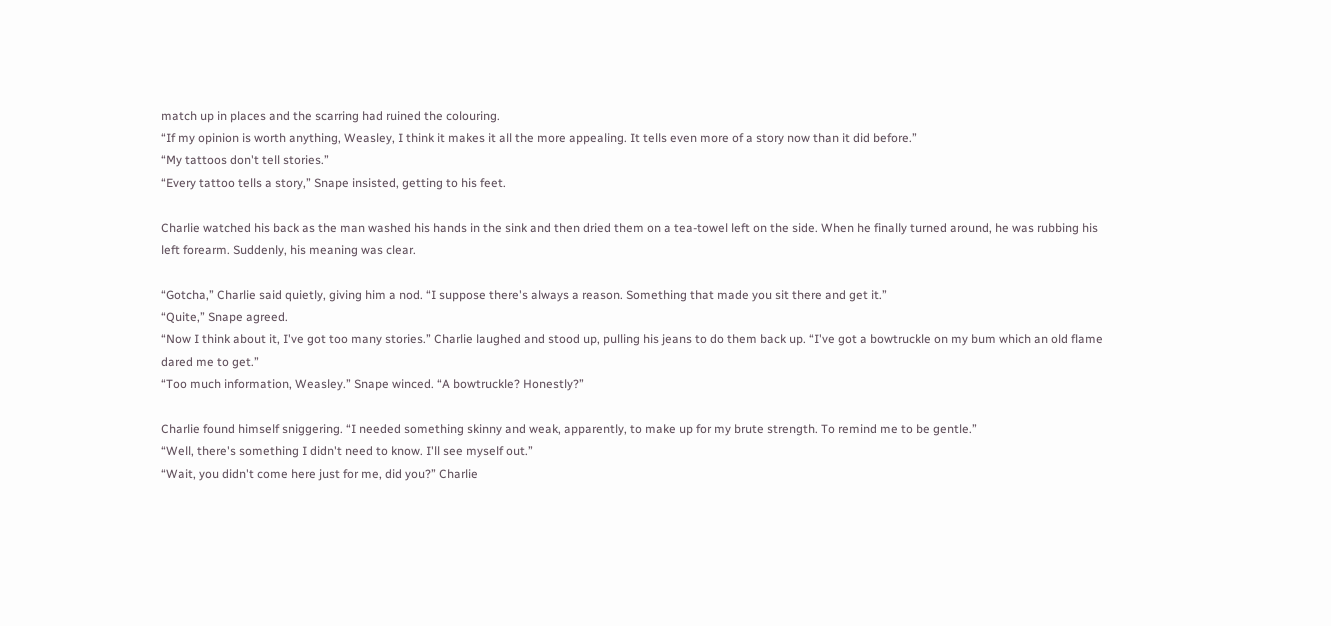match up in places and the scarring had ruined the colouring.
“If my opinion is worth anything, Weasley, I think it makes it all the more appealing. It tells even more of a story now than it did before.”
“My tattoos don't tell stories.”
“Every tattoo tells a story,” Snape insisted, getting to his feet.

Charlie watched his back as the man washed his hands in the sink and then dried them on a tea-towel left on the side. When he finally turned around, he was rubbing his left forearm. Suddenly, his meaning was clear.

“Gotcha,” Charlie said quietly, giving him a nod. “I suppose there's always a reason. Something that made you sit there and get it.”
“Quite,” Snape agreed.
“Now I think about it, I've got too many stories.” Charlie laughed and stood up, pulling his jeans to do them back up. “I've got a bowtruckle on my bum which an old flame dared me to get.”
“Too much information, Weasley.” Snape winced. “A bowtruckle? Honestly?”

Charlie found himself sniggering. “I needed something skinny and weak, apparently, to make up for my brute strength. To remind me to be gentle.”
“Well, there's something I didn't need to know. I'll see myself out.”
“Wait, you didn't come here just for me, did you?” Charlie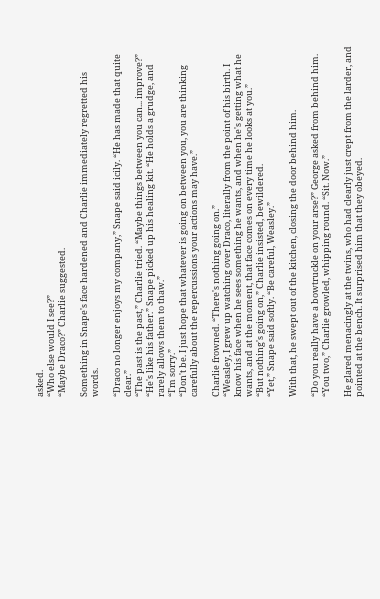asked.
“Who else would I see?”
“Maybe Draco?” Charlie suggested.

Something in Snape's face hardened and Charlie immediately regretted his words.

“Draco no longer enjoys my company,” Snape said icily. “He has made that quite clear.”
“The past is the past,” Charlie tried. “Maybe things between you can... improve?”
“He's like his father.” Snape picked up his healing kit. “He holds a grudge, and rarely allows them to thaw.”
“I'm sorry.”
“Don't be. I just hope that whatever is going on between you, you are thinking carefully about the repercussions your actions may have.”

Charlie frowned. “There's nothing going on.”
“Weasley, I grew up watching over Draco, literally from the point of his birth. I know his face when he sees something he wants, and when he's getting what he wants, and at the moment, that face comes on every time he looks at you.”
“But nothing's going on,” Charlie insisted, bewildered.
“Yet,” Snape said softly. “Be careful, Weasley.”

With that, he swept out of the kitchen, closing the door behind him.

“Do you really have a bowtruckle on your arse?” George asked from behind him.
“You two,” Charlie growled, whipping round. “Sit. Now.”

He glared menacingly at the twins, who had clearly just crept from the larder, and pointed at the bench. It surprised him that they obeyed.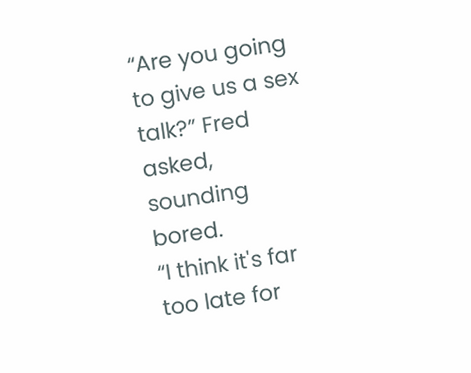“Are you going to give us a sex talk?” Fred asked, sounding bored.
“I think it's far too late for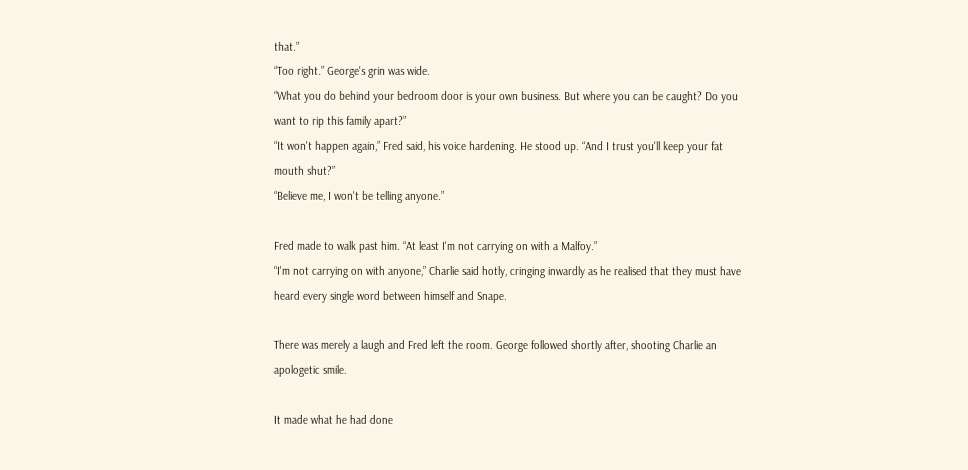that.”
“Too right.” George's grin was wide.
“What you do behind your bedroom door is your own business. But where you can be caught? Do you want to rip this family apart?”
“It won't happen again,” Fred said, his voice hardening. He stood up. “And I trust you'll keep your fat mouth shut?”
“Believe me, I won't be telling anyone.”

Fred made to walk past him. “At least I'm not carrying on with a Malfoy.”
“I'm not carrying on with anyone,” Charlie said hotly, cringing inwardly as he realised that they must have heard every single word between himself and Snape.

There was merely a laugh and Fred left the room. George followed shortly after, shooting Charlie an apologetic smile.

It made what he had done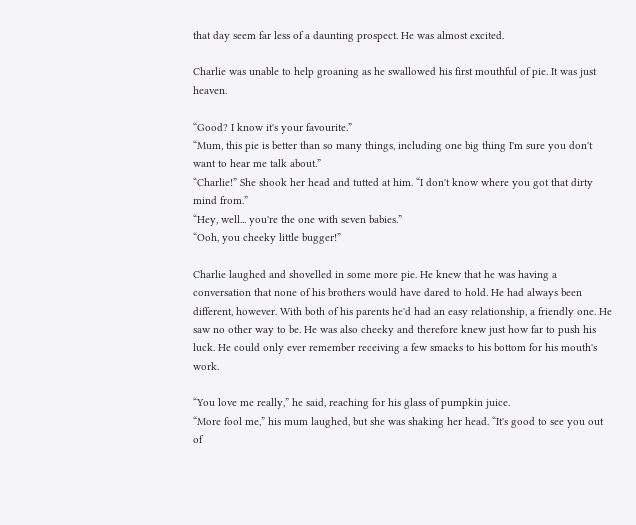that day seem far less of a daunting prospect. He was almost excited.

Charlie was unable to help groaning as he swallowed his first mouthful of pie. It was just heaven.

“Good? I know it's your favourite.”
“Mum, this pie is better than so many things, including one big thing I'm sure you don't want to hear me talk about.”
“Charlie!” She shook her head and tutted at him. “I don't know where you got that dirty mind from.”
“Hey, well... you're the one with seven babies.”
“Ooh, you cheeky little bugger!”

Charlie laughed and shovelled in some more pie. He knew that he was having a conversation that none of his brothers would have dared to hold. He had always been different, however. With both of his parents he'd had an easy relationship, a friendly one. He saw no other way to be. He was also cheeky and therefore knew just how far to push his luck. He could only ever remember receiving a few smacks to his bottom for his mouth's work.

“You love me really,” he said, reaching for his glass of pumpkin juice.
“More fool me,” his mum laughed, but she was shaking her head. “It's good to see you out of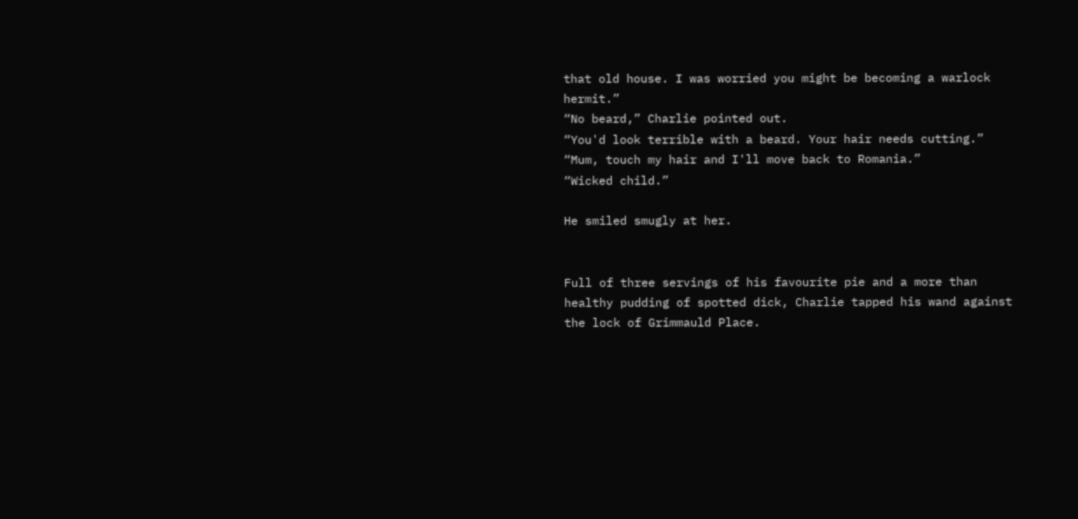that old house. I was worried you might be becoming a warlock hermit.”
“No beard,” Charlie pointed out.
“You'd look terrible with a beard. Your hair needs cutting.”
“Mum, touch my hair and I'll move back to Romania.”
“Wicked child.”

He smiled smugly at her.


Full of three servings of his favourite pie and a more than healthy pudding of spotted dick, Charlie tapped his wand against the lock of Grimmauld Place.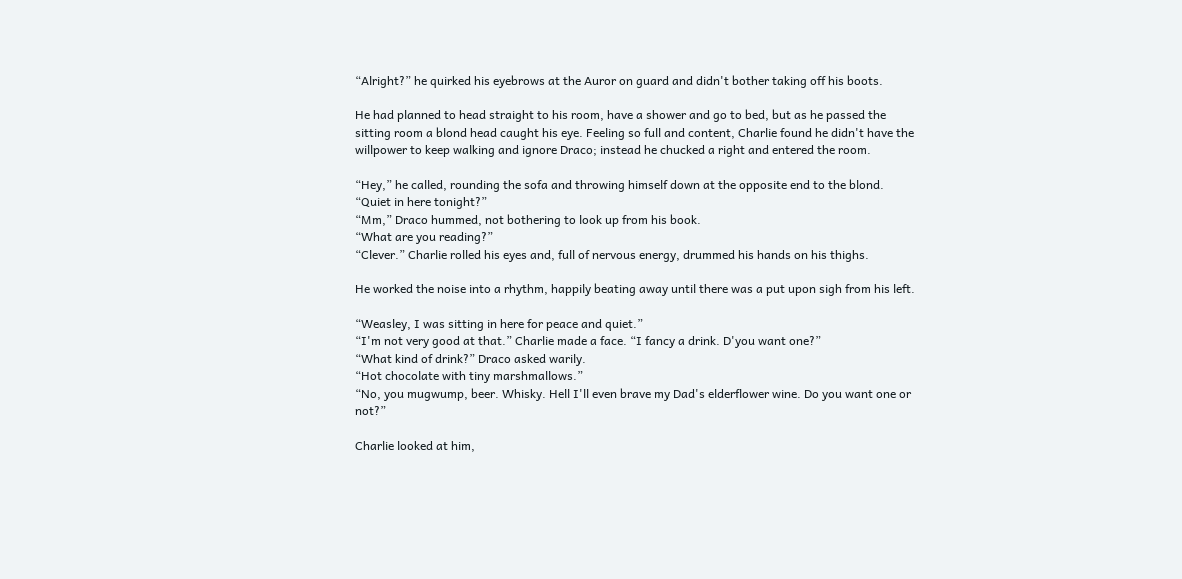“Alright?” he quirked his eyebrows at the Auror on guard and didn't bother taking off his boots.

He had planned to head straight to his room, have a shower and go to bed, but as he passed the sitting room a blond head caught his eye. Feeling so full and content, Charlie found he didn't have the willpower to keep walking and ignore Draco; instead he chucked a right and entered the room.

“Hey,” he called, rounding the sofa and throwing himself down at the opposite end to the blond. “Quiet in here tonight?”
“Mm,” Draco hummed, not bothering to look up from his book.
“What are you reading?”
“Clever.” Charlie rolled his eyes and, full of nervous energy, drummed his hands on his thighs.

He worked the noise into a rhythm, happily beating away until there was a put upon sigh from his left.

“Weasley, I was sitting in here for peace and quiet.”
“I'm not very good at that.” Charlie made a face. “I fancy a drink. D'you want one?”
“What kind of drink?” Draco asked warily.
“Hot chocolate with tiny marshmallows.”
“No, you mugwump, beer. Whisky. Hell I'll even brave my Dad's elderflower wine. Do you want one or not?”

Charlie looked at him,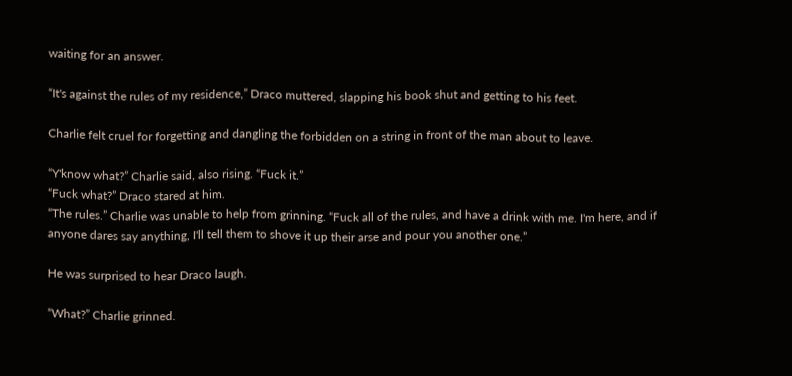waiting for an answer.

“It's against the rules of my residence,” Draco muttered, slapping his book shut and getting to his feet.

Charlie felt cruel for forgetting and dangling the forbidden on a string in front of the man about to leave.

“Y'know what?” Charlie said, also rising. “Fuck it.”
“Fuck what?” Draco stared at him.
“The rules.” Charlie was unable to help from grinning. “Fuck all of the rules, and have a drink with me. I'm here, and if anyone dares say anything, I'll tell them to shove it up their arse and pour you another one.”

He was surprised to hear Draco laugh.

“What?” Charlie grinned.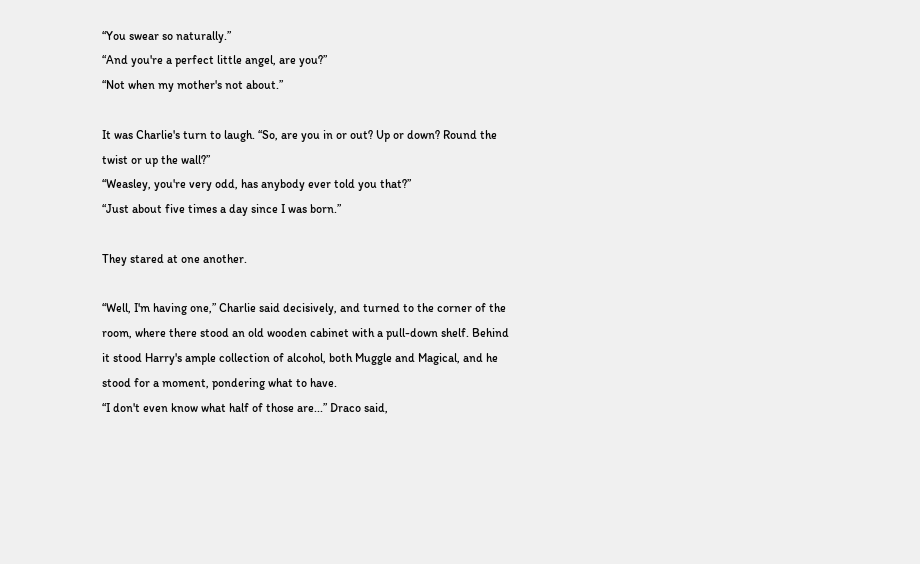“You swear so naturally.”
“And you're a perfect little angel, are you?”
“Not when my mother's not about.”

It was Charlie's turn to laugh. “So, are you in or out? Up or down? Round the twist or up the wall?”
“Weasley, you're very odd, has anybody ever told you that?”
“Just about five times a day since I was born.”

They stared at one another.

“Well, I'm having one,” Charlie said decisively, and turned to the corner of the room, where there stood an old wooden cabinet with a pull-down shelf. Behind it stood Harry's ample collection of alcohol, both Muggle and Magical, and he stood for a moment, pondering what to have.
“I don't even know what half of those are...” Draco said,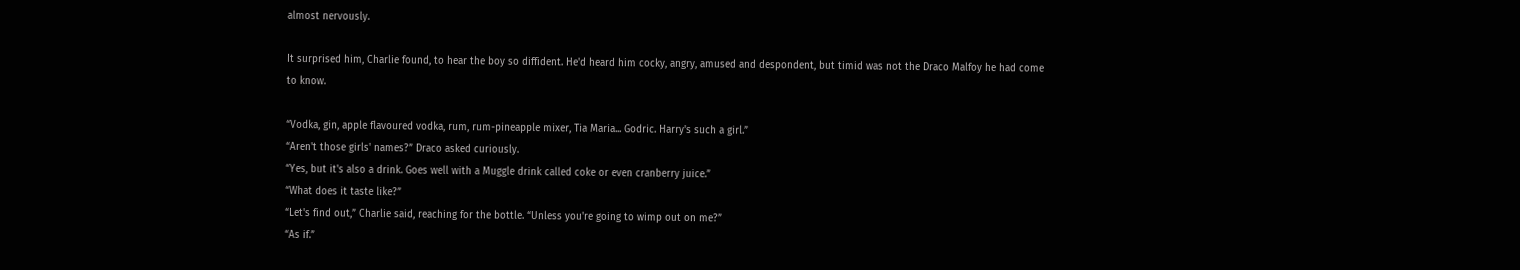almost nervously.

It surprised him, Charlie found, to hear the boy so diffident. He'd heard him cocky, angry, amused and despondent, but timid was not the Draco Malfoy he had come to know.

“Vodka, gin, apple flavoured vodka, rum, rum-pineapple mixer, Tia Maria... Godric. Harry's such a girl.”
“Aren't those girls' names?” Draco asked curiously.
“Yes, but it's also a drink. Goes well with a Muggle drink called coke or even cranberry juice.”
“What does it taste like?”
“Let's find out,” Charlie said, reaching for the bottle. “Unless you're going to wimp out on me?”
“As if.”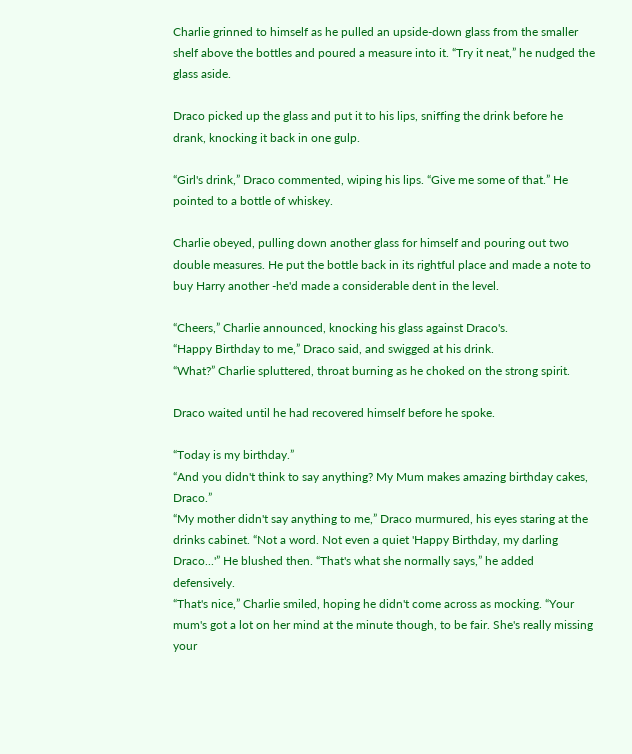Charlie grinned to himself as he pulled an upside-down glass from the smaller shelf above the bottles and poured a measure into it. “Try it neat,” he nudged the glass aside.

Draco picked up the glass and put it to his lips, sniffing the drink before he drank, knocking it back in one gulp.

“Girl's drink,” Draco commented, wiping his lips. “Give me some of that.” He pointed to a bottle of whiskey.

Charlie obeyed, pulling down another glass for himself and pouring out two double measures. He put the bottle back in its rightful place and made a note to buy Harry another -he'd made a considerable dent in the level.

“Cheers,” Charlie announced, knocking his glass against Draco's.
“Happy Birthday to me,” Draco said, and swigged at his drink.
“What?” Charlie spluttered, throat burning as he choked on the strong spirit.

Draco waited until he had recovered himself before he spoke.

“Today is my birthday.”
“And you didn't think to say anything? My Mum makes amazing birthday cakes, Draco.”
“My mother didn't say anything to me,” Draco murmured, his eyes staring at the drinks cabinet. “Not a word. Not even a quiet 'Happy Birthday, my darling Draco...'” He blushed then. “That's what she normally says,” he added defensively.
“That's nice,” Charlie smiled, hoping he didn't come across as mocking. “Your mum's got a lot on her mind at the minute though, to be fair. She's really missing your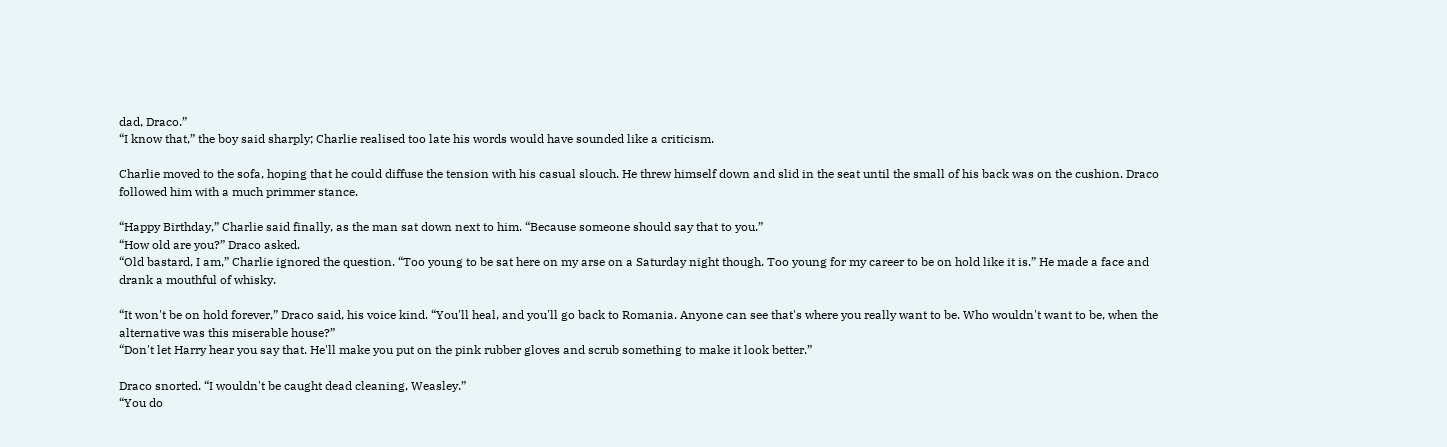dad, Draco.”
“I know that,” the boy said sharply; Charlie realised too late his words would have sounded like a criticism.

Charlie moved to the sofa, hoping that he could diffuse the tension with his casual slouch. He threw himself down and slid in the seat until the small of his back was on the cushion. Draco followed him with a much primmer stance.

“Happy Birthday,” Charlie said finally, as the man sat down next to him. “Because someone should say that to you.”
“How old are you?” Draco asked.
“Old bastard, I am,” Charlie ignored the question. “Too young to be sat here on my arse on a Saturday night though. Too young for my career to be on hold like it is.” He made a face and drank a mouthful of whisky.

“It won't be on hold forever,” Draco said, his voice kind. “You'll heal, and you'll go back to Romania. Anyone can see that's where you really want to be. Who wouldn't want to be, when the alternative was this miserable house?”
“Don't let Harry hear you say that. He'll make you put on the pink rubber gloves and scrub something to make it look better.”

Draco snorted. “I wouldn't be caught dead cleaning, Weasley.”
“You do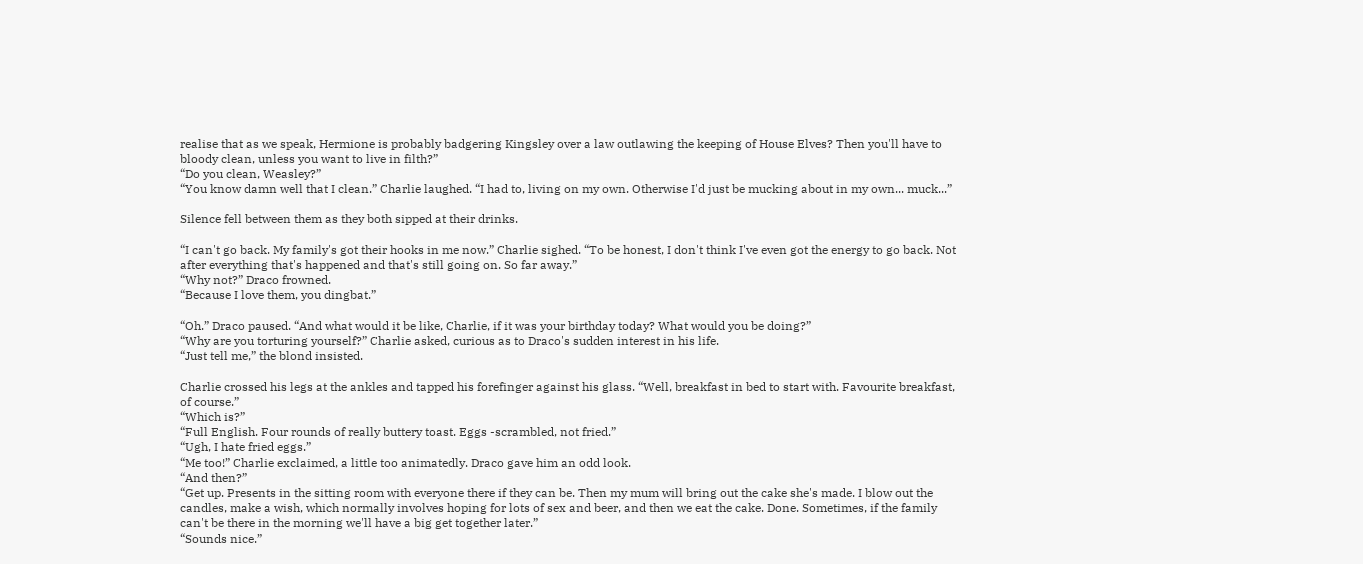realise that as we speak, Hermione is probably badgering Kingsley over a law outlawing the keeping of House Elves? Then you'll have to bloody clean, unless you want to live in filth?”
“Do you clean, Weasley?”
“You know damn well that I clean.” Charlie laughed. “I had to, living on my own. Otherwise I'd just be mucking about in my own... muck...”

Silence fell between them as they both sipped at their drinks.

“I can't go back. My family's got their hooks in me now.” Charlie sighed. “To be honest, I don't think I've even got the energy to go back. Not after everything that's happened and that's still going on. So far away.”
“Why not?” Draco frowned.
“Because I love them, you dingbat.”

“Oh.” Draco paused. “And what would it be like, Charlie, if it was your birthday today? What would you be doing?”
“Why are you torturing yourself?” Charlie asked, curious as to Draco's sudden interest in his life.
“Just tell me,” the blond insisted.

Charlie crossed his legs at the ankles and tapped his forefinger against his glass. “Well, breakfast in bed to start with. Favourite breakfast, of course.”
“Which is?”
“Full English. Four rounds of really buttery toast. Eggs -scrambled, not fried.”
“Ugh, I hate fried eggs.”
“Me too!” Charlie exclaimed, a little too animatedly. Draco gave him an odd look.
“And then?”
“Get up. Presents in the sitting room with everyone there if they can be. Then my mum will bring out the cake she's made. I blow out the candles, make a wish, which normally involves hoping for lots of sex and beer, and then we eat the cake. Done. Sometimes, if the family can't be there in the morning we'll have a big get together later.”
“Sounds nice.”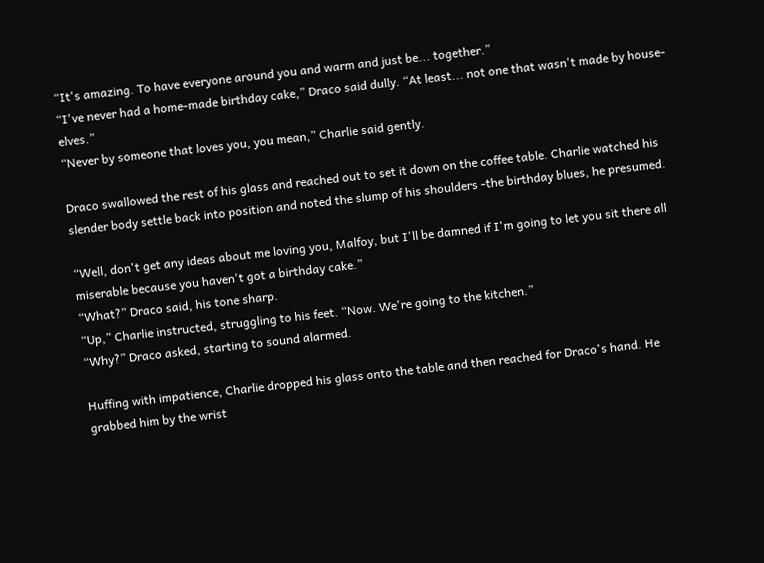“It's amazing. To have everyone around you and warm and just be... together.”
“I've never had a home-made birthday cake,” Draco said dully. “At least... not one that wasn't made by house-elves.”
“Never by someone that loves you, you mean,” Charlie said gently.

Draco swallowed the rest of his glass and reached out to set it down on the coffee table. Charlie watched his slender body settle back into position and noted the slump of his shoulders -the birthday blues, he presumed.

“Well, don't get any ideas about me loving you, Malfoy, but I'll be damned if I'm going to let you sit there all miserable because you haven't got a birthday cake.”
“What?” Draco said, his tone sharp.
“Up,” Charlie instructed, struggling to his feet. “Now. We're going to the kitchen.”
“Why?” Draco asked, starting to sound alarmed.

Huffing with impatience, Charlie dropped his glass onto the table and then reached for Draco's hand. He grabbed him by the wrist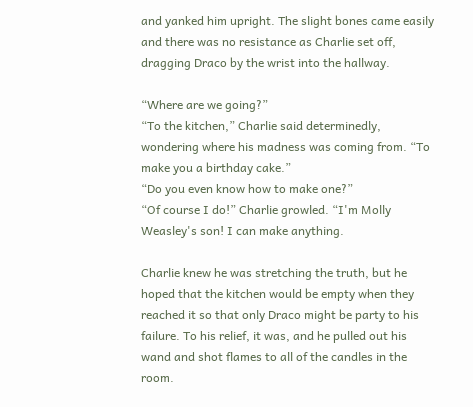and yanked him upright. The slight bones came easily and there was no resistance as Charlie set off, dragging Draco by the wrist into the hallway.

“Where are we going?”
“To the kitchen,” Charlie said determinedly, wondering where his madness was coming from. “To make you a birthday cake.”
“Do you even know how to make one?”
“Of course I do!” Charlie growled. “I'm Molly Weasley's son! I can make anything.

Charlie knew he was stretching the truth, but he hoped that the kitchen would be empty when they reached it so that only Draco might be party to his failure. To his relief, it was, and he pulled out his wand and shot flames to all of the candles in the room.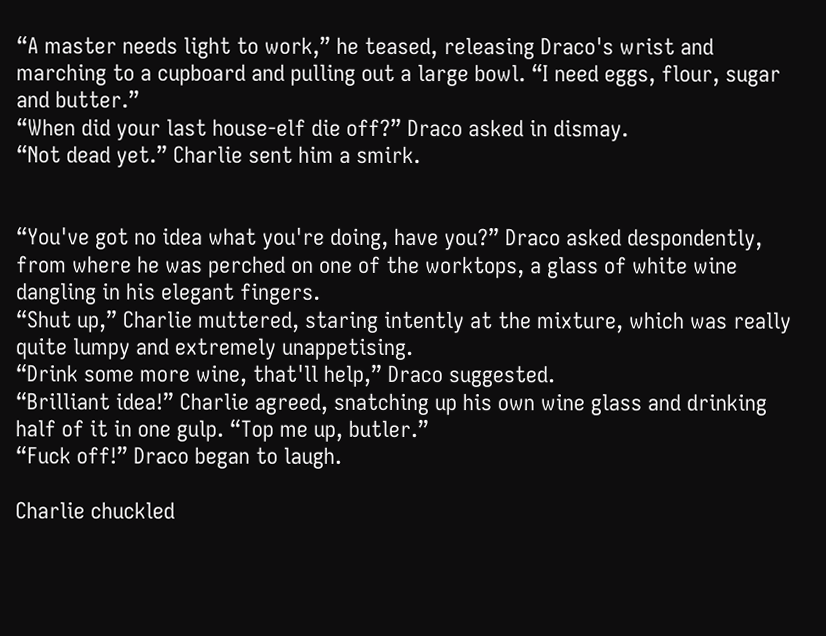“A master needs light to work,” he teased, releasing Draco's wrist and marching to a cupboard and pulling out a large bowl. “I need eggs, flour, sugar and butter.”
“When did your last house-elf die off?” Draco asked in dismay.
“Not dead yet.” Charlie sent him a smirk.


“You've got no idea what you're doing, have you?” Draco asked despondently, from where he was perched on one of the worktops, a glass of white wine dangling in his elegant fingers.
“Shut up,” Charlie muttered, staring intently at the mixture, which was really quite lumpy and extremely unappetising.
“Drink some more wine, that'll help,” Draco suggested.
“Brilliant idea!” Charlie agreed, snatching up his own wine glass and drinking half of it in one gulp. “Top me up, butler.”
“Fuck off!” Draco began to laugh.

Charlie chuckled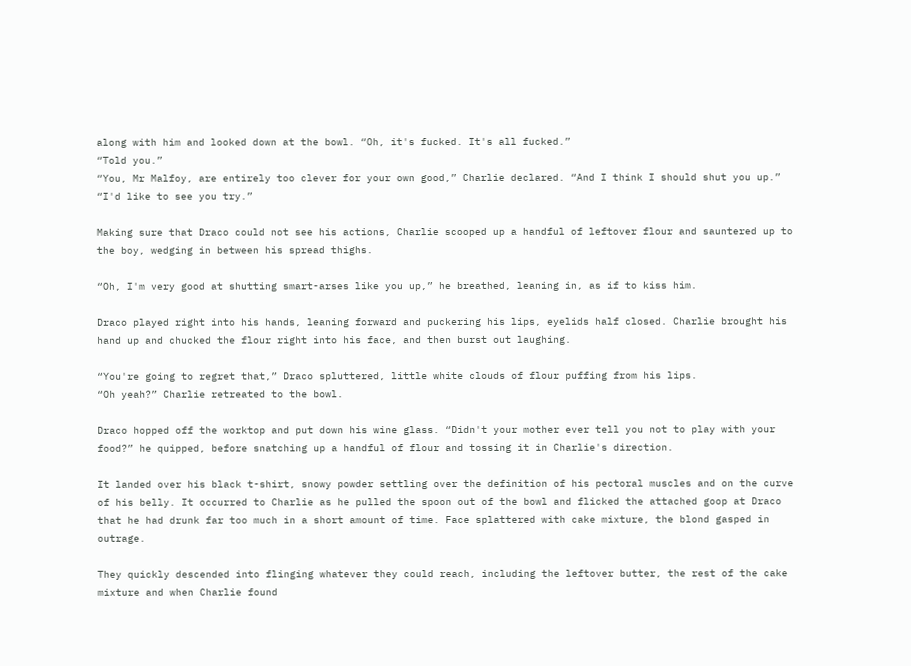along with him and looked down at the bowl. “Oh, it's fucked. It's all fucked.”
“Told you.”
“You, Mr Malfoy, are entirely too clever for your own good,” Charlie declared. “And I think I should shut you up.”
“I'd like to see you try.”

Making sure that Draco could not see his actions, Charlie scooped up a handful of leftover flour and sauntered up to the boy, wedging in between his spread thighs.

“Oh, I'm very good at shutting smart-arses like you up,” he breathed, leaning in, as if to kiss him.

Draco played right into his hands, leaning forward and puckering his lips, eyelids half closed. Charlie brought his hand up and chucked the flour right into his face, and then burst out laughing.

“You're going to regret that,” Draco spluttered, little white clouds of flour puffing from his lips.
“Oh yeah?” Charlie retreated to the bowl.

Draco hopped off the worktop and put down his wine glass. “Didn't your mother ever tell you not to play with your food?” he quipped, before snatching up a handful of flour and tossing it in Charlie's direction.

It landed over his black t-shirt, snowy powder settling over the definition of his pectoral muscles and on the curve of his belly. It occurred to Charlie as he pulled the spoon out of the bowl and flicked the attached goop at Draco that he had drunk far too much in a short amount of time. Face splattered with cake mixture, the blond gasped in outrage.

They quickly descended into flinging whatever they could reach, including the leftover butter, the rest of the cake mixture and when Charlie found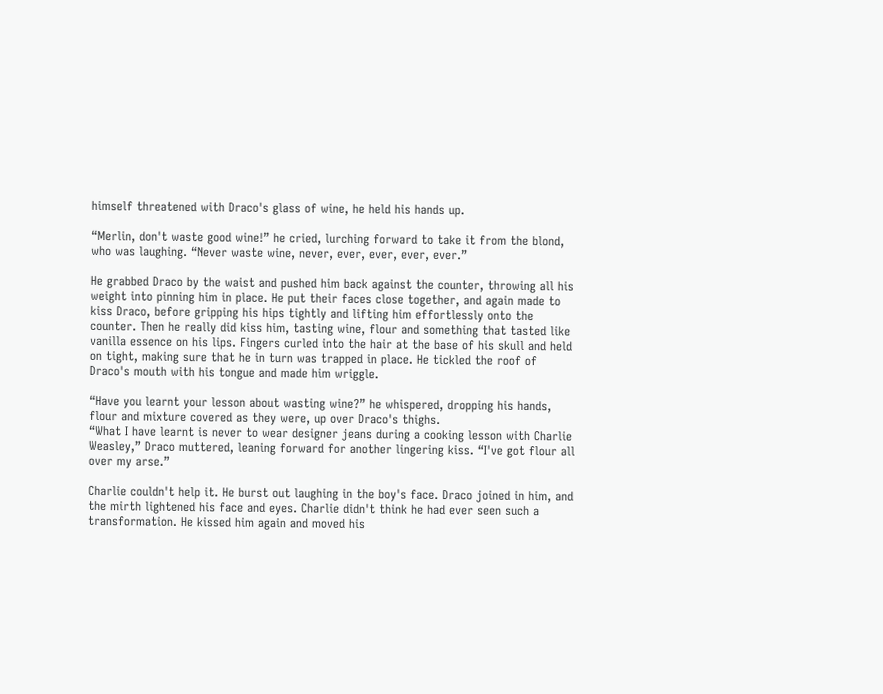himself threatened with Draco's glass of wine, he held his hands up.

“Merlin, don't waste good wine!” he cried, lurching forward to take it from the blond, who was laughing. “Never waste wine, never, ever, ever, ever, ever.”

He grabbed Draco by the waist and pushed him back against the counter, throwing all his weight into pinning him in place. He put their faces close together, and again made to kiss Draco, before gripping his hips tightly and lifting him effortlessly onto the counter. Then he really did kiss him, tasting wine, flour and something that tasted like vanilla essence on his lips. Fingers curled into the hair at the base of his skull and held on tight, making sure that he in turn was trapped in place. He tickled the roof of Draco's mouth with his tongue and made him wriggle.

“Have you learnt your lesson about wasting wine?” he whispered, dropping his hands, flour and mixture covered as they were, up over Draco's thighs.
“What I have learnt is never to wear designer jeans during a cooking lesson with Charlie Weasley,” Draco muttered, leaning forward for another lingering kiss. “I've got flour all over my arse.”

Charlie couldn't help it. He burst out laughing in the boy's face. Draco joined in him, and the mirth lightened his face and eyes. Charlie didn't think he had ever seen such a transformation. He kissed him again and moved his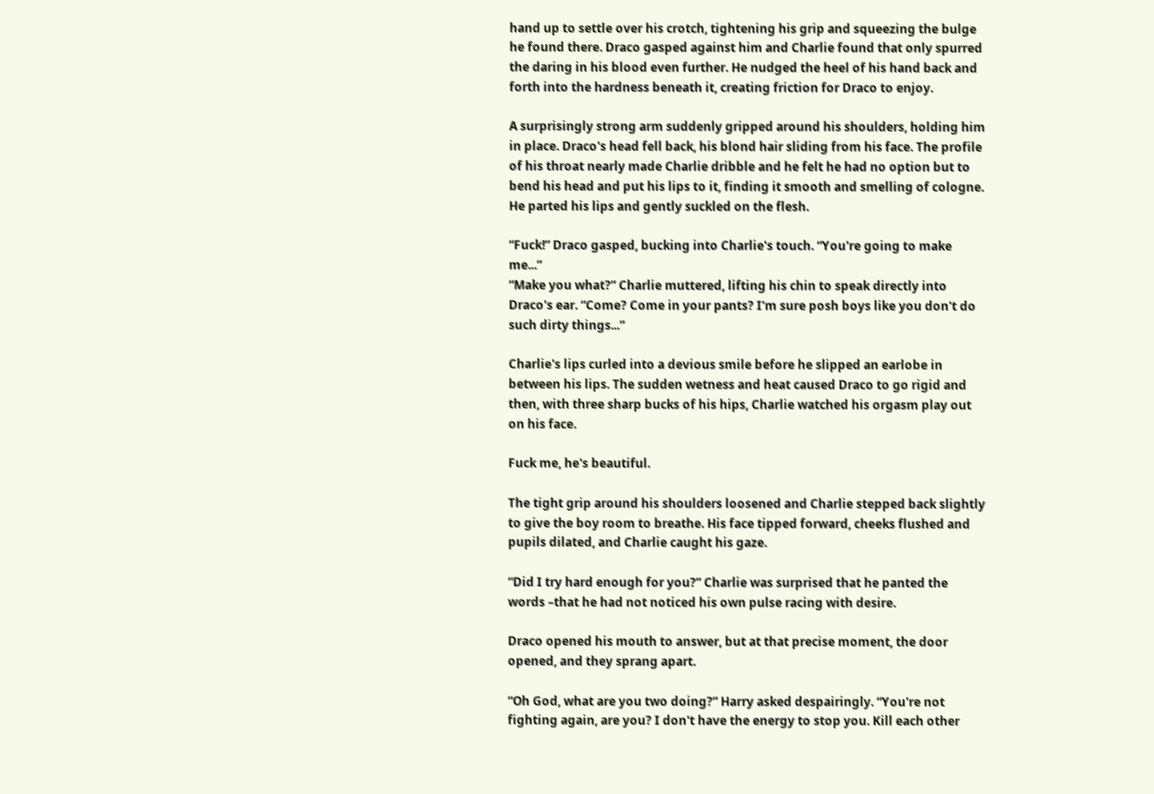hand up to settle over his crotch, tightening his grip and squeezing the bulge he found there. Draco gasped against him and Charlie found that only spurred the daring in his blood even further. He nudged the heel of his hand back and forth into the hardness beneath it, creating friction for Draco to enjoy.

A surprisingly strong arm suddenly gripped around his shoulders, holding him in place. Draco's head fell back, his blond hair sliding from his face. The profile of his throat nearly made Charlie dribble and he felt he had no option but to bend his head and put his lips to it, finding it smooth and smelling of cologne. He parted his lips and gently suckled on the flesh.

“Fuck!” Draco gasped, bucking into Charlie's touch. “You're going to make me...”
“Make you what?” Charlie muttered, lifting his chin to speak directly into Draco's ear. “Come? Come in your pants? I'm sure posh boys like you don't do such dirty things...”

Charlie's lips curled into a devious smile before he slipped an earlobe in between his lips. The sudden wetness and heat caused Draco to go rigid and then, with three sharp bucks of his hips, Charlie watched his orgasm play out on his face.

Fuck me, he's beautiful.

The tight grip around his shoulders loosened and Charlie stepped back slightly to give the boy room to breathe. His face tipped forward, cheeks flushed and pupils dilated, and Charlie caught his gaze.

“Did I try hard enough for you?” Charlie was surprised that he panted the words –that he had not noticed his own pulse racing with desire.

Draco opened his mouth to answer, but at that precise moment, the door opened, and they sprang apart.

“Oh God, what are you two doing?” Harry asked despairingly. “You're not fighting again, are you? I don't have the energy to stop you. Kill each other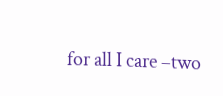for all I care –two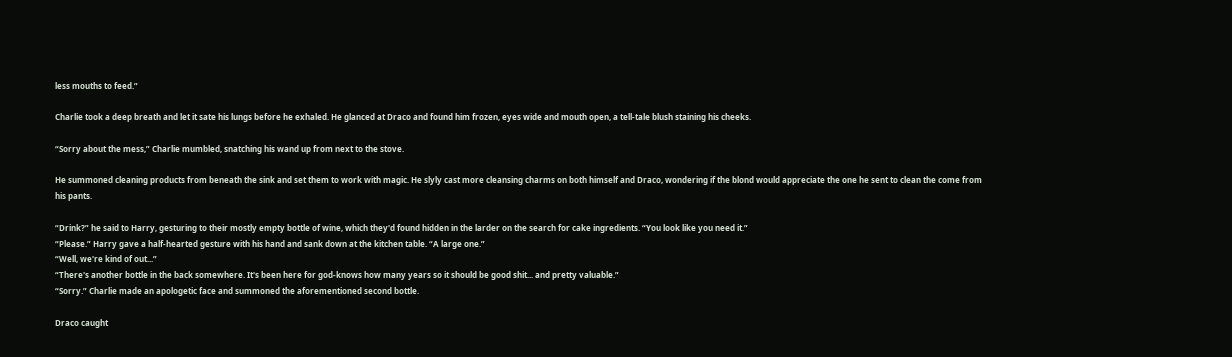less mouths to feed.”

Charlie took a deep breath and let it sate his lungs before he exhaled. He glanced at Draco and found him frozen, eyes wide and mouth open, a tell-tale blush staining his cheeks.

“Sorry about the mess,” Charlie mumbled, snatching his wand up from next to the stove.

He summoned cleaning products from beneath the sink and set them to work with magic. He slyly cast more cleansing charms on both himself and Draco, wondering if the blond would appreciate the one he sent to clean the come from his pants.

“Drink?” he said to Harry, gesturing to their mostly empty bottle of wine, which they'd found hidden in the larder on the search for cake ingredients. “You look like you need it.”
“Please.” Harry gave a half-hearted gesture with his hand and sank down at the kitchen table. “A large one.”
“Well, we're kind of out...”
“There's another bottle in the back somewhere. It's been here for god-knows how many years so it should be good shit... and pretty valuable.”
“Sorry.” Charlie made an apologetic face and summoned the aforementioned second bottle.

Draco caught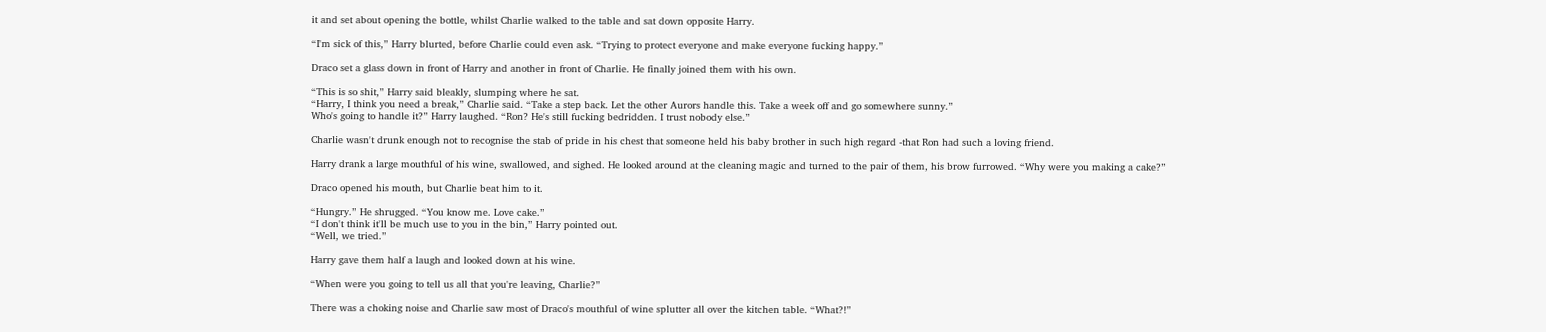it and set about opening the bottle, whilst Charlie walked to the table and sat down opposite Harry.

“I'm sick of this,” Harry blurted, before Charlie could even ask. “Trying to protect everyone and make everyone fucking happy.”

Draco set a glass down in front of Harry and another in front of Charlie. He finally joined them with his own.

“This is so shit,” Harry said bleakly, slumping where he sat.
“Harry, I think you need a break,” Charlie said. “Take a step back. Let the other Aurors handle this. Take a week off and go somewhere sunny.”
Who's going to handle it?” Harry laughed. “Ron? He's still fucking bedridden. I trust nobody else.”

Charlie wasn't drunk enough not to recognise the stab of pride in his chest that someone held his baby brother in such high regard -that Ron had such a loving friend.

Harry drank a large mouthful of his wine, swallowed, and sighed. He looked around at the cleaning magic and turned to the pair of them, his brow furrowed. “Why were you making a cake?”

Draco opened his mouth, but Charlie beat him to it.

“Hungry.” He shrugged. “You know me. Love cake.”
“I don't think it'll be much use to you in the bin,” Harry pointed out.
“Well, we tried.”

Harry gave them half a laugh and looked down at his wine.

“When were you going to tell us all that you're leaving, Charlie?”

There was a choking noise and Charlie saw most of Draco's mouthful of wine splutter all over the kitchen table. “What?!”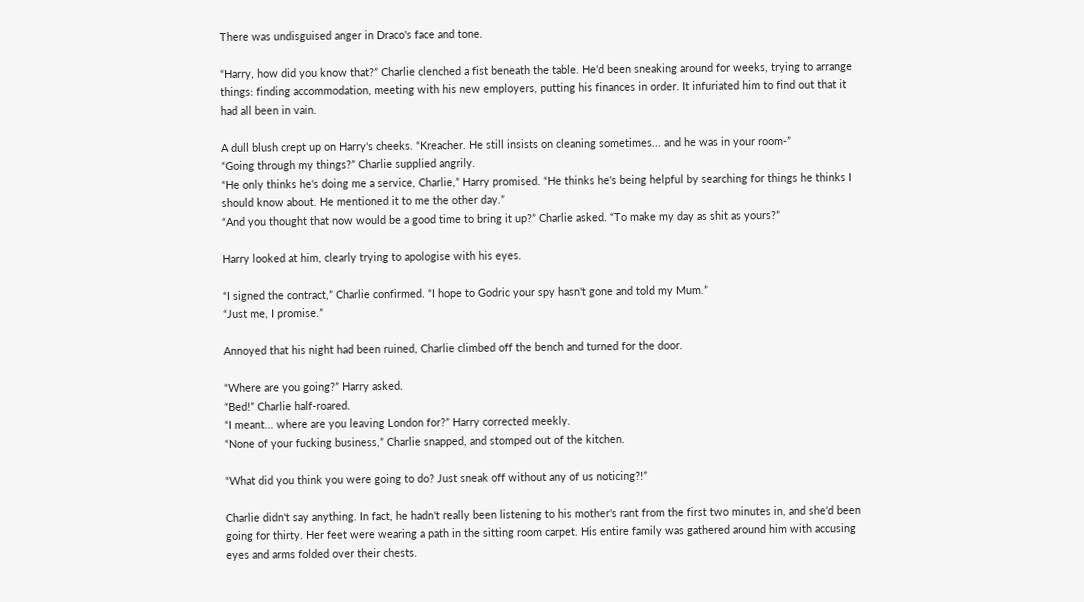There was undisguised anger in Draco's face and tone.

“Harry, how did you know that?” Charlie clenched a fist beneath the table. He'd been sneaking around for weeks, trying to arrange things: finding accommodation, meeting with his new employers, putting his finances in order. It infuriated him to find out that it had all been in vain.

A dull blush crept up on Harry's cheeks. “Kreacher. He still insists on cleaning sometimes... and he was in your room-”
“Going through my things?” Charlie supplied angrily.
“He only thinks he's doing me a service, Charlie,” Harry promised. “He thinks he's being helpful by searching for things he thinks I should know about. He mentioned it to me the other day.”
“And you thought that now would be a good time to bring it up?” Charlie asked. “To make my day as shit as yours?”

Harry looked at him, clearly trying to apologise with his eyes.

“I signed the contract,” Charlie confirmed. “I hope to Godric your spy hasn't gone and told my Mum.”
“Just me, I promise.”

Annoyed that his night had been ruined, Charlie climbed off the bench and turned for the door.

“Where are you going?” Harry asked.
“Bed!” Charlie half-roared.
“I meant... where are you leaving London for?” Harry corrected meekly.
“None of your fucking business,” Charlie snapped, and stomped out of the kitchen.

“What did you think you were going to do? Just sneak off without any of us noticing?!”

Charlie didn't say anything. In fact, he hadn't really been listening to his mother's rant from the first two minutes in, and she'd been going for thirty. Her feet were wearing a path in the sitting room carpet. His entire family was gathered around him with accusing eyes and arms folded over their chests.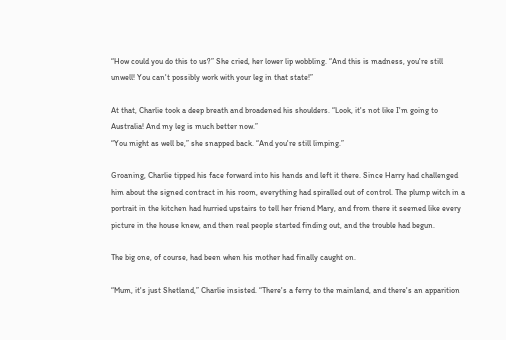“How could you do this to us?” She cried, her lower lip wobbling. “And this is madness, you're still unwell! You can't possibly work with your leg in that state!”

At that, Charlie took a deep breath and broadened his shoulders. “Look, it's not like I'm going to Australia! And my leg is much better now.”
“You might as well be,” she snapped back. “And you're still limping.”

Groaning, Charlie tipped his face forward into his hands and left it there. Since Harry had challenged him about the signed contract in his room, everything had spiralled out of control. The plump witch in a portrait in the kitchen had hurried upstairs to tell her friend Mary, and from there it seemed like every picture in the house knew, and then real people started finding out, and the trouble had begun.

The big one, of course, had been when his mother had finally caught on.

“Mum, it's just Shetland,” Charlie insisted. “There's a ferry to the mainland, and there's an apparition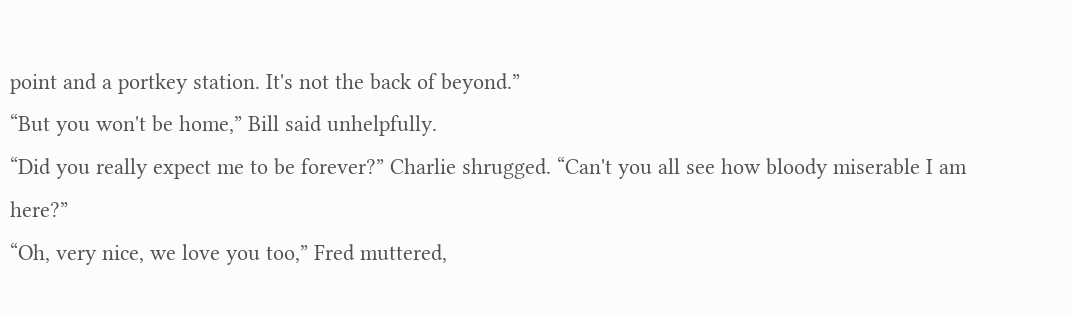point and a portkey station. It's not the back of beyond.”
“But you won't be home,” Bill said unhelpfully.
“Did you really expect me to be forever?” Charlie shrugged. “Can't you all see how bloody miserable I am here?”
“Oh, very nice, we love you too,” Fred muttered,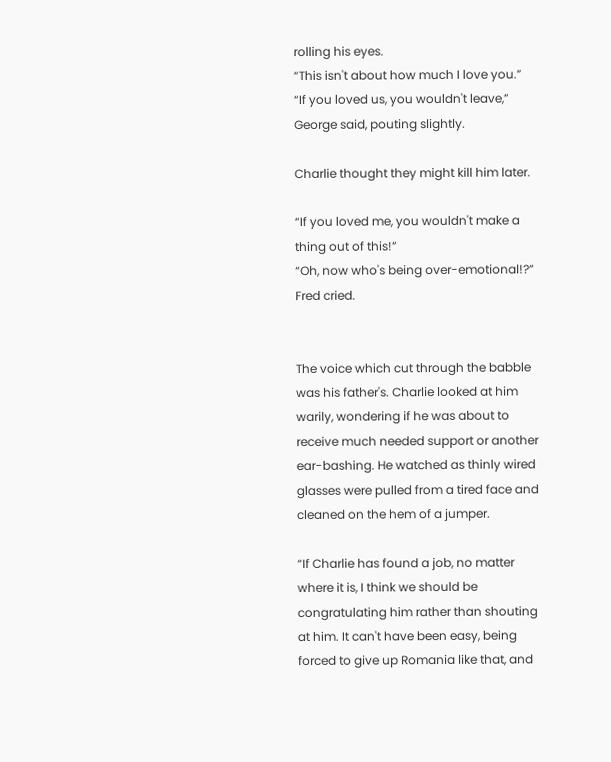rolling his eyes.
“This isn't about how much I love you.”
“If you loved us, you wouldn't leave,” George said, pouting slightly.

Charlie thought they might kill him later.

“If you loved me, you wouldn't make a thing out of this!”
“Oh, now who's being over-emotional!?” Fred cried.


The voice which cut through the babble was his father's. Charlie looked at him warily, wondering if he was about to receive much needed support or another ear-bashing. He watched as thinly wired glasses were pulled from a tired face and cleaned on the hem of a jumper.

“If Charlie has found a job, no matter where it is, I think we should be congratulating him rather than shouting at him. It can't have been easy, being forced to give up Romania like that, and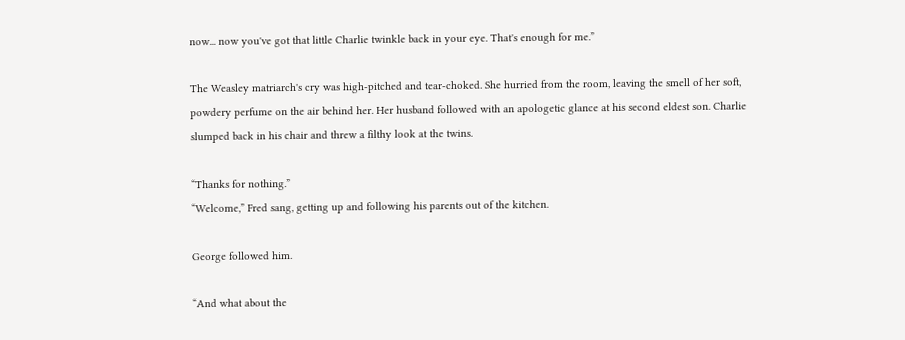now... now you've got that little Charlie twinkle back in your eye. That's enough for me.”

The Weasley matriarch's cry was high-pitched and tear-choked. She hurried from the room, leaving the smell of her soft, powdery perfume on the air behind her. Her husband followed with an apologetic glance at his second eldest son. Charlie slumped back in his chair and threw a filthy look at the twins.

“Thanks for nothing.”
“Welcome,” Fred sang, getting up and following his parents out of the kitchen.

George followed him.

“And what about the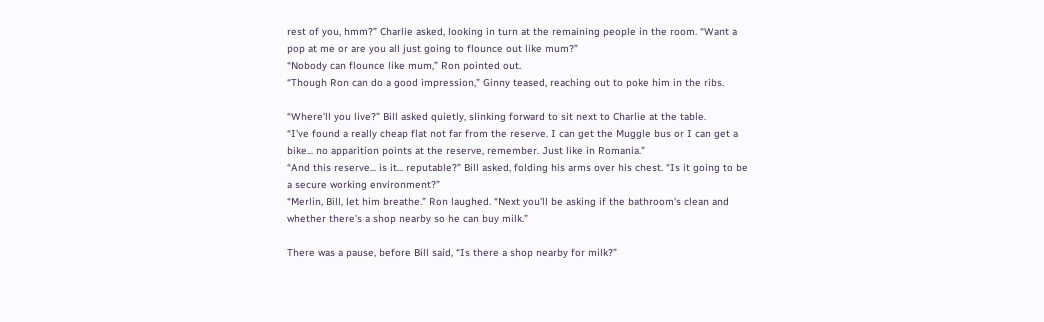rest of you, hmm?” Charlie asked, looking in turn at the remaining people in the room. “Want a pop at me or are you all just going to flounce out like mum?”
“Nobody can flounce like mum,” Ron pointed out.
“Though Ron can do a good impression,” Ginny teased, reaching out to poke him in the ribs.

“Where'll you live?” Bill asked quietly, slinking forward to sit next to Charlie at the table.
“I've found a really cheap flat not far from the reserve. I can get the Muggle bus or I can get a bike... no apparition points at the reserve, remember. Just like in Romania.”
“And this reserve... is it... reputable?” Bill asked, folding his arms over his chest. “Is it going to be a secure working environment?”
“Merlin, Bill, let him breathe.” Ron laughed. “Next you'll be asking if the bathroom's clean and whether there's a shop nearby so he can buy milk.”

There was a pause, before Bill said, “Is there a shop nearby for milk?”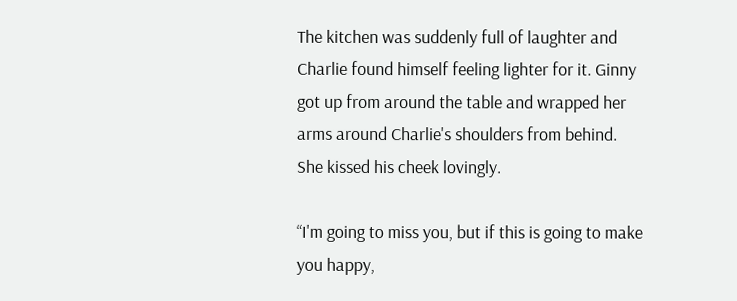The kitchen was suddenly full of laughter and Charlie found himself feeling lighter for it. Ginny got up from around the table and wrapped her arms around Charlie's shoulders from behind. She kissed his cheek lovingly.

“I'm going to miss you, but if this is going to make you happy,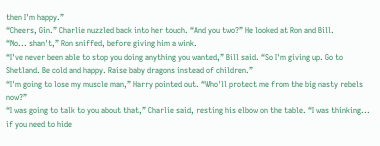then I'm happy.”
“Cheers, Gin.” Charlie nuzzled back into her touch. “And you two?” He looked at Ron and Bill.
“No... shan't,” Ron sniffed, before giving him a wink.
“I've never been able to stop you doing anything you wanted,” Bill said. “So I'm giving up. Go to Shetland. Be cold and happy. Raise baby dragons instead of children.”
“I'm going to lose my muscle man,” Harry pointed out. “Who'll protect me from the big nasty rebels now?”
“I was going to talk to you about that,” Charlie said, resting his elbow on the table. “I was thinking... if you need to hide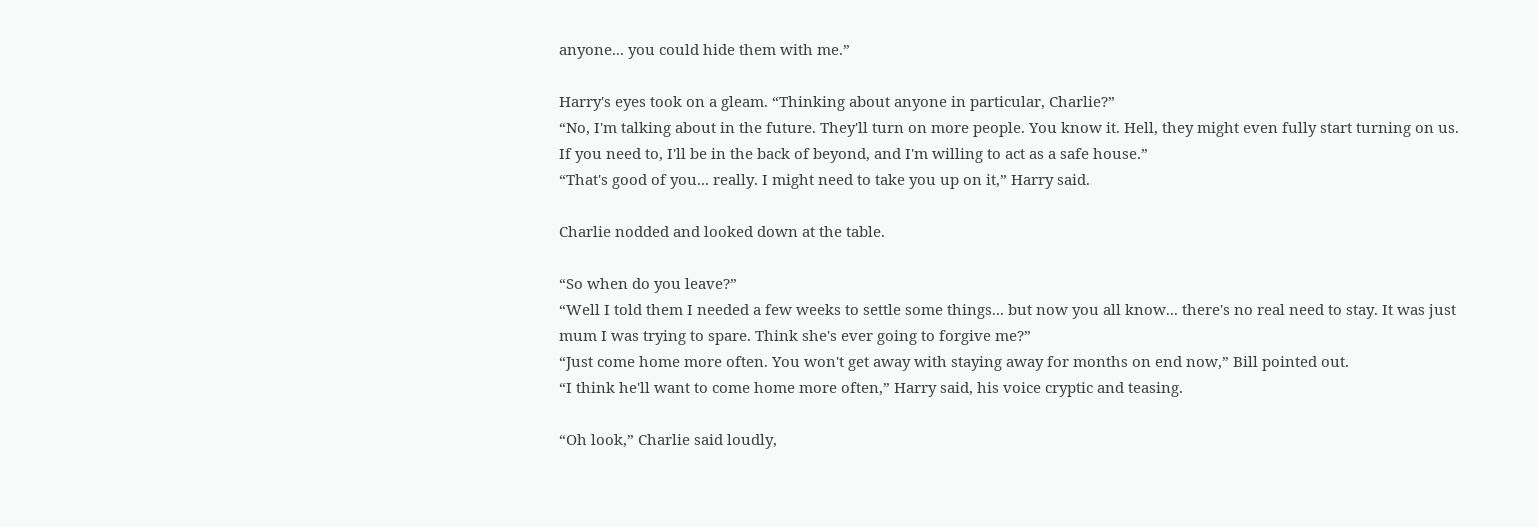anyone... you could hide them with me.”

Harry's eyes took on a gleam. “Thinking about anyone in particular, Charlie?”
“No, I'm talking about in the future. They'll turn on more people. You know it. Hell, they might even fully start turning on us. If you need to, I'll be in the back of beyond, and I'm willing to act as a safe house.”
“That's good of you... really. I might need to take you up on it,” Harry said.

Charlie nodded and looked down at the table.

“So when do you leave?”
“Well I told them I needed a few weeks to settle some things... but now you all know... there's no real need to stay. It was just mum I was trying to spare. Think she's ever going to forgive me?”
“Just come home more often. You won't get away with staying away for months on end now,” Bill pointed out.
“I think he'll want to come home more often,” Harry said, his voice cryptic and teasing.

“Oh look,” Charlie said loudly,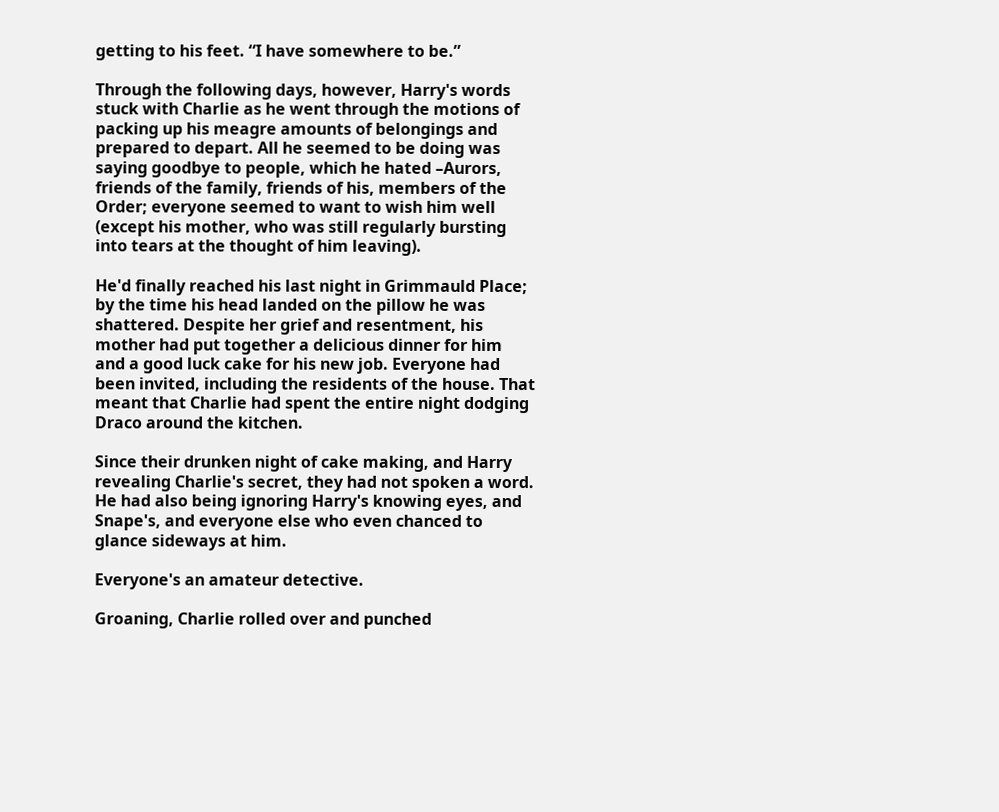getting to his feet. “I have somewhere to be.”

Through the following days, however, Harry's words stuck with Charlie as he went through the motions of packing up his meagre amounts of belongings and prepared to depart. All he seemed to be doing was saying goodbye to people, which he hated –Aurors, friends of the family, friends of his, members of the Order; everyone seemed to want to wish him well (except his mother, who was still regularly bursting into tears at the thought of him leaving).

He'd finally reached his last night in Grimmauld Place; by the time his head landed on the pillow he was shattered. Despite her grief and resentment, his mother had put together a delicious dinner for him and a good luck cake for his new job. Everyone had been invited, including the residents of the house. That meant that Charlie had spent the entire night dodging Draco around the kitchen.

Since their drunken night of cake making, and Harry revealing Charlie's secret, they had not spoken a word. He had also being ignoring Harry's knowing eyes, and Snape's, and everyone else who even chanced to glance sideways at him.

Everyone's an amateur detective.

Groaning, Charlie rolled over and punched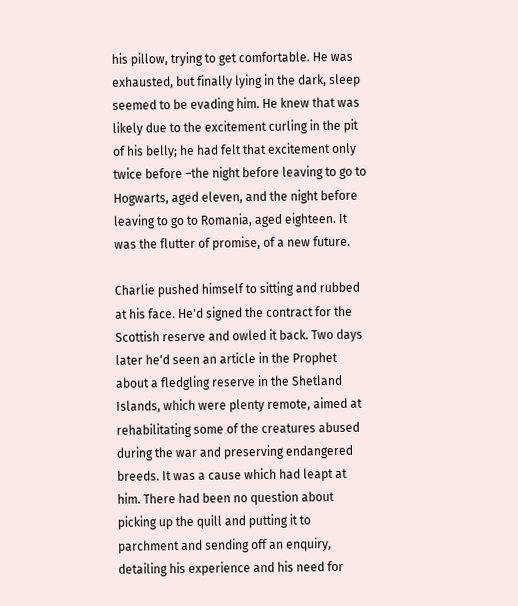his pillow, trying to get comfortable. He was exhausted, but finally lying in the dark, sleep seemed to be evading him. He knew that was likely due to the excitement curling in the pit of his belly; he had felt that excitement only twice before –the night before leaving to go to Hogwarts, aged eleven, and the night before leaving to go to Romania, aged eighteen. It was the flutter of promise, of a new future.

Charlie pushed himself to sitting and rubbed at his face. He'd signed the contract for the Scottish reserve and owled it back. Two days later he'd seen an article in the Prophet about a fledgling reserve in the Shetland Islands, which were plenty remote, aimed at rehabilitating some of the creatures abused during the war and preserving endangered breeds. It was a cause which had leapt at him. There had been no question about picking up the quill and putting it to parchment and sending off an enquiry, detailing his experience and his need for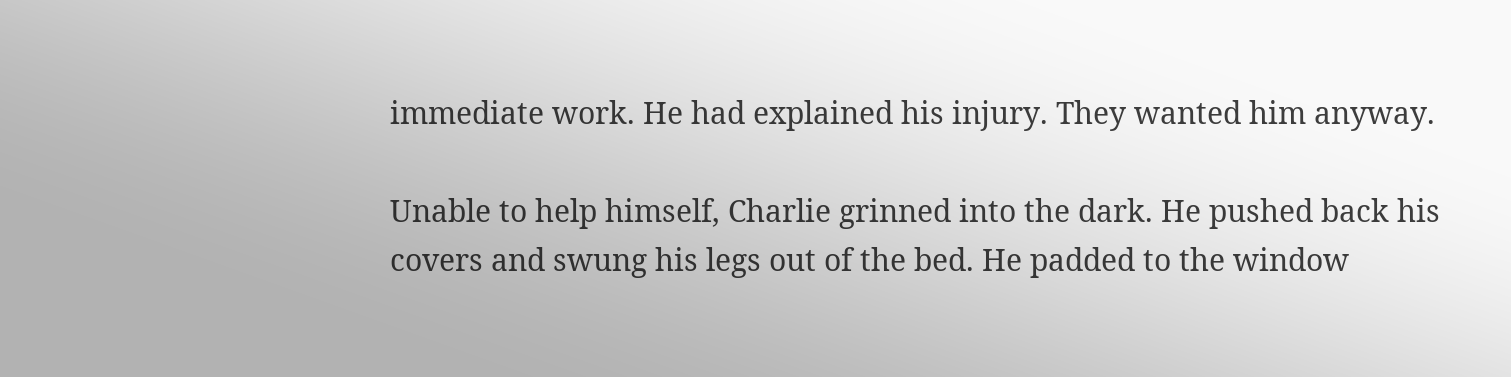immediate work. He had explained his injury. They wanted him anyway.

Unable to help himself, Charlie grinned into the dark. He pushed back his covers and swung his legs out of the bed. He padded to the window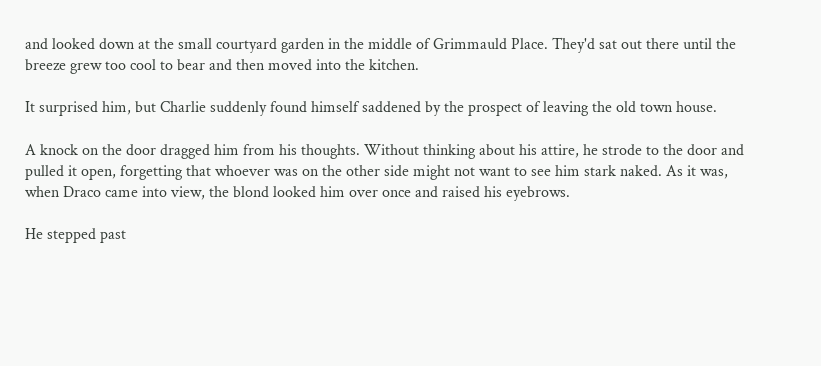and looked down at the small courtyard garden in the middle of Grimmauld Place. They'd sat out there until the breeze grew too cool to bear and then moved into the kitchen.

It surprised him, but Charlie suddenly found himself saddened by the prospect of leaving the old town house.

A knock on the door dragged him from his thoughts. Without thinking about his attire, he strode to the door and pulled it open, forgetting that whoever was on the other side might not want to see him stark naked. As it was, when Draco came into view, the blond looked him over once and raised his eyebrows.

He stepped past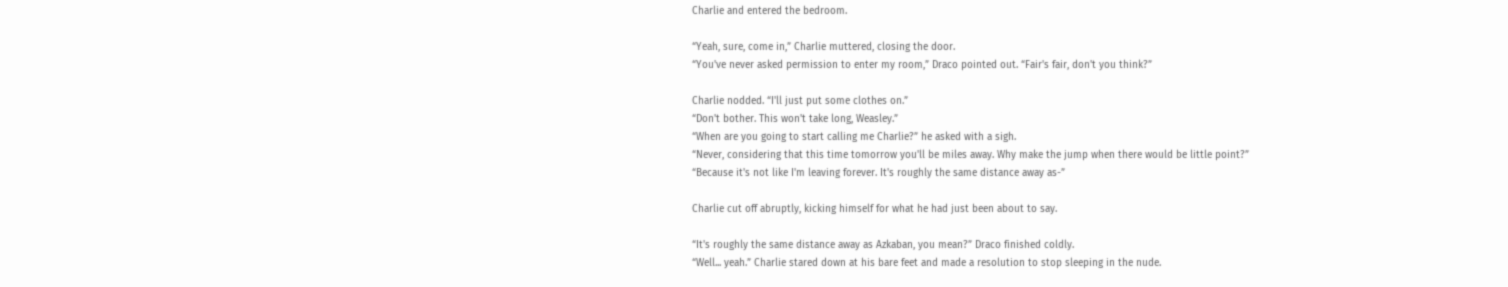Charlie and entered the bedroom.

“Yeah, sure, come in,” Charlie muttered, closing the door.
“You've never asked permission to enter my room,” Draco pointed out. “Fair's fair, don't you think?”

Charlie nodded. “I'll just put some clothes on.”
“Don't bother. This won't take long, Weasley.”
“When are you going to start calling me Charlie?” he asked with a sigh.
“Never, considering that this time tomorrow you'll be miles away. Why make the jump when there would be little point?”
“Because it's not like I'm leaving forever. It's roughly the same distance away as-”

Charlie cut off abruptly, kicking himself for what he had just been about to say.

“It's roughly the same distance away as Azkaban, you mean?” Draco finished coldly.
“Well... yeah.” Charlie stared down at his bare feet and made a resolution to stop sleeping in the nude.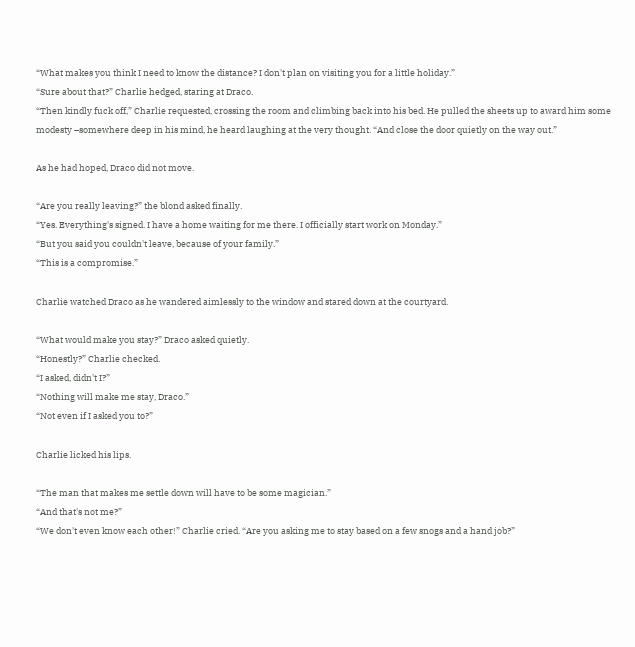“What makes you think I need to know the distance? I don't plan on visiting you for a little holiday.”
“Sure about that?” Charlie hedged, staring at Draco.
“Then kindly fuck off,” Charlie requested, crossing the room and climbing back into his bed. He pulled the sheets up to award him some modesty –somewhere deep in his mind, he heard laughing at the very thought. “And close the door quietly on the way out.”

As he had hoped, Draco did not move.

“Are you really leaving?” the blond asked finally.
“Yes. Everything's signed. I have a home waiting for me there. I officially start work on Monday.”
“But you said you couldn't leave, because of your family.”
“This is a compromise.”

Charlie watched Draco as he wandered aimlessly to the window and stared down at the courtyard.

“What would make you stay?” Draco asked quietly.
“Honestly?” Charlie checked.
“I asked, didn't I?”
“Nothing will make me stay, Draco.”
“Not even if I asked you to?”

Charlie licked his lips.

“The man that makes me settle down will have to be some magician.”
“And that's not me?”
“We don't even know each other!” Charlie cried. “Are you asking me to stay based on a few snogs and a hand job?”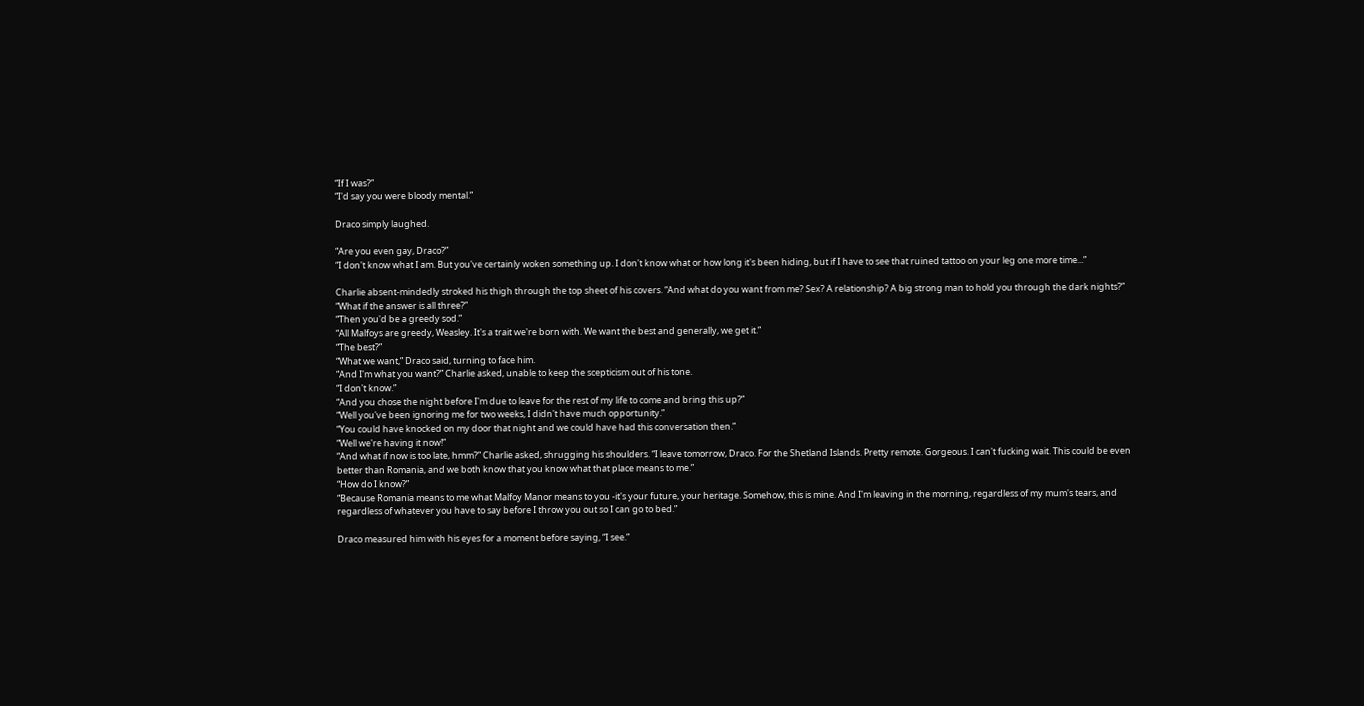“If I was?”
“I'd say you were bloody mental.”

Draco simply laughed.

“Are you even gay, Draco?”
“I don't know what I am. But you've certainly woken something up. I don't know what or how long it's been hiding, but if I have to see that ruined tattoo on your leg one more time...”

Charlie absent-mindedly stroked his thigh through the top sheet of his covers. “And what do you want from me? Sex? A relationship? A big strong man to hold you through the dark nights?”
“What if the answer is all three?”
“Then you'd be a greedy sod.”
“All Malfoys are greedy, Weasley. It's a trait we're born with. We want the best and generally, we get it.”
“The best?”
“What we want,” Draco said, turning to face him.
“And I'm what you want?” Charlie asked, unable to keep the scepticism out of his tone.
“I don't know.”
“And you chose the night before I'm due to leave for the rest of my life to come and bring this up?”
“Well you've been ignoring me for two weeks, I didn't have much opportunity.”
“You could have knocked on my door that night and we could have had this conversation then.”
“Well we're having it now!”
“And what if now is too late, hmm?” Charlie asked, shrugging his shoulders. “I leave tomorrow, Draco. For the Shetland Islands. Pretty remote. Gorgeous. I can't fucking wait. This could be even better than Romania, and we both know that you know what that place means to me.”
“How do I know?”
“Because Romania means to me what Malfoy Manor means to you -it's your future, your heritage. Somehow, this is mine. And I'm leaving in the morning, regardless of my mum's tears, and regardless of whatever you have to say before I throw you out so I can go to bed.”

Draco measured him with his eyes for a moment before saying, “I see.”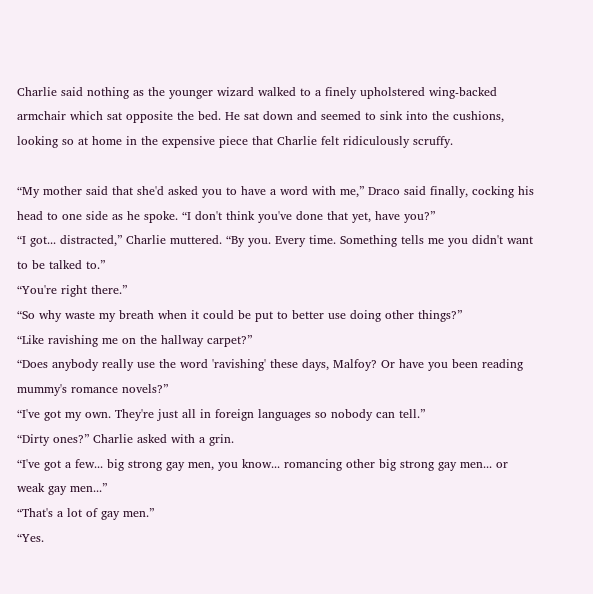Charlie said nothing as the younger wizard walked to a finely upholstered wing-backed armchair which sat opposite the bed. He sat down and seemed to sink into the cushions, looking so at home in the expensive piece that Charlie felt ridiculously scruffy.

“My mother said that she'd asked you to have a word with me,” Draco said finally, cocking his head to one side as he spoke. “I don't think you've done that yet, have you?”
“I got... distracted,” Charlie muttered. “By you. Every time. Something tells me you didn't want to be talked to.”
“You're right there.”
“So why waste my breath when it could be put to better use doing other things?”
“Like ravishing me on the hallway carpet?”
“Does anybody really use the word 'ravishing' these days, Malfoy? Or have you been reading mummy's romance novels?”
“I've got my own. They're just all in foreign languages so nobody can tell.”
“Dirty ones?” Charlie asked with a grin.
“I've got a few... big strong gay men, you know... romancing other big strong gay men... or weak gay men...”
“That's a lot of gay men.”
“Yes.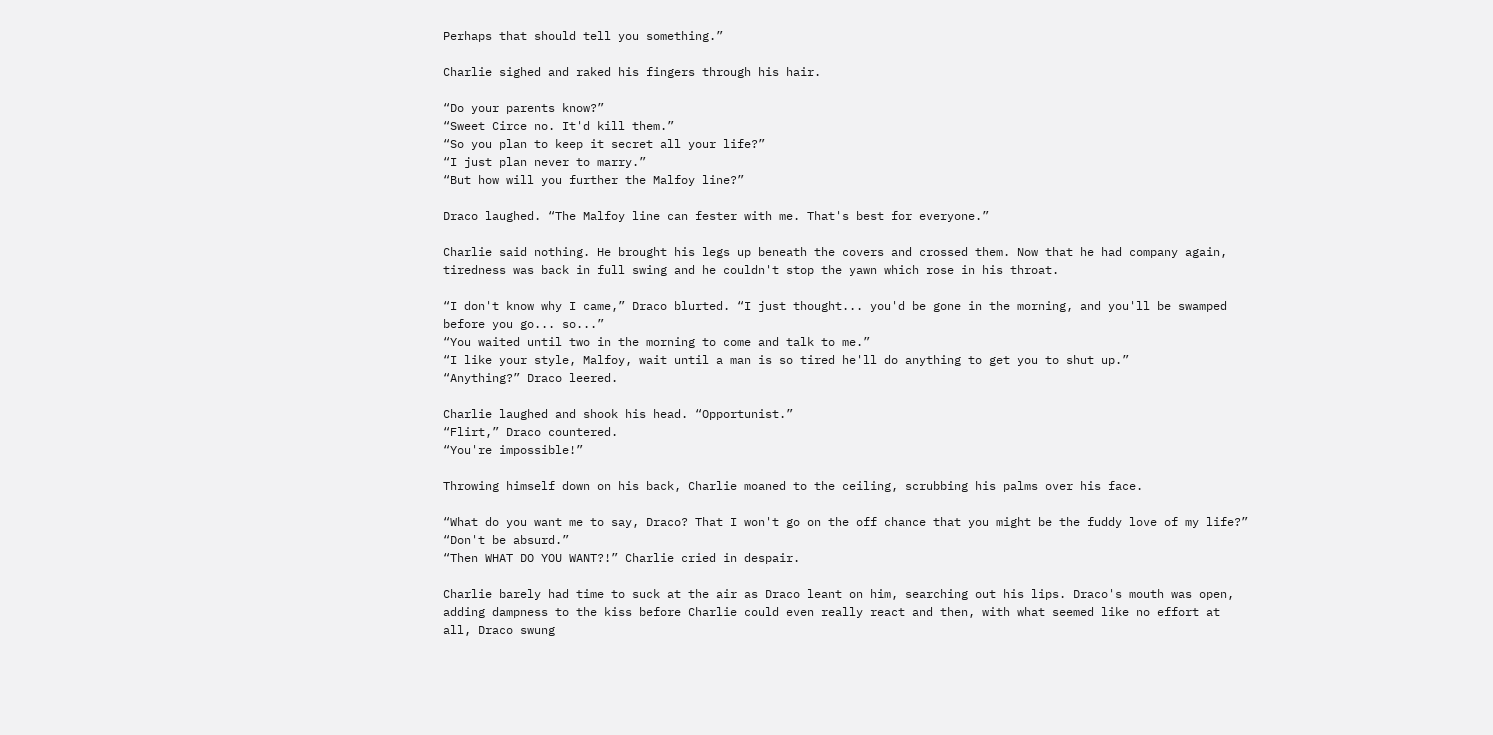Perhaps that should tell you something.”

Charlie sighed and raked his fingers through his hair.

“Do your parents know?”
“Sweet Circe no. It'd kill them.”
“So you plan to keep it secret all your life?”
“I just plan never to marry.”
“But how will you further the Malfoy line?”

Draco laughed. “The Malfoy line can fester with me. That's best for everyone.”

Charlie said nothing. He brought his legs up beneath the covers and crossed them. Now that he had company again, tiredness was back in full swing and he couldn't stop the yawn which rose in his throat.

“I don't know why I came,” Draco blurted. “I just thought... you'd be gone in the morning, and you'll be swamped before you go... so...”
“You waited until two in the morning to come and talk to me.”
“I like your style, Malfoy, wait until a man is so tired he'll do anything to get you to shut up.”
“Anything?” Draco leered.

Charlie laughed and shook his head. “Opportunist.”
“Flirt,” Draco countered.
“You're impossible!”

Throwing himself down on his back, Charlie moaned to the ceiling, scrubbing his palms over his face.

“What do you want me to say, Draco? That I won't go on the off chance that you might be the fuddy love of my life?”
“Don't be absurd.”
“Then WHAT DO YOU WANT?!” Charlie cried in despair.

Charlie barely had time to suck at the air as Draco leant on him, searching out his lips. Draco's mouth was open, adding dampness to the kiss before Charlie could even really react and then, with what seemed like no effort at all, Draco swung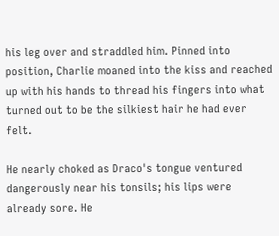his leg over and straddled him. Pinned into position, Charlie moaned into the kiss and reached up with his hands to thread his fingers into what turned out to be the silkiest hair he had ever felt.

He nearly choked as Draco's tongue ventured dangerously near his tonsils; his lips were already sore. He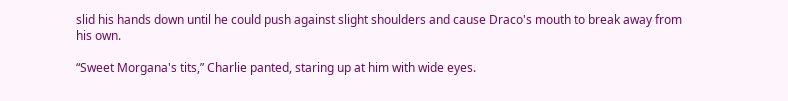slid his hands down until he could push against slight shoulders and cause Draco's mouth to break away from his own.

“Sweet Morgana's tits,” Charlie panted, staring up at him with wide eyes.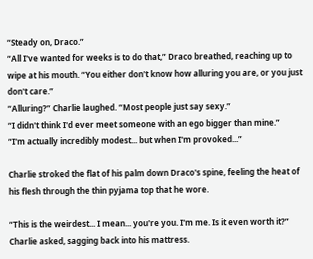“Steady on, Draco.”
“All I've wanted for weeks is to do that,” Draco breathed, reaching up to wipe at his mouth. “You either don't know how alluring you are, or you just don't care.”
“Alluring?” Charlie laughed. “Most people just say sexy.”
“I didn't think I'd ever meet someone with an ego bigger than mine.”
“I'm actually incredibly modest... but when I'm provoked...”

Charlie stroked the flat of his palm down Draco's spine, feeling the heat of his flesh through the thin pyjama top that he wore.

“This is the weirdest... I mean... you're you. I'm me. Is it even worth it?” Charlie asked, sagging back into his mattress.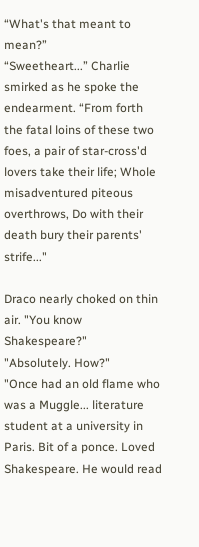“What's that meant to mean?”
“Sweetheart...” Charlie smirked as he spoke the endearment. “From forth the fatal loins of these two foes, a pair of star-cross'd lovers take their life; Whole misadventured piteous overthrows, Do with their death bury their parents' strife..."

Draco nearly choked on thin air. "You know Shakespeare?"
"Absolutely. How?"
"Once had an old flame who was a Muggle... literature student at a university in Paris. Bit of a ponce. Loved Shakespeare. He would read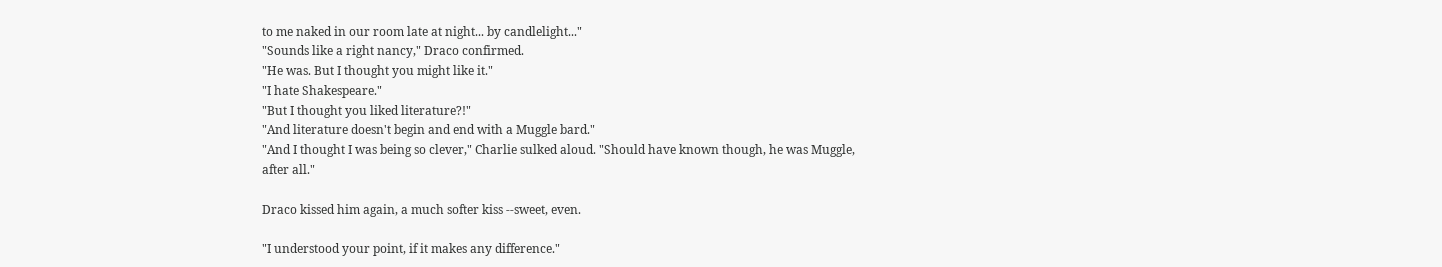to me naked in our room late at night... by candlelight..."
"Sounds like a right nancy," Draco confirmed.
"He was. But I thought you might like it."
"I hate Shakespeare."
"But I thought you liked literature?!"
"And literature doesn't begin and end with a Muggle bard."
"And I thought I was being so clever," Charlie sulked aloud. "Should have known though, he was Muggle, after all."

Draco kissed him again, a much softer kiss --sweet, even.

"I understood your point, if it makes any difference."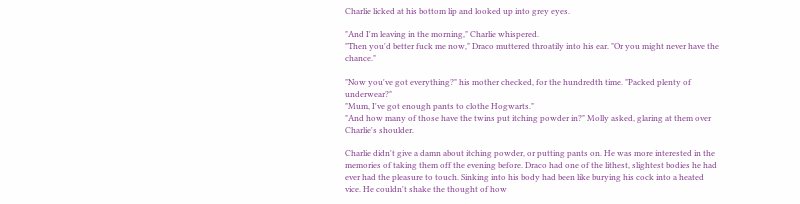Charlie licked at his bottom lip and looked up into grey eyes.

"And I'm leaving in the morning," Charlie whispered.
"Then you'd better fuck me now," Draco muttered throatily into his ear. "Or you might never have the chance."

"Now you've got everything?" his mother checked, for the hundredth time. "Packed plenty of underwear?"
"Mum, I've got enough pants to clothe Hogwarts."
"And how many of those have the twins put itching powder in?" Molly asked, glaring at them over Charlie's shoulder.

Charlie didn't give a damn about itching powder, or putting pants on. He was more interested in the memories of taking them off the evening before. Draco had one of the lithest, slightest bodies he had ever had the pleasure to touch. Sinking into his body had been like burying his cock into a heated vice. He couldn't shake the thought of how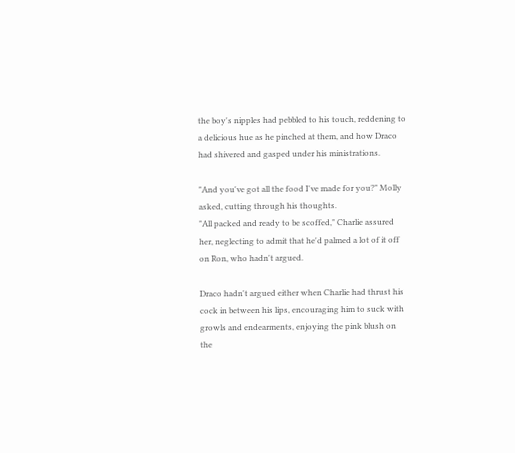the boy's nipples had pebbled to his touch, reddening to a delicious hue as he pinched at them, and how Draco had shivered and gasped under his ministrations.

"And you've got all the food I've made for you?" Molly asked, cutting through his thoughts.
"All packed and ready to be scoffed," Charlie assured her, neglecting to admit that he'd palmed a lot of it off on Ron, who hadn't argued.

Draco hadn't argued either when Charlie had thrust his cock in between his lips, encouraging him to suck with growls and endearments, enjoying the pink blush on the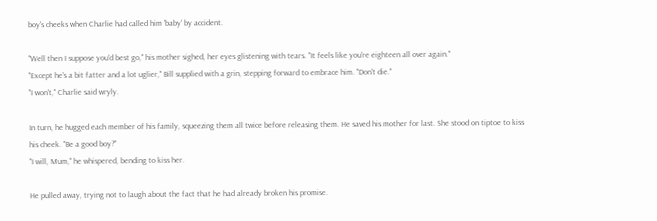boy's cheeks when Charlie had called him 'baby' by accident.

"Well then I suppose you'd best go," his mother sighed, her eyes glistening with tears. "It feels like you're eighteen all over again."
"Except he's a bit fatter and a lot uglier," Bill supplied with a grin, stepping forward to embrace him. "Don't die."
"I won't," Charlie said wryly.

In turn, he hugged each member of his family, squeezing them all twice before releasing them. He saved his mother for last. She stood on tiptoe to kiss his cheek. "Be a good boy?"
"I will, Mum," he whispered, bending to kiss her.

He pulled away, trying not to laugh about the fact that he had already broken his promise.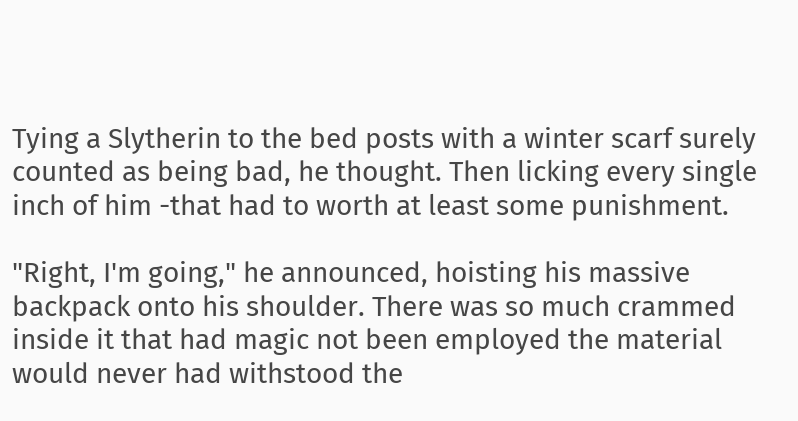Tying a Slytherin to the bed posts with a winter scarf surely counted as being bad, he thought. Then licking every single inch of him -that had to worth at least some punishment.

"Right, I'm going," he announced, hoisting his massive backpack onto his shoulder. There was so much crammed inside it that had magic not been employed the material would never had withstood the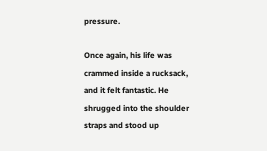pressure.

Once again, his life was crammed inside a rucksack, and it felt fantastic. He shrugged into the shoulder straps and stood up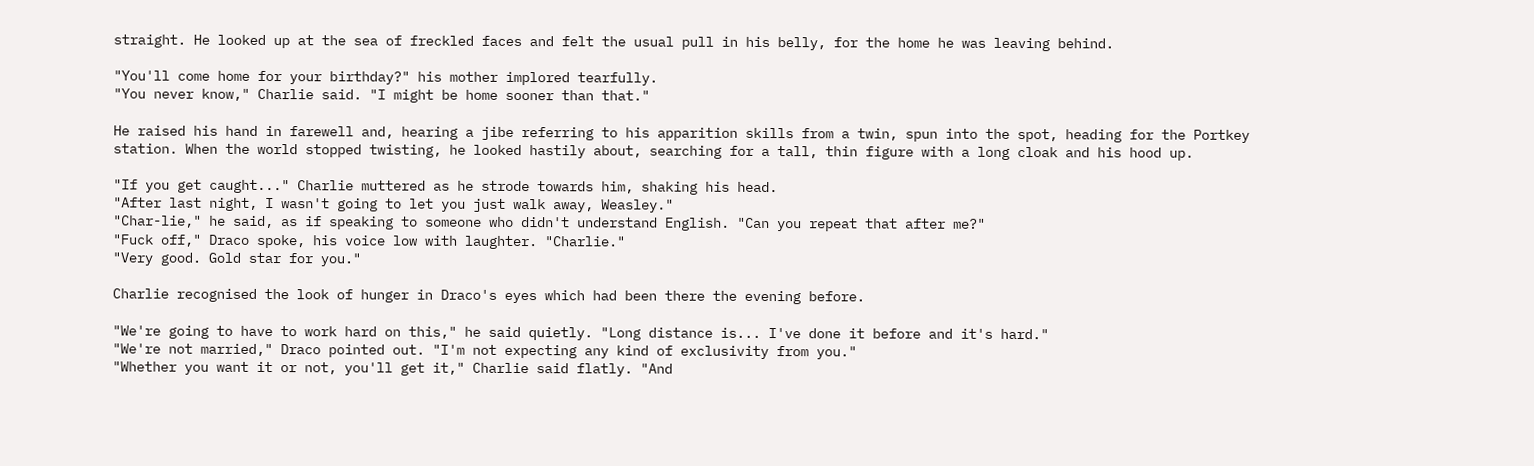straight. He looked up at the sea of freckled faces and felt the usual pull in his belly, for the home he was leaving behind.

"You'll come home for your birthday?" his mother implored tearfully.
"You never know," Charlie said. "I might be home sooner than that."

He raised his hand in farewell and, hearing a jibe referring to his apparition skills from a twin, spun into the spot, heading for the Portkey station. When the world stopped twisting, he looked hastily about, searching for a tall, thin figure with a long cloak and his hood up.

"If you get caught..." Charlie muttered as he strode towards him, shaking his head.
"After last night, I wasn't going to let you just walk away, Weasley."
"Char-lie," he said, as if speaking to someone who didn't understand English. "Can you repeat that after me?"
"Fuck off," Draco spoke, his voice low with laughter. "Charlie."
"Very good. Gold star for you."

Charlie recognised the look of hunger in Draco's eyes which had been there the evening before.

"We're going to have to work hard on this," he said quietly. "Long distance is... I've done it before and it's hard."
"We're not married," Draco pointed out. "I'm not expecting any kind of exclusivity from you."
"Whether you want it or not, you'll get it," Charlie said flatly. "And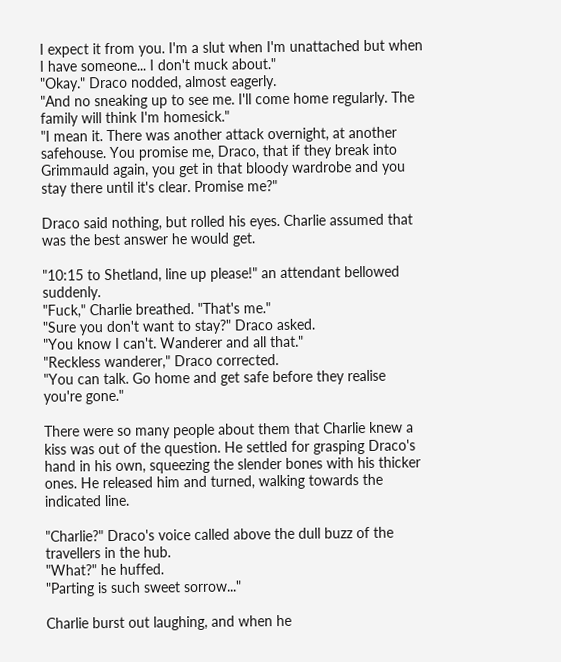I expect it from you. I'm a slut when I'm unattached but when I have someone... I don't muck about."
"Okay." Draco nodded, almost eagerly.
"And no sneaking up to see me. I'll come home regularly. The family will think I'm homesick."
"I mean it. There was another attack overnight, at another safehouse. You promise me, Draco, that if they break into Grimmauld again, you get in that bloody wardrobe and you stay there until it's clear. Promise me?"

Draco said nothing, but rolled his eyes. Charlie assumed that was the best answer he would get.

"10:15 to Shetland, line up please!" an attendant bellowed suddenly.
"Fuck," Charlie breathed. "That's me."
"Sure you don't want to stay?" Draco asked.
"You know I can't. Wanderer and all that."
"Reckless wanderer," Draco corrected.
"You can talk. Go home and get safe before they realise you're gone."

There were so many people about them that Charlie knew a kiss was out of the question. He settled for grasping Draco's hand in his own, squeezing the slender bones with his thicker ones. He released him and turned, walking towards the indicated line.

"Charlie?" Draco's voice called above the dull buzz of the travellers in the hub.
"What?" he huffed.
"Parting is such sweet sorrow..."

Charlie burst out laughing, and when he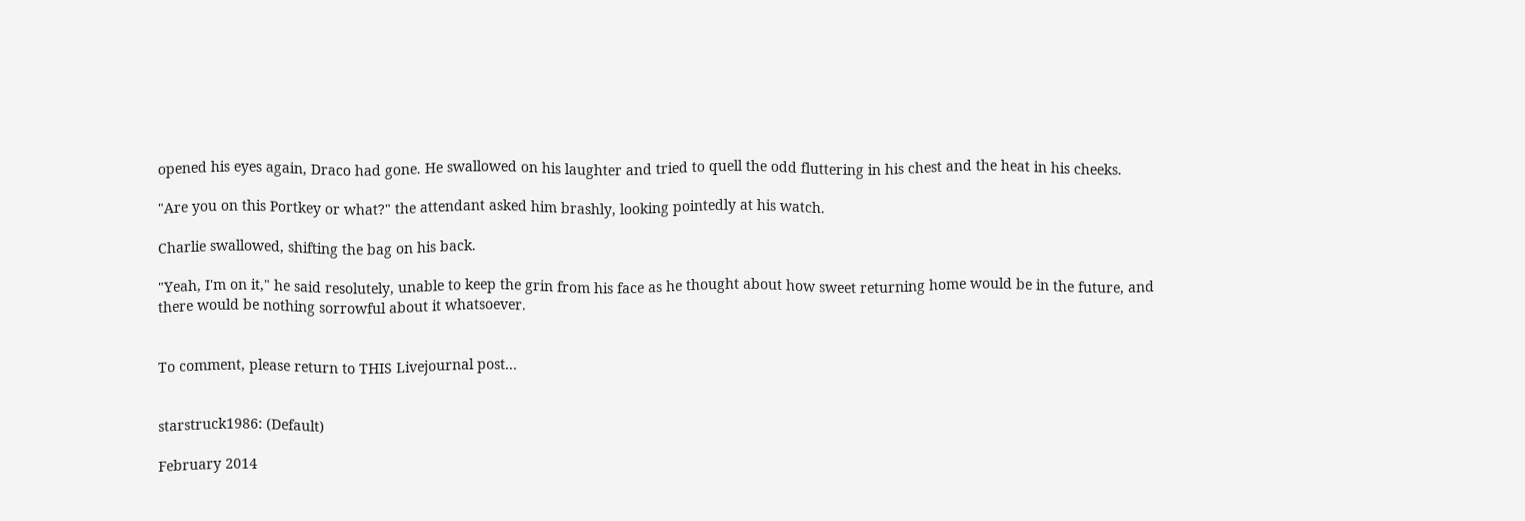opened his eyes again, Draco had gone. He swallowed on his laughter and tried to quell the odd fluttering in his chest and the heat in his cheeks.

"Are you on this Portkey or what?" the attendant asked him brashly, looking pointedly at his watch.

Charlie swallowed, shifting the bag on his back.

"Yeah, I'm on it," he said resolutely, unable to keep the grin from his face as he thought about how sweet returning home would be in the future, and there would be nothing sorrowful about it whatsoever.


To comment, please return to THIS Livejournal post...


starstruck1986: (Default)

February 2014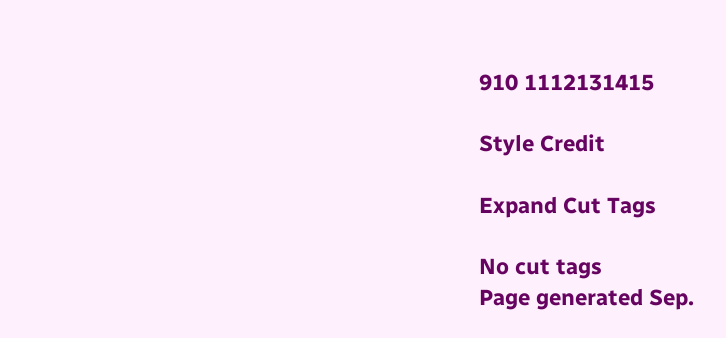910 1112131415

Style Credit

Expand Cut Tags

No cut tags
Page generated Sep.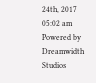24th, 2017 05:02 am
Powered by Dreamwidth Studios